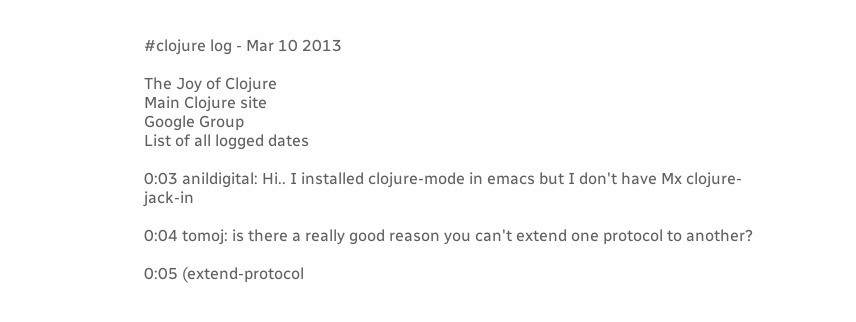#clojure log - Mar 10 2013

The Joy of Clojure
Main Clojure site
Google Group
List of all logged dates

0:03 anildigital: Hi.. I installed clojure-mode in emacs but I don't have Mx clojure-jack-in

0:04 tomoj: is there a really good reason you can't extend one protocol to another?

0:05 (extend-protocol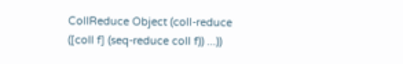CollReduce Object (coll-reduce ([coll f] (seq-reduce coll f)) ...))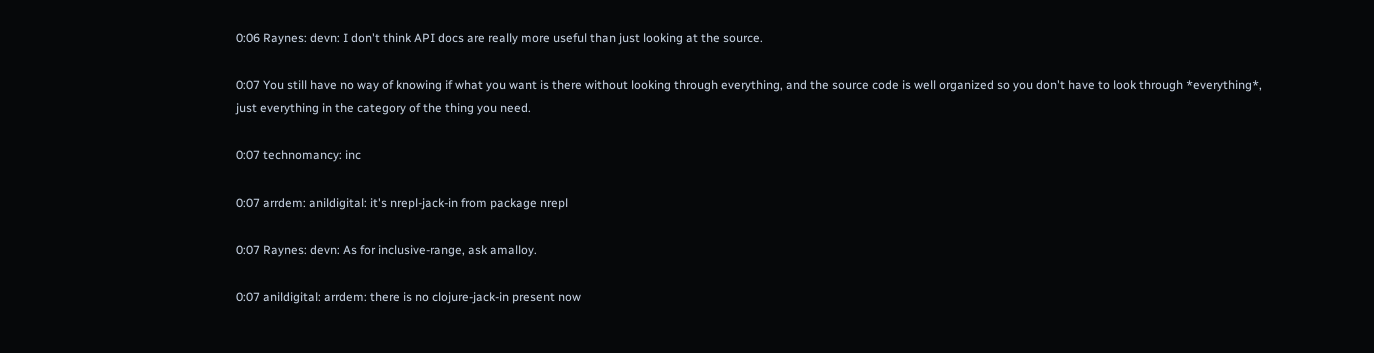0:06 Raynes: devn: I don't think API docs are really more useful than just looking at the source.

0:07 You still have no way of knowing if what you want is there without looking through everything, and the source code is well organized so you don't have to look through *everything*, just everything in the category of the thing you need.

0:07 technomancy: inc

0:07 arrdem: anildigital: it's nrepl-jack-in from package nrepl

0:07 Raynes: devn: As for inclusive-range, ask amalloy.

0:07 anildigital: arrdem: there is no clojure-jack-in present now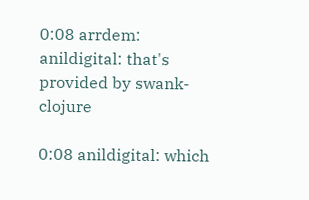0:08 arrdem: anildigital: that's provided by swank-clojure

0:08 anildigital: which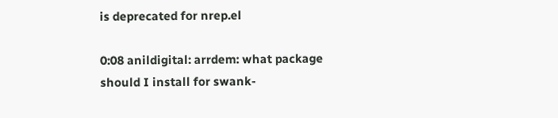is deprecated for nrep.el

0:08 anildigital: arrdem: what package should I install for swank-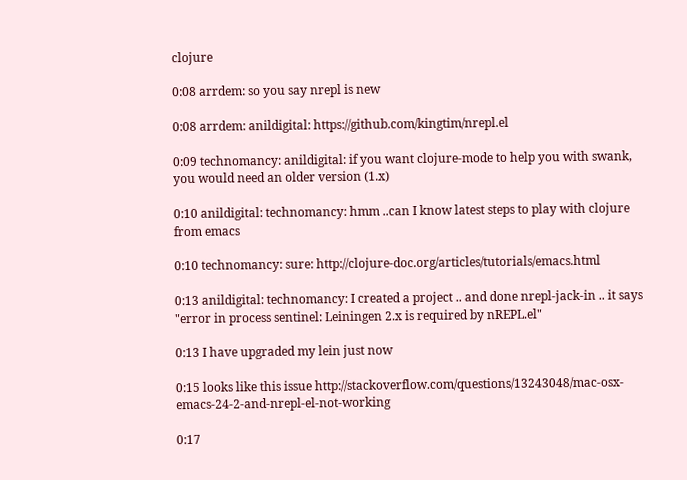clojure

0:08 arrdem: so you say nrepl is new

0:08 arrdem: anildigital: https://github.com/kingtim/nrepl.el

0:09 technomancy: anildigital: if you want clojure-mode to help you with swank, you would need an older version (1.x)

0:10 anildigital: technomancy: hmm ..can I know latest steps to play with clojure from emacs

0:10 technomancy: sure: http://clojure-doc.org/articles/tutorials/emacs.html

0:13 anildigital: technomancy: I created a project .. and done nrepl-jack-in .. it says "error in process sentinel: Leiningen 2.x is required by nREPL.el"

0:13 I have upgraded my lein just now

0:15 looks like this issue http://stackoverflow.com/questions/13243048/mac-osx-emacs-24-2-and-nrepl-el-not-working

0:17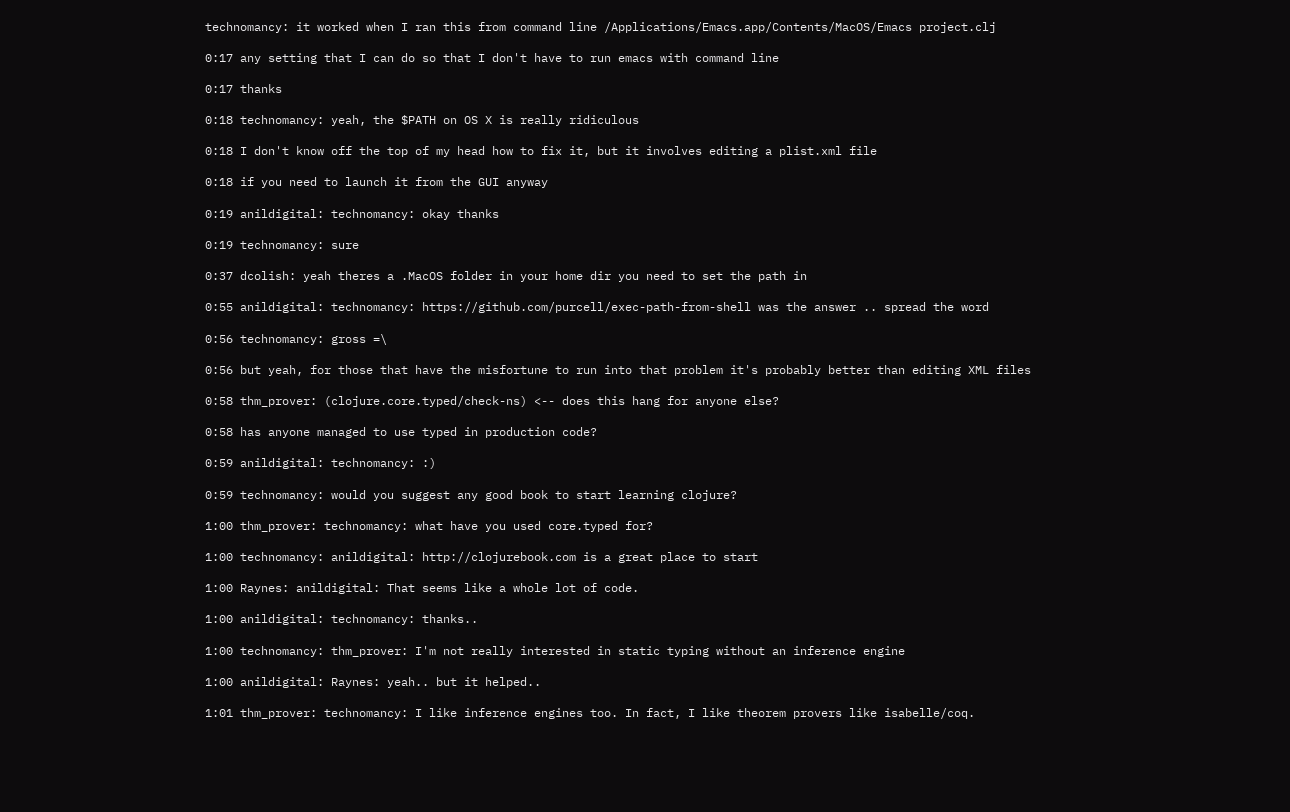technomancy: it worked when I ran this from command line /Applications/Emacs.app/Contents/MacOS/Emacs project.clj

0:17 any setting that I can do so that I don't have to run emacs with command line

0:17 thanks

0:18 technomancy: yeah, the $PATH on OS X is really ridiculous

0:18 I don't know off the top of my head how to fix it, but it involves editing a plist.xml file

0:18 if you need to launch it from the GUI anyway

0:19 anildigital: technomancy: okay thanks

0:19 technomancy: sure

0:37 dcolish: yeah theres a .MacOS folder in your home dir you need to set the path in

0:55 anildigital: technomancy: https://github.com/purcell/exec-path-from-shell was the answer .. spread the word

0:56 technomancy: gross =\

0:56 but yeah, for those that have the misfortune to run into that problem it's probably better than editing XML files

0:58 thm_prover: (clojure.core.typed/check-ns) <-- does this hang for anyone else?

0:58 has anyone managed to use typed in production code?

0:59 anildigital: technomancy: :)

0:59 technomancy: would you suggest any good book to start learning clojure?

1:00 thm_prover: technomancy: what have you used core.typed for?

1:00 technomancy: anildigital: http://clojurebook.com is a great place to start

1:00 Raynes: anildigital: That seems like a whole lot of code.

1:00 anildigital: technomancy: thanks..

1:00 technomancy: thm_prover: I'm not really interested in static typing without an inference engine

1:00 anildigital: Raynes: yeah.. but it helped..

1:01 thm_prover: technomancy: I like inference engines too. In fact, I like theorem provers like isabelle/coq.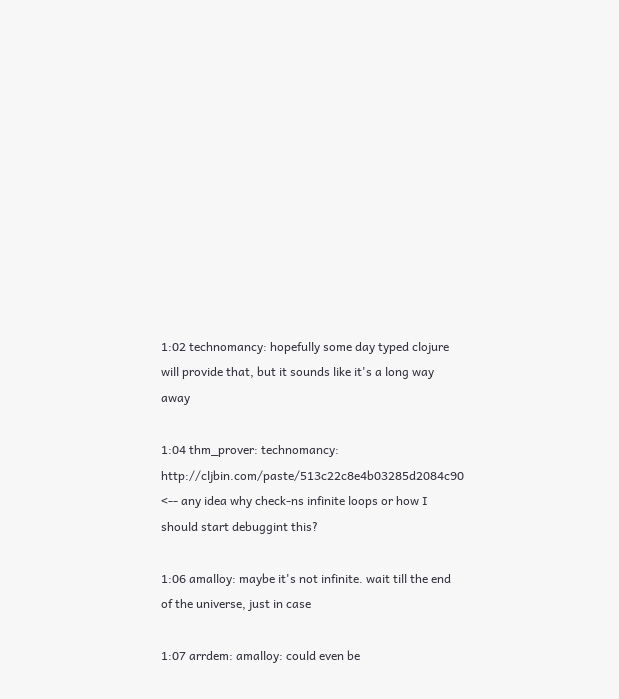1:02 technomancy: hopefully some day typed clojure will provide that, but it sounds like it's a long way away

1:04 thm_prover: technomancy: http://cljbin.com/paste/513c22c8e4b03285d2084c90 <-- any idea why check-ns infinite loops or how I should start debuggint this?

1:06 amalloy: maybe it's not infinite. wait till the end of the universe, just in case

1:07 arrdem: amalloy: could even be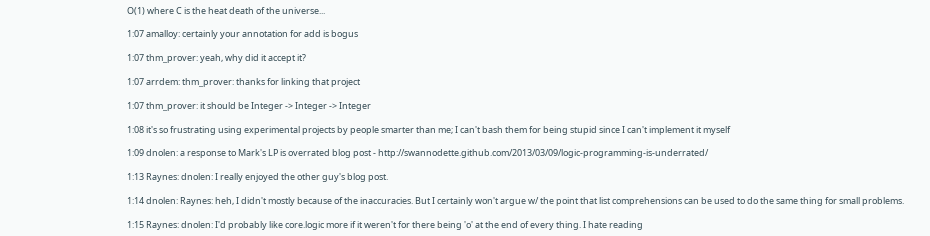O(1) where C is the heat death of the universe...

1:07 amalloy: certainly your annotation for add is bogus

1:07 thm_prover: yeah, why did it accept it?

1:07 arrdem: thm_prover: thanks for linking that project

1:07 thm_prover: it should be Integer -> Integer -> Integer

1:08 it's so frustrating using experimental projects by people smarter than me; I can't bash them for being stupid since I can't implement it myself

1:09 dnolen: a response to Mark's LP is overrated blog post - http://swannodette.github.com/2013/03/09/logic-programming-is-underrated/

1:13 Raynes: dnolen: I really enjoyed the other guy's blog post.

1:14 dnolen: Raynes: heh, I didn't mostly because of the inaccuracies. But I certainly won't argue w/ the point that list comprehensions can be used to do the same thing for small problems.

1:15 Raynes: dnolen: I'd probably like core.logic more if it weren't for there being 'o' at the end of every thing. I hate reading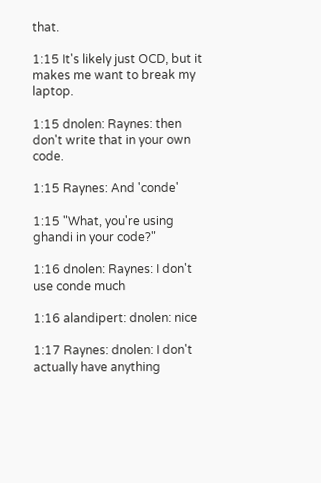that.

1:15 It's likely just OCD, but it makes me want to break my laptop.

1:15 dnolen: Raynes: then don't write that in your own code.

1:15 Raynes: And 'conde'

1:15 "What, you're using ghandi in your code?"

1:16 dnolen: Raynes: I don't use conde much

1:16 alandipert: dnolen: nice

1:17 Raynes: dnolen: I don't actually have anything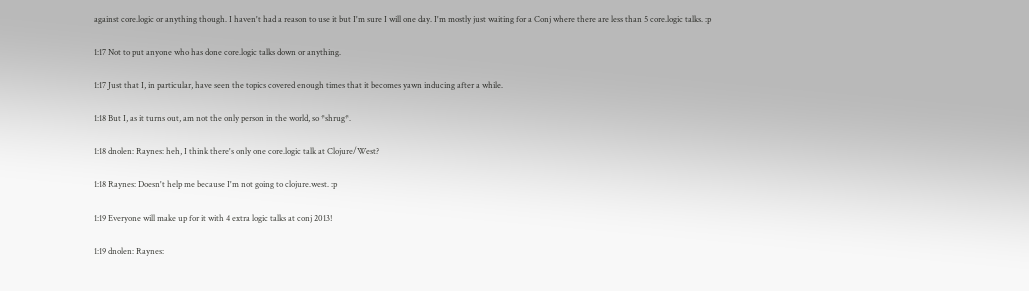against core.logic or anything though. I haven't had a reason to use it but I'm sure I will one day. I'm mostly just waiting for a Conj where there are less than 5 core.logic talks. :p

1:17 Not to put anyone who has done core.logic talks down or anything.

1:17 Just that I, in particular, have seen the topics covered enough times that it becomes yawn inducing after a while.

1:18 But I, as it turns out, am not the only person in the world, so *shrug*.

1:18 dnolen: Raynes: heh, I think there's only one core.logic talk at Clojure/West?

1:18 Raynes: Doesn't help me because I'm not going to clojure.west. :p

1:19 Everyone will make up for it with 4 extra logic talks at conj 2013!

1:19 dnolen: Raynes: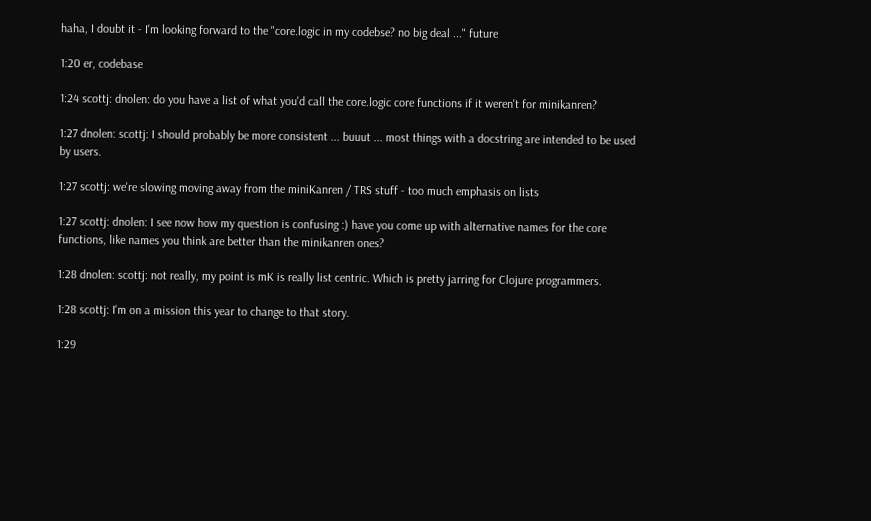haha, I doubt it - I'm looking forward to the "core.logic in my codebse? no big deal ..." future

1:20 er, codebase

1:24 scottj: dnolen: do you have a list of what you'd call the core.logic core functions if it weren't for minikanren?

1:27 dnolen: scottj: I should probably be more consistent ... buuut ... most things with a docstring are intended to be used by users.

1:27 scottj: we're slowing moving away from the miniKanren / TRS stuff - too much emphasis on lists

1:27 scottj: dnolen: I see now how my question is confusing :) have you come up with alternative names for the core functions, like names you think are better than the minikanren ones?

1:28 dnolen: scottj: not really, my point is mK is really list centric. Which is pretty jarring for Clojure programmers.

1:28 scottj: I'm on a mission this year to change to that story.

1:29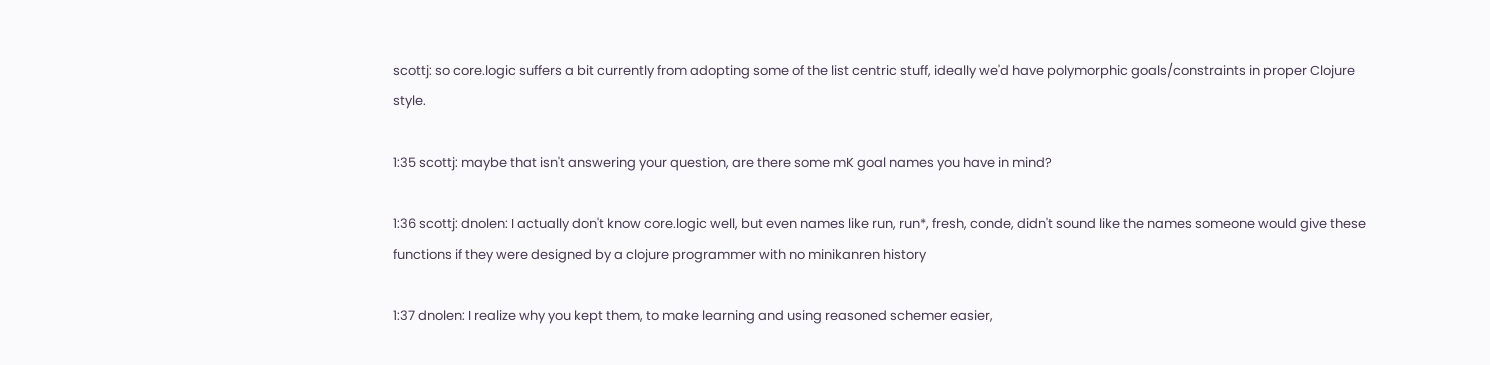scottj: so core.logic suffers a bit currently from adopting some of the list centric stuff, ideally we'd have polymorphic goals/constraints in proper Clojure style.

1:35 scottj: maybe that isn't answering your question, are there some mK goal names you have in mind?

1:36 scottj: dnolen: I actually don't know core.logic well, but even names like run, run*, fresh, conde, didn't sound like the names someone would give these functions if they were designed by a clojure programmer with no minikanren history

1:37 dnolen: I realize why you kept them, to make learning and using reasoned schemer easier,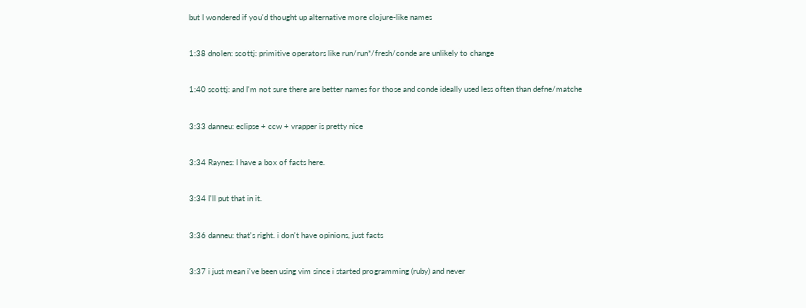but I wondered if you'd thought up alternative more clojure-like names

1:38 dnolen: scottj: primitive operators like run/run*/fresh/conde are unlikely to change

1:40 scottj: and I'm not sure there are better names for those and conde ideally used less often than defne/matche

3:33 danneu: eclipse + ccw + vrapper is pretty nice

3:34 Raynes: I have a box of facts here.

3:34 I'll put that in it.

3:36 danneu: that's right. i don't have opinions, just facts

3:37 i just mean i've been using vim since i started programming (ruby) and never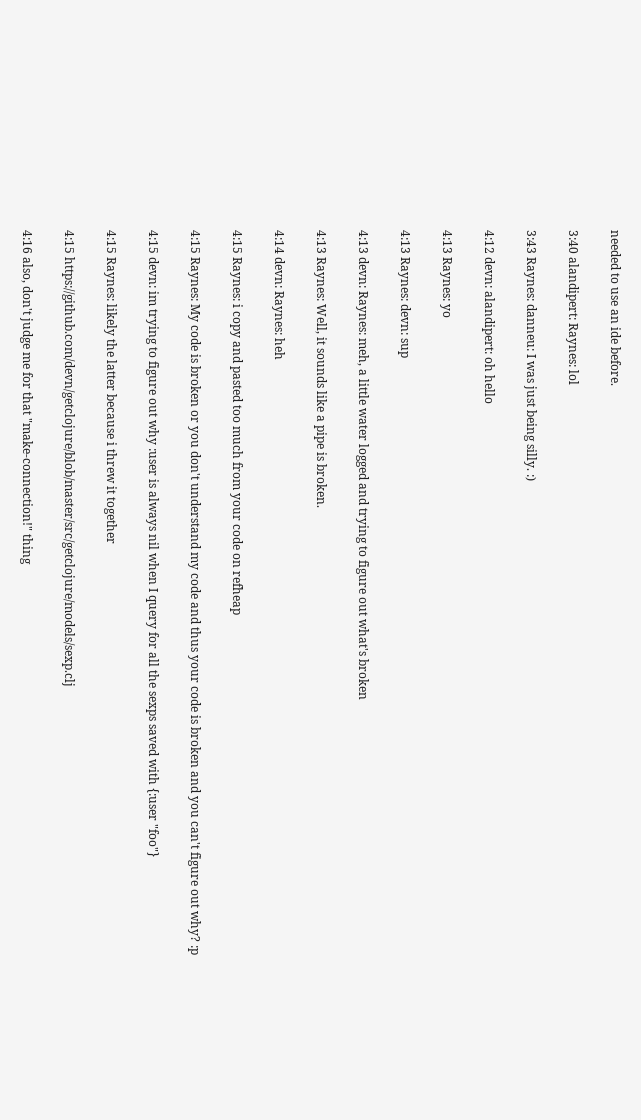needed to use an ide before.

3:40 alandipert: Raynes: lol

3:43 Raynes: danneu: I was just being silly. :)

4:12 devn: alandipert: oh hello

4:13 Raynes: yo

4:13 Raynes: devn: sup

4:13 devn: Raynes: meh, a little water logged and trying to figure out what's broken

4:13 Raynes: Well, it sounds like a pipe is broken.

4:14 devn: Raynes: heh

4:15 Raynes: i copy and pasted too much from your code on refheap

4:15 Raynes: My code is broken or you don't understand my code and thus your code is broken and you can't figure out why? :p

4:15 devn: im trying to figure out why :user is always nil when I query for all the sexps saved with {:user "foo"}

4:15 Raynes: likely the latter because i threw it together

4:15 https://github.com/devn/getclojure/blob/master/src/getclojure/models/sexp.clj

4:16 also, don't judge me for that "make-connection!" thing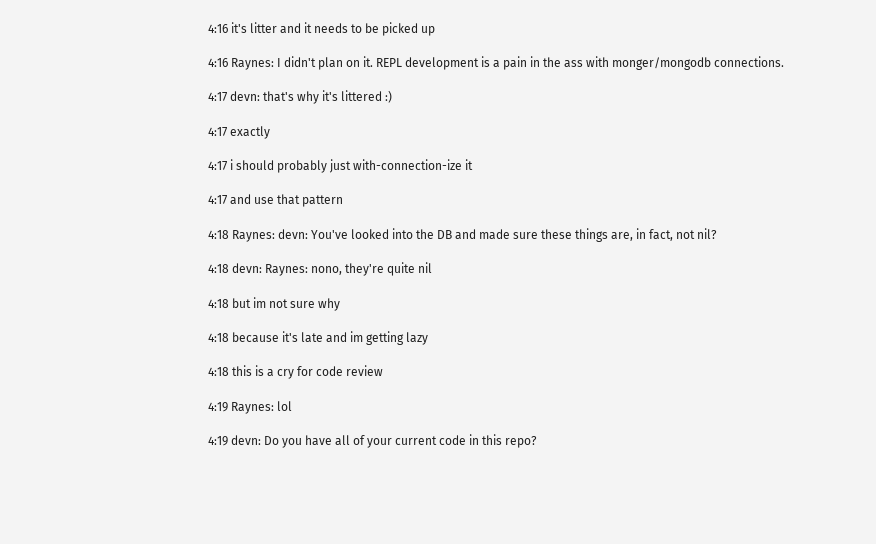4:16 it's litter and it needs to be picked up

4:16 Raynes: I didn't plan on it. REPL development is a pain in the ass with monger/mongodb connections.

4:17 devn: that's why it's littered :)

4:17 exactly

4:17 i should probably just with-connection-ize it

4:17 and use that pattern

4:18 Raynes: devn: You've looked into the DB and made sure these things are, in fact, not nil?

4:18 devn: Raynes: nono, they're quite nil

4:18 but im not sure why

4:18 because it's late and im getting lazy

4:18 this is a cry for code review

4:19 Raynes: lol

4:19 devn: Do you have all of your current code in this repo?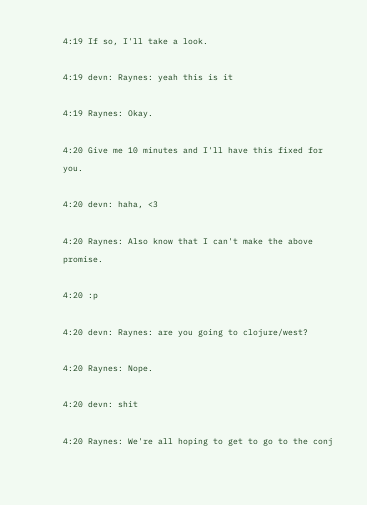4:19 If so, I'll take a look.

4:19 devn: Raynes: yeah this is it

4:19 Raynes: Okay.

4:20 Give me 10 minutes and I'll have this fixed for you.

4:20 devn: haha, <3

4:20 Raynes: Also know that I can't make the above promise.

4:20 :p

4:20 devn: Raynes: are you going to clojure/west?

4:20 Raynes: Nope.

4:20 devn: shit

4:20 Raynes: We're all hoping to get to go to the conj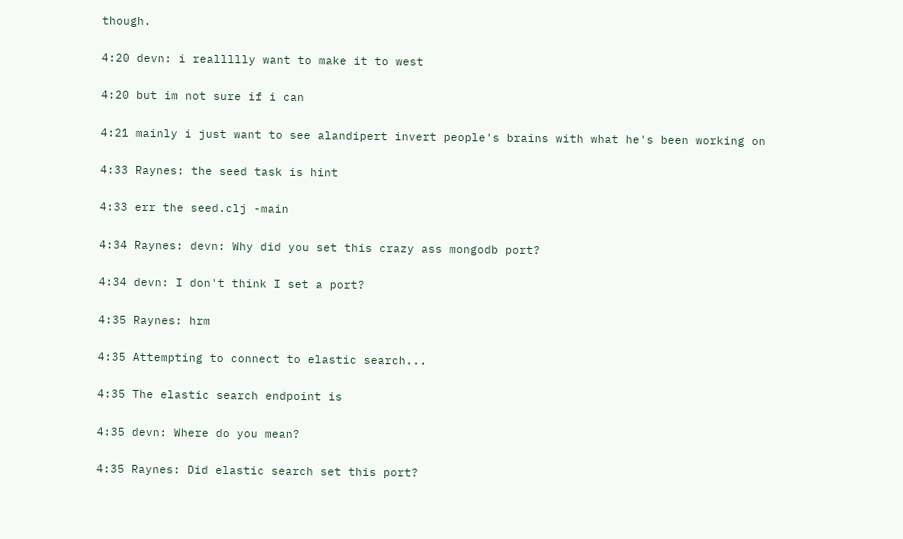though.

4:20 devn: i reallllly want to make it to west

4:20 but im not sure if i can

4:21 mainly i just want to see alandipert invert people's brains with what he's been working on

4:33 Raynes: the seed task is hint

4:33 err the seed.clj -main

4:34 Raynes: devn: Why did you set this crazy ass mongodb port?

4:34 devn: I don't think I set a port?

4:35 Raynes: hrm

4:35 Attempting to connect to elastic search...

4:35 The elastic search endpoint is

4:35 devn: Where do you mean?

4:35 Raynes: Did elastic search set this port?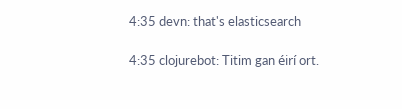4:35 devn: that's elasticsearch

4:35 clojurebot: Titim gan éirí ort.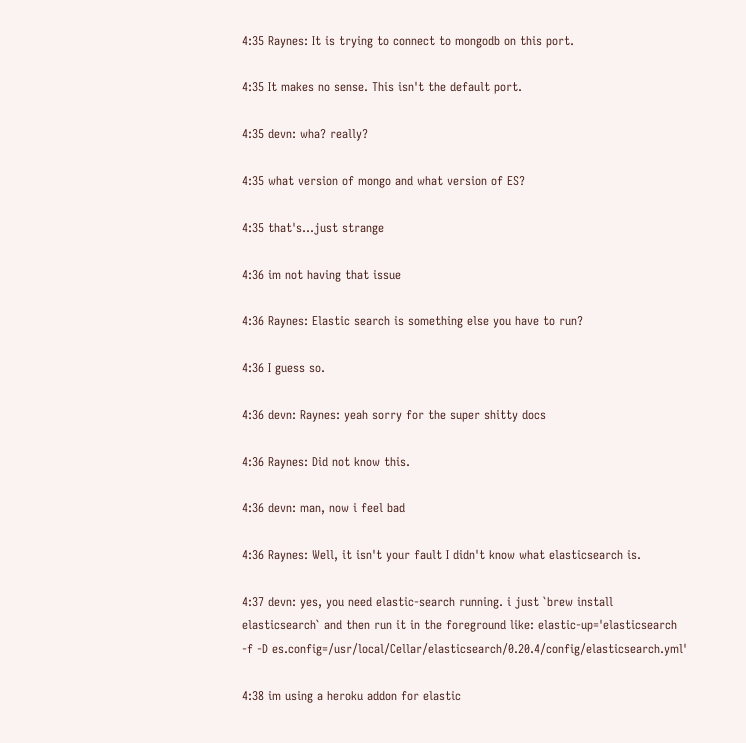4:35 Raynes: It is trying to connect to mongodb on this port.

4:35 It makes no sense. This isn't the default port.

4:35 devn: wha? really?

4:35 what version of mongo and what version of ES?

4:35 that's...just strange

4:36 im not having that issue

4:36 Raynes: Elastic search is something else you have to run?

4:36 I guess so.

4:36 devn: Raynes: yeah sorry for the super shitty docs

4:36 Raynes: Did not know this.

4:36 devn: man, now i feel bad

4:36 Raynes: Well, it isn't your fault I didn't know what elasticsearch is.

4:37 devn: yes, you need elastic-search running. i just `brew install elasticsearch` and then run it in the foreground like: elastic-up='elasticsearch -f -D es.config=/usr/local/Cellar/elasticsearch/0.20.4/config/elasticsearch.yml'

4:38 im using a heroku addon for elastic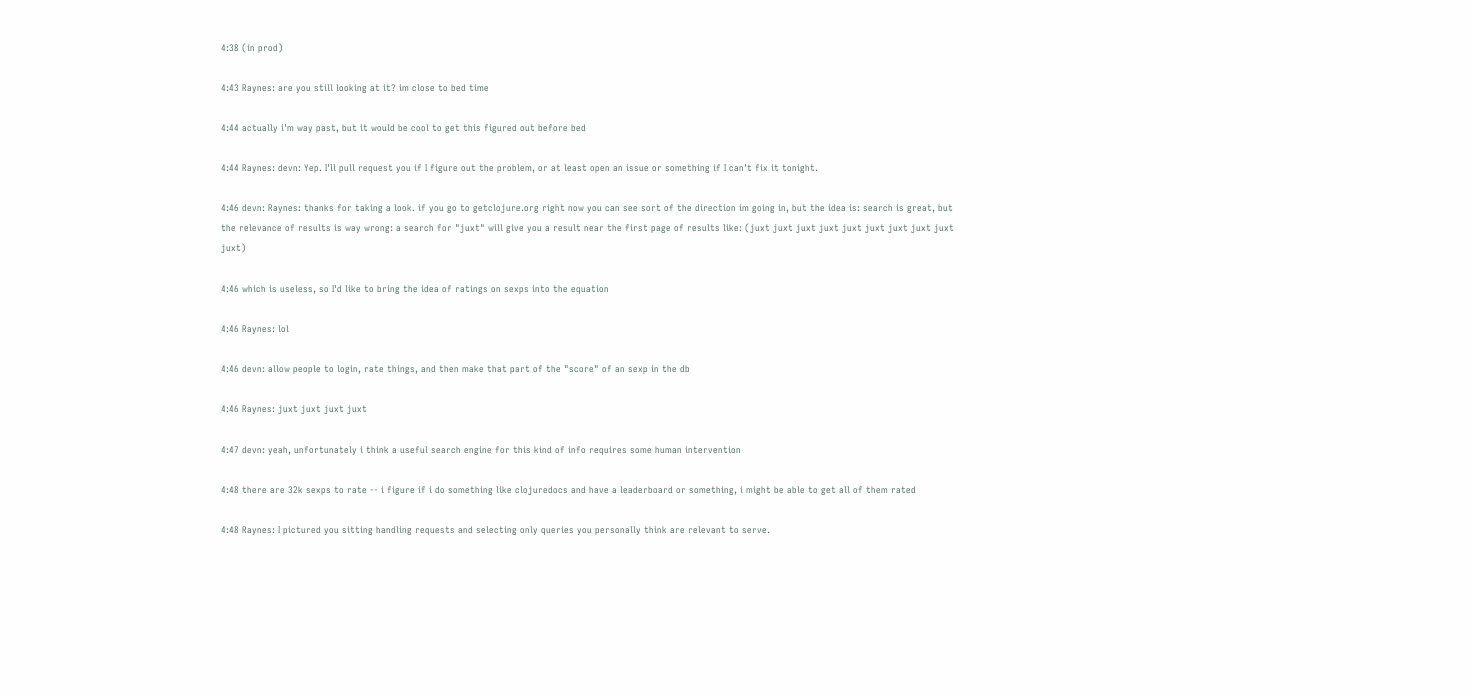4:38 (in prod)

4:43 Raynes: are you still looking at it? im close to bed time

4:44 actually i'm way past, but it would be cool to get this figured out before bed

4:44 Raynes: devn: Yep. I'll pull request you if I figure out the problem, or at least open an issue or something if I can't fix it tonight.

4:46 devn: Raynes: thanks for taking a look. if you go to getclojure.org right now you can see sort of the direction im going in, but the idea is: search is great, but the relevance of results is way wrong: a search for "juxt" will give you a result near the first page of results like: (juxt juxt juxt juxt juxt juxt juxt juxt juxt juxt)

4:46 which is useless, so I'd like to bring the idea of ratings on sexps into the equation

4:46 Raynes: lol

4:46 devn: allow people to login, rate things, and then make that part of the "score" of an sexp in the db

4:46 Raynes: juxt juxt juxt juxt

4:47 devn: yeah, unfortunately i think a useful search engine for this kind of info requires some human intervention

4:48 there are 32k sexps to rate -- i figure if i do something like clojuredocs and have a leaderboard or something, i might be able to get all of them rated

4:48 Raynes: I pictured you sitting handling requests and selecting only queries you personally think are relevant to serve.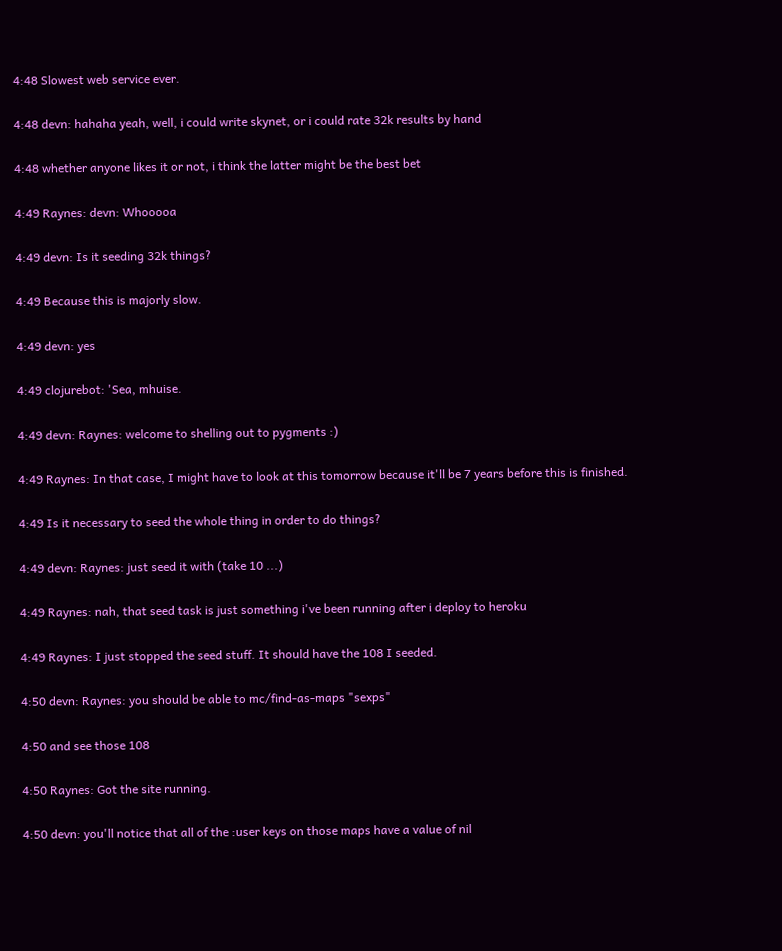4:48 Slowest web service ever.

4:48 devn: hahaha yeah, well, i could write skynet, or i could rate 32k results by hand

4:48 whether anyone likes it or not, i think the latter might be the best bet

4:49 Raynes: devn: Whooooa

4:49 devn: Is it seeding 32k things?

4:49 Because this is majorly slow.

4:49 devn: yes

4:49 clojurebot: 'Sea, mhuise.

4:49 devn: Raynes: welcome to shelling out to pygments :)

4:49 Raynes: In that case, I might have to look at this tomorrow because it'll be 7 years before this is finished.

4:49 Is it necessary to seed the whole thing in order to do things?

4:49 devn: Raynes: just seed it with (take 10 ...)

4:49 Raynes: nah, that seed task is just something i've been running after i deploy to heroku

4:49 Raynes: I just stopped the seed stuff. It should have the 108 I seeded.

4:50 devn: Raynes: you should be able to mc/find-as-maps "sexps"

4:50 and see those 108

4:50 Raynes: Got the site running.

4:50 devn: you'll notice that all of the :user keys on those maps have a value of nil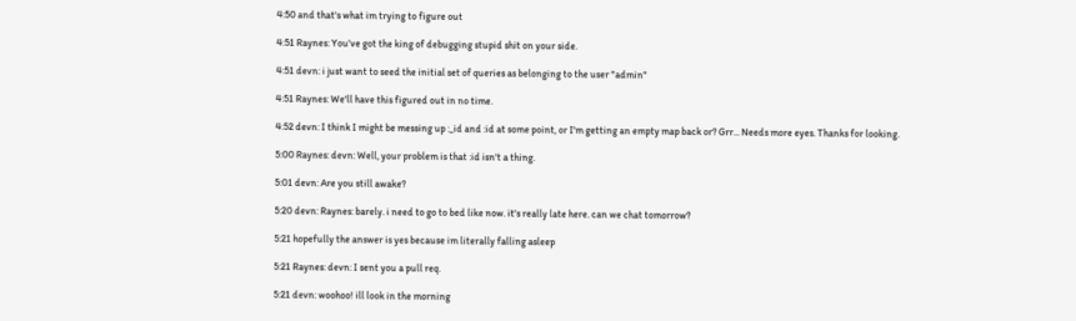4:50 and that's what im trying to figure out

4:51 Raynes: You've got the king of debugging stupid shit on your side.

4:51 devn: i just want to seed the initial set of queries as belonging to the user "admin"

4:51 Raynes: We'll have this figured out in no time.

4:52 devn: I think I might be messing up :_id and :id at some point, or I'm getting an empty map back or? Grr... Needs more eyes. Thanks for looking.

5:00 Raynes: devn: Well, your problem is that :id isn't a thing.

5:01 devn: Are you still awake?

5:20 devn: Raynes: barely. i need to go to bed like now. it's really late here. can we chat tomorrow?

5:21 hopefully the answer is yes because im literally falling asleep

5:21 Raynes: devn: I sent you a pull req.

5:21 devn: woohoo! ill look in the morning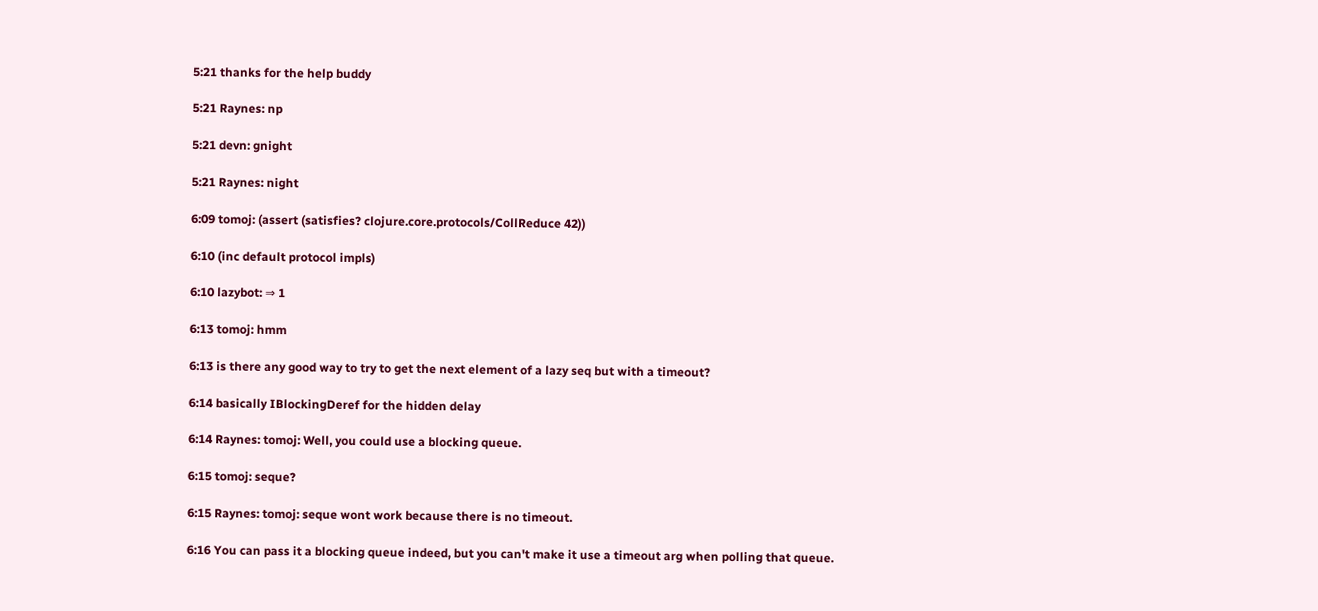5:21 thanks for the help buddy

5:21 Raynes: np

5:21 devn: gnight

5:21 Raynes: night

6:09 tomoj: (assert (satisfies? clojure.core.protocols/CollReduce 42))

6:10 (inc default protocol impls)

6:10 lazybot: ⇒ 1

6:13 tomoj: hmm

6:13 is there any good way to try to get the next element of a lazy seq but with a timeout?

6:14 basically IBlockingDeref for the hidden delay

6:14 Raynes: tomoj: Well, you could use a blocking queue.

6:15 tomoj: seque?

6:15 Raynes: tomoj: seque wont work because there is no timeout.

6:16 You can pass it a blocking queue indeed, but you can't make it use a timeout arg when polling that queue.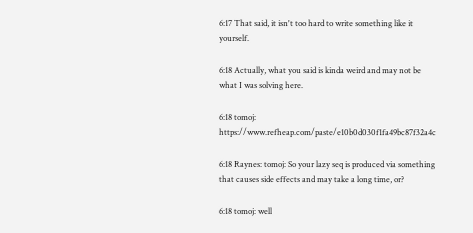6:17 That said, it isn't too hard to write something like it yourself.

6:18 Actually, what you said is kinda weird and may not be what I was solving here.

6:18 tomoj: https://www.refheap.com/paste/e10b0d030f1fa49bc87f32a4c

6:18 Raynes: tomoj: So your lazy seq is produced via something that causes side effects and may take a long time, or?

6:18 tomoj: well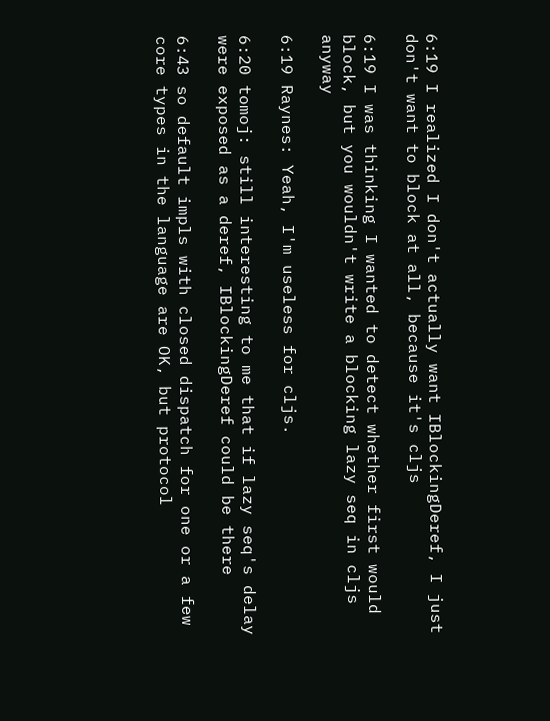6:19 I realized I don't actually want IBlockingDeref, I just don't want to block at all, because it's cljs

6:19 I was thinking I wanted to detect whether first would block, but you wouldn't write a blocking lazy seq in cljs anyway

6:19 Raynes: Yeah, I'm useless for cljs.

6:20 tomoj: still interesting to me that if lazy seq's delay were exposed as a deref, IBlockingDeref could be there

6:43 so default impls with closed dispatch for one or a few core types in the language are OK, but protocol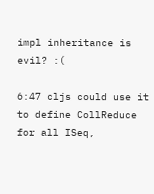impl inheritance is evil? :(

6:47 cljs could use it to define CollReduce for all ISeq,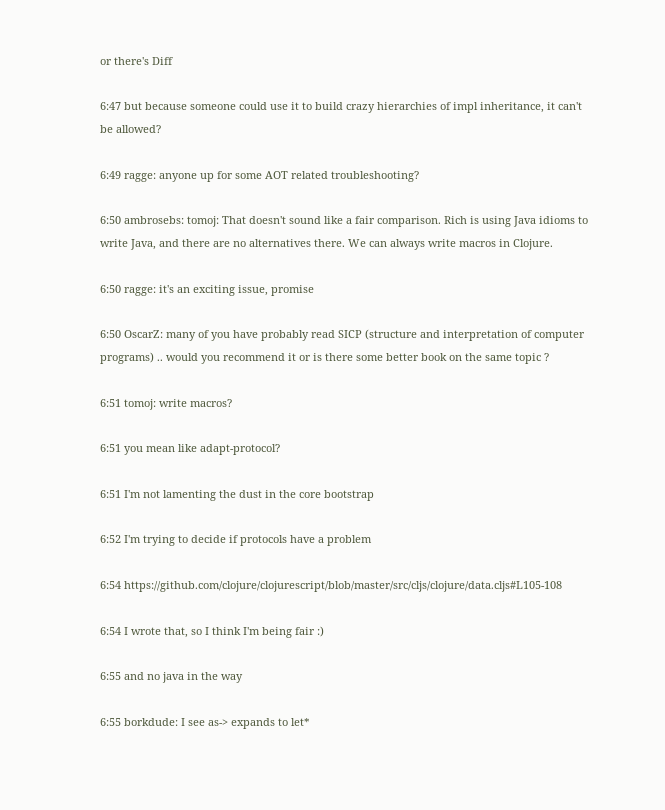or there's Diff

6:47 but because someone could use it to build crazy hierarchies of impl inheritance, it can't be allowed?

6:49 ragge: anyone up for some AOT related troubleshooting?

6:50 ambrosebs: tomoj: That doesn't sound like a fair comparison. Rich is using Java idioms to write Java, and there are no alternatives there. We can always write macros in Clojure.

6:50 ragge: it's an exciting issue, promise

6:50 OscarZ: many of you have probably read SICP (structure and interpretation of computer programs) .. would you recommend it or is there some better book on the same topic ?

6:51 tomoj: write macros?

6:51 you mean like adapt-protocol?

6:51 I'm not lamenting the dust in the core bootstrap

6:52 I'm trying to decide if protocols have a problem

6:54 https://github.com/clojure/clojurescript/blob/master/src/cljs/clojure/data.cljs#L105-108

6:54 I wrote that, so I think I'm being fair :)

6:55 and no java in the way

6:55 borkdude: I see as-> expands to let*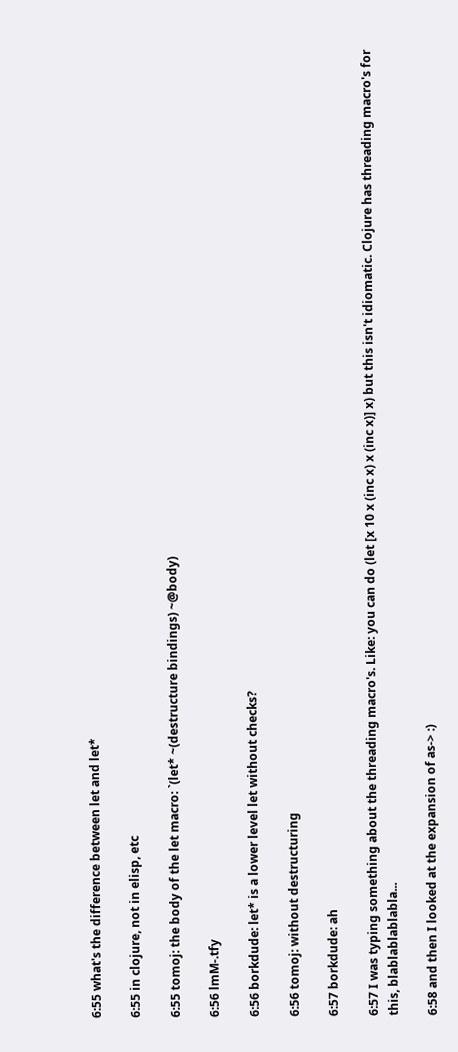6:55 what's the difference between let and let*

6:55 in clojure, not in elisp, etc

6:55 tomoj: the body of the let macro: `(let* ~(destructure bindings) ~@body)

6:56 lmM-.tfy

6:56 borkdude: let* is a lower level let without checks?

6:56 tomoj: without destructuring

6:57 borkdude: ah

6:57 I was typing something about the threading macro's. Like: you can do (let [x 10 x (inc x) x (inc x)] x) but this isn't idiomatic. Clojure has threading macro's for this, blablablablabla...

6:58 and then I looked at the expansion of as-> :)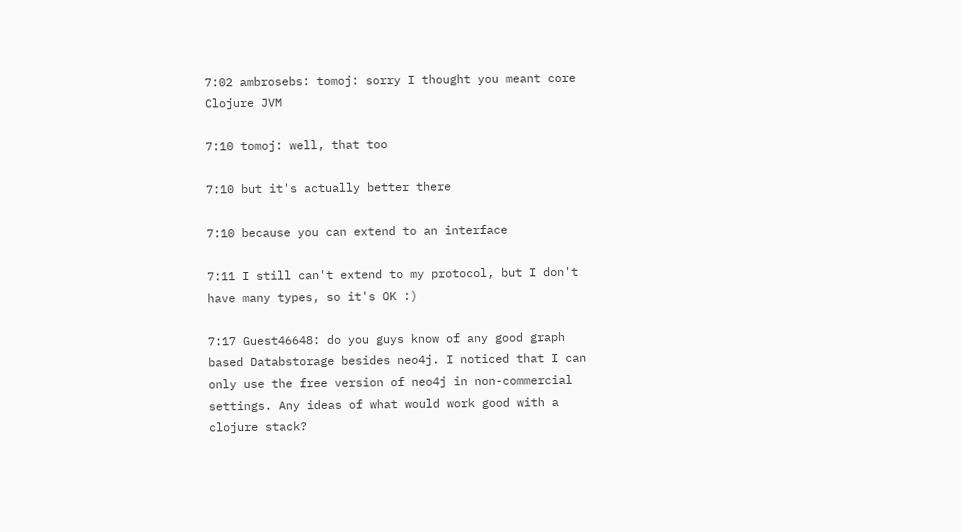7:02 ambrosebs: tomoj: sorry I thought you meant core Clojure JVM

7:10 tomoj: well, that too

7:10 but it's actually better there

7:10 because you can extend to an interface

7:11 I still can't extend to my protocol, but I don't have many types, so it's OK :)

7:17 Guest46648: do you guys know of any good graph based Databstorage besides neo4j. I noticed that I can only use the free version of neo4j in non-commercial settings. Any ideas of what would work good with a clojure stack?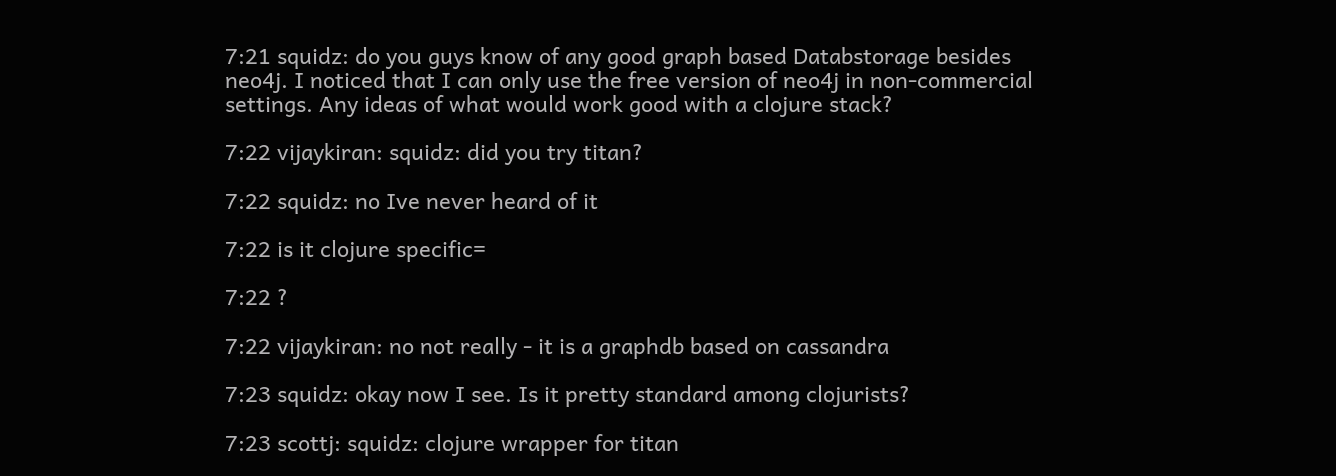7:21 squidz: do you guys know of any good graph based Databstorage besides neo4j. I noticed that I can only use the free version of neo4j in non-commercial settings. Any ideas of what would work good with a clojure stack?

7:22 vijaykiran: squidz: did you try titan?

7:22 squidz: no Ive never heard of it

7:22 is it clojure specific=

7:22 ?

7:22 vijaykiran: no not really - it is a graphdb based on cassandra

7:23 squidz: okay now I see. Is it pretty standard among clojurists?

7:23 scottj: squidz: clojure wrapper for titan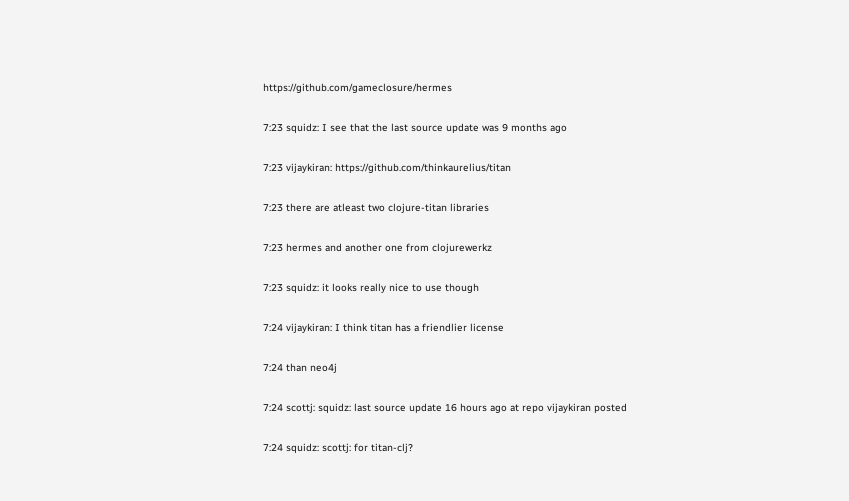https://github.com/gameclosure/hermes

7:23 squidz: I see that the last source update was 9 months ago

7:23 vijaykiran: https://github.com/thinkaurelius/titan

7:23 there are atleast two clojure-titan libraries

7:23 hermes and another one from clojurewerkz

7:23 squidz: it looks really nice to use though

7:24 vijaykiran: I think titan has a friendlier license

7:24 than neo4j

7:24 scottj: squidz: last source update 16 hours ago at repo vijaykiran posted

7:24 squidz: scottj: for titan-clj?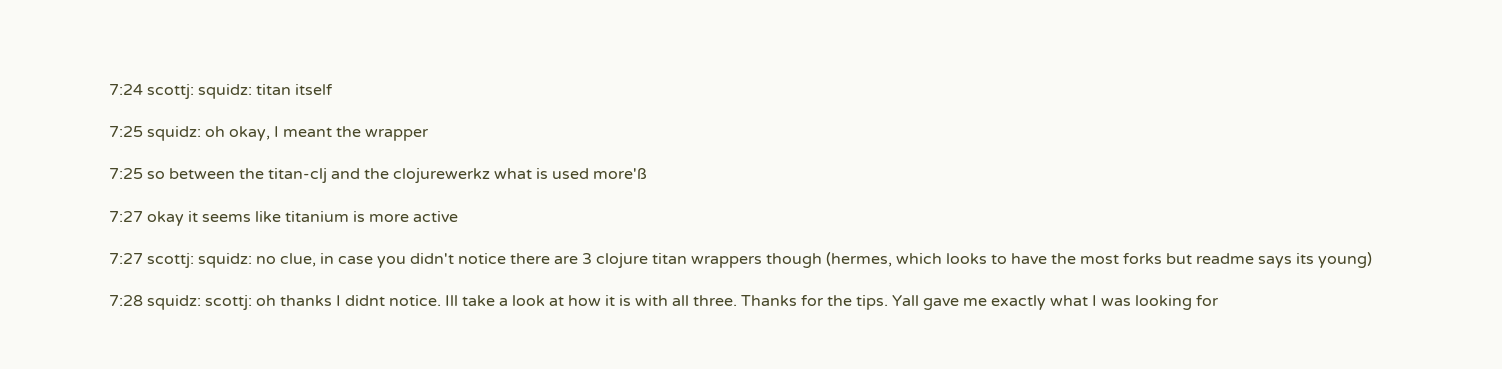7:24 scottj: squidz: titan itself

7:25 squidz: oh okay, I meant the wrapper

7:25 so between the titan-clj and the clojurewerkz what is used more'ß

7:27 okay it seems like titanium is more active

7:27 scottj: squidz: no clue, in case you didn't notice there are 3 clojure titan wrappers though (hermes, which looks to have the most forks but readme says its young)

7:28 squidz: scottj: oh thanks I didnt notice. Ill take a look at how it is with all three. Thanks for the tips. Yall gave me exactly what I was looking for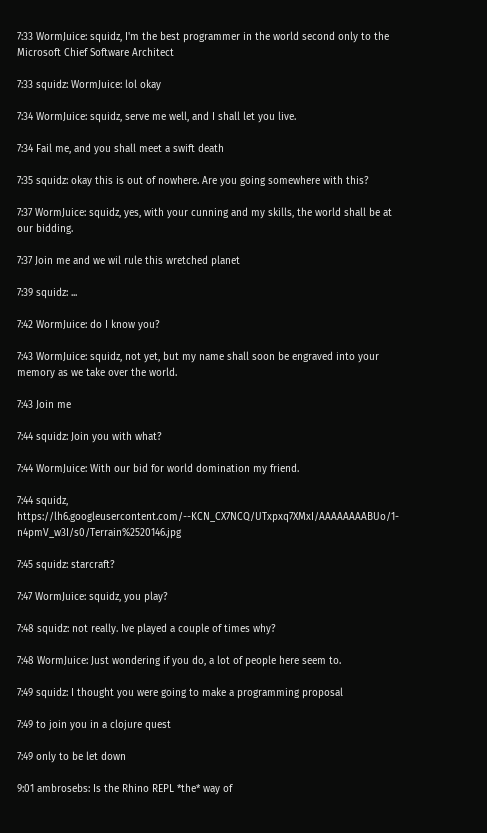7:33 WormJuice: squidz, I'm the best programmer in the world second only to the Microsoft Chief Software Architect

7:33 squidz: WormJuice: lol okay

7:34 WormJuice: squidz, serve me well, and I shall let you live.

7:34 Fail me, and you shall meet a swift death

7:35 squidz: okay this is out of nowhere. Are you going somewhere with this?

7:37 WormJuice: squidz, yes, with your cunning and my skills, the world shall be at our bidding.

7:37 Join me and we wil rule this wretched planet

7:39 squidz: ...

7:42 WormJuice: do I know you?

7:43 WormJuice: squidz, not yet, but my name shall soon be engraved into your memory as we take over the world.

7:43 Join me

7:44 squidz: Join you with what?

7:44 WormJuice: With our bid for world domination my friend.

7:44 squidz, https://lh6.googleusercontent.com/--KCN_CX7NCQ/UTxpxq7XMxI/AAAAAAAABUo/1-n4pmV_w3I/s0/Terrain%2520146.jpg

7:45 squidz: starcraft?

7:47 WormJuice: squidz, you play?

7:48 squidz: not really. Ive played a couple of times why?

7:48 WormJuice: Just wondering if you do, a lot of people here seem to.

7:49 squidz: I thought you were going to make a programming proposal

7:49 to join you in a clojure quest

7:49 only to be let down

9:01 ambrosebs: Is the Rhino REPL *the* way of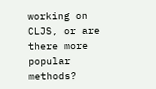working on CLJS, or are there more popular methods?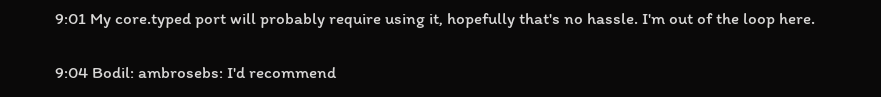9:01 My core.typed port will probably require using it, hopefully that's no hassle. I'm out of the loop here.

9:04 Bodil: ambrosebs: I'd recommend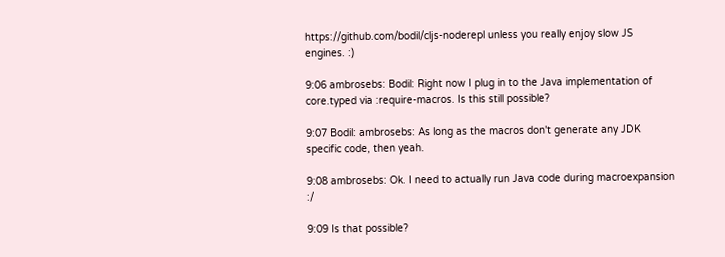https://github.com/bodil/cljs-noderepl unless you really enjoy slow JS engines. :)

9:06 ambrosebs: Bodil: Right now I plug in to the Java implementation of core.typed via :require-macros. Is this still possible?

9:07 Bodil: ambrosebs: As long as the macros don't generate any JDK specific code, then yeah.

9:08 ambrosebs: Ok. I need to actually run Java code during macroexpansion :/

9:09 Is that possible?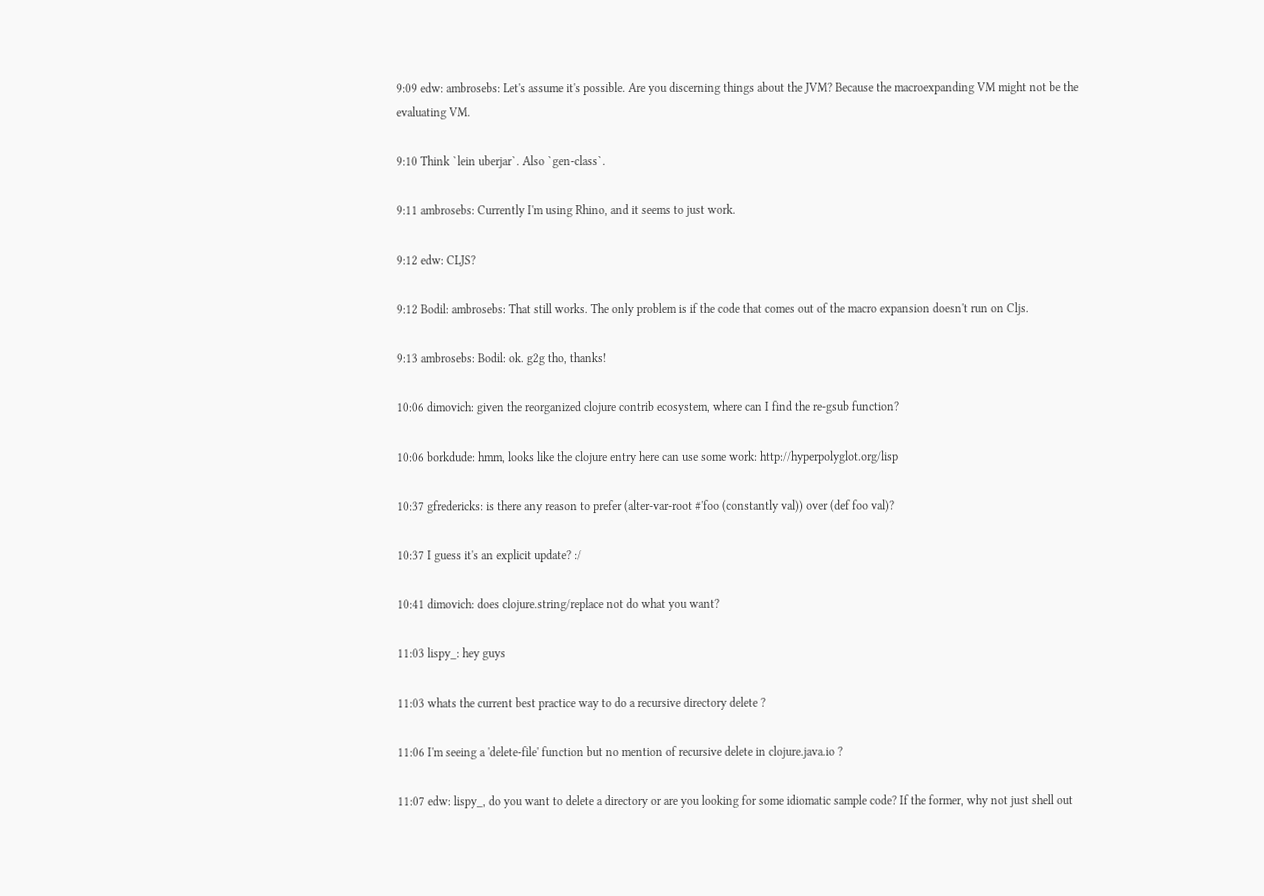9:09 edw: ambrosebs: Let's assume it's possible. Are you discerning things about the JVM? Because the macroexpanding VM might not be the evaluating VM.

9:10 Think `lein uberjar`. Also `gen-class`.

9:11 ambrosebs: Currently I'm using Rhino, and it seems to just work.

9:12 edw: CLJS?

9:12 Bodil: ambrosebs: That still works. The only problem is if the code that comes out of the macro expansion doesn't run on Cljs.

9:13 ambrosebs: Bodil: ok. g2g tho, thanks!

10:06 dimovich: given the reorganized clojure contrib ecosystem, where can I find the re-gsub function?

10:06 borkdude: hmm, looks like the clojure entry here can use some work: http://hyperpolyglot.org/lisp

10:37 gfredericks: is there any reason to prefer (alter-var-root #'foo (constantly val)) over (def foo val)?

10:37 I guess it's an explicit update? :/

10:41 dimovich: does clojure.string/replace not do what you want?

11:03 lispy_: hey guys

11:03 whats the current best practice way to do a recursive directory delete ?

11:06 I'm seeing a 'delete-file' function but no mention of recursive delete in clojure.java.io ?

11:07 edw: lispy_, do you want to delete a directory or are you looking for some idiomatic sample code? If the former, why not just shell out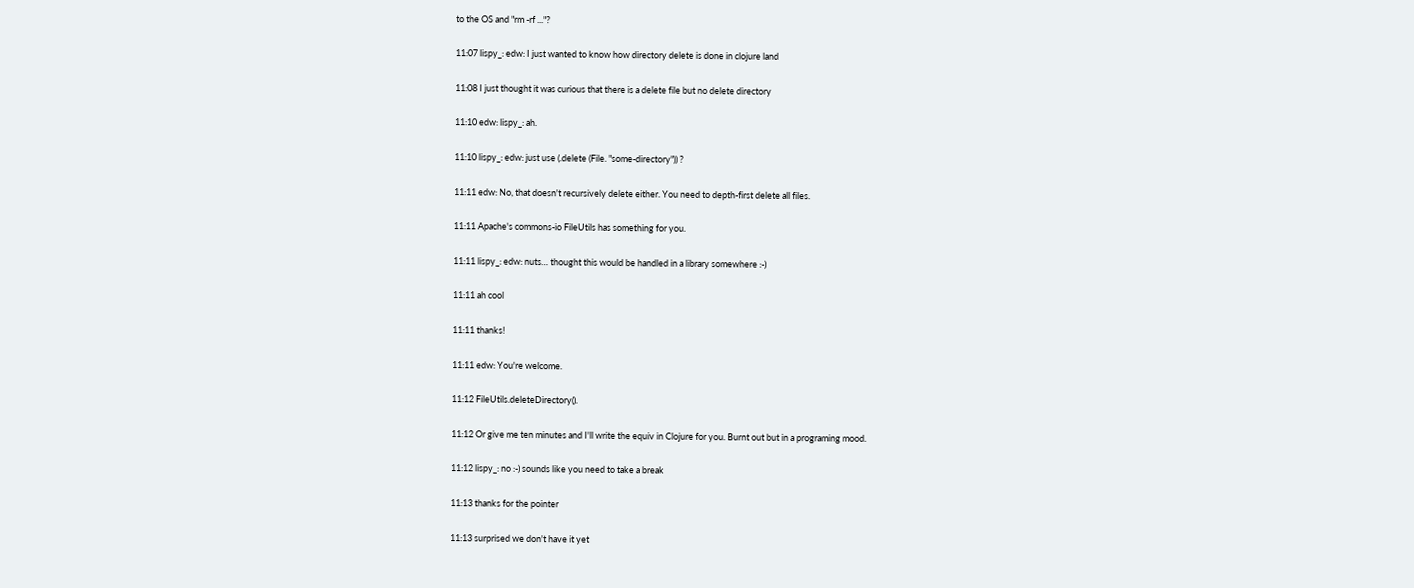to the OS and "rm -rf ..."?

11:07 lispy_: edw: I just wanted to know how directory delete is done in clojure land

11:08 I just thought it was curious that there is a delete file but no delete directory

11:10 edw: lispy_: ah.

11:10 lispy_: edw: just use (.delete (File. "some-directory")) ?

11:11 edw: No, that doesn't recursively delete either. You need to depth-first delete all files.

11:11 Apache's commons-io FileUtils has something for you.

11:11 lispy_: edw: nuts… thought this would be handled in a library somewhere :-)

11:11 ah cool

11:11 thanks!

11:11 edw: You're welcome.

11:12 FileUtils.deleteDirectory().

11:12 Or give me ten minutes and I'll write the equiv in Clojure for you. Burnt out but in a programing mood.

11:12 lispy_: no :-) sounds like you need to take a break

11:13 thanks for the pointer

11:13 surprised we don't have it yet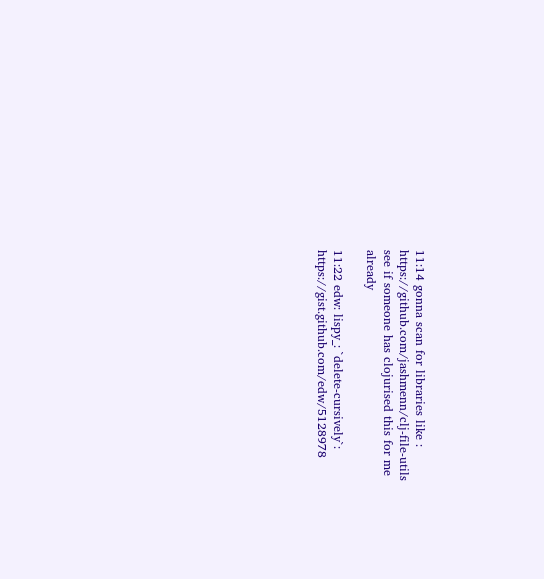11:14 gonna scan for libraries like : https://github.com/jashmenn/clj-file-utils see if someone has clojurised this for me already

11:22 edw: lispy_: `delete-cursively`: https://gist.github.com/edw/5128978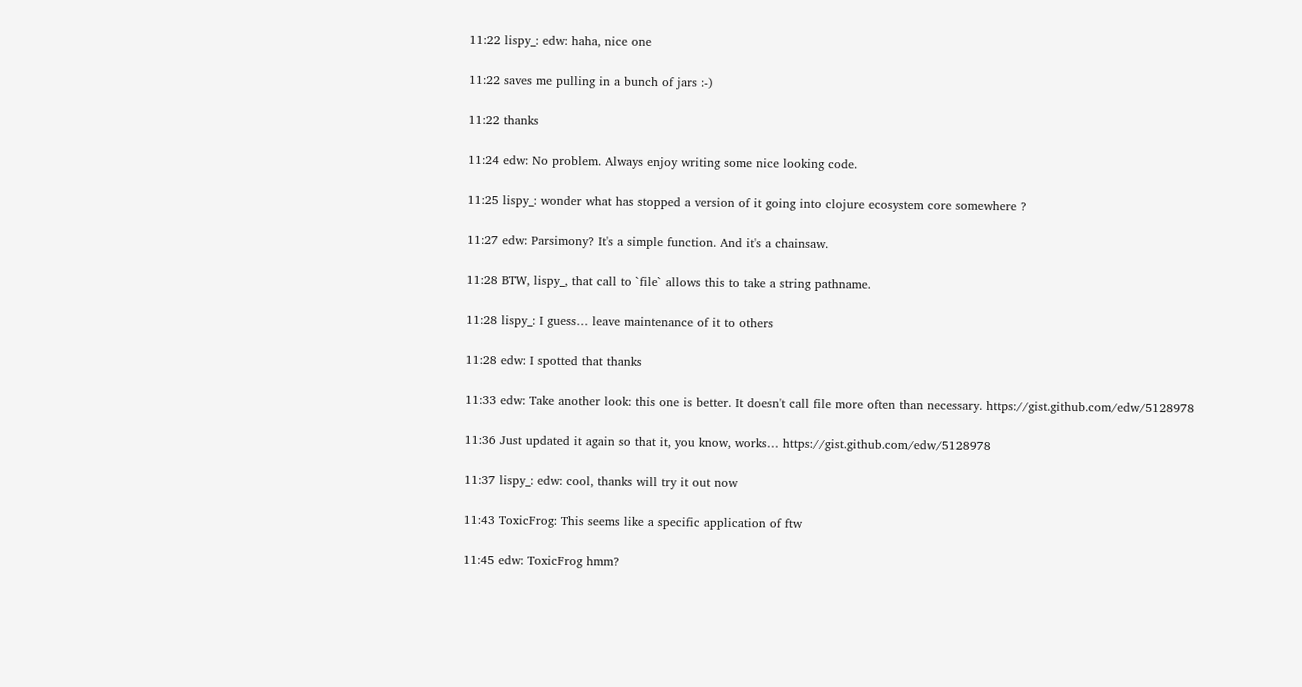11:22 lispy_: edw: haha, nice one

11:22 saves me pulling in a bunch of jars :-)

11:22 thanks

11:24 edw: No problem. Always enjoy writing some nice looking code.

11:25 lispy_: wonder what has stopped a version of it going into clojure ecosystem core somewhere ?

11:27 edw: Parsimony? It's a simple function. And it's a chainsaw.

11:28 BTW, lispy_, that call to `file` allows this to take a string pathname.

11:28 lispy_: I guess… leave maintenance of it to others

11:28 edw: I spotted that thanks

11:33 edw: Take another look: this one is better. It doesn't call file more often than necessary. https://gist.github.com/edw/5128978

11:36 Just updated it again so that it, you know, works… https://gist.github.com/edw/5128978

11:37 lispy_: edw: cool, thanks will try it out now

11:43 ToxicFrog: This seems like a specific application of ftw

11:45 edw: ToxicFrog hmm?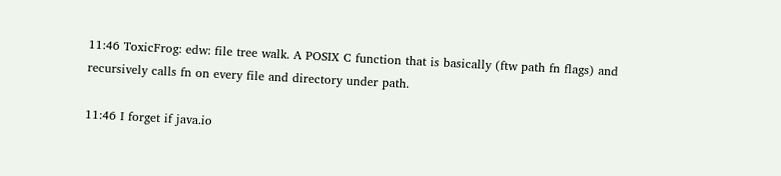11:46 ToxicFrog: edw: file tree walk. A POSIX C function that is basically (ftw path fn flags) and recursively calls fn on every file and directory under path.

11:46 I forget if java.io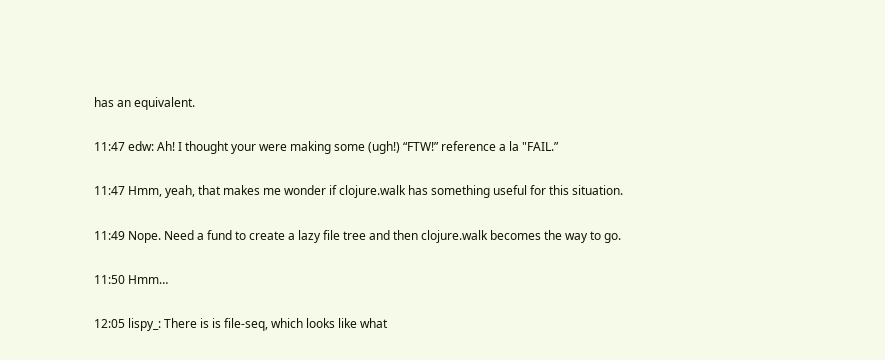has an equivalent.

11:47 edw: Ah! I thought your were making some (ugh!) “FTW!” reference a la "FAIL.”

11:47 Hmm, yeah, that makes me wonder if clojure.walk has something useful for this situation.

11:49 Nope. Need a fund to create a lazy file tree and then clojure.walk becomes the way to go.

11:50 Hmm…

12:05 lispy_: There is is file-seq, which looks like what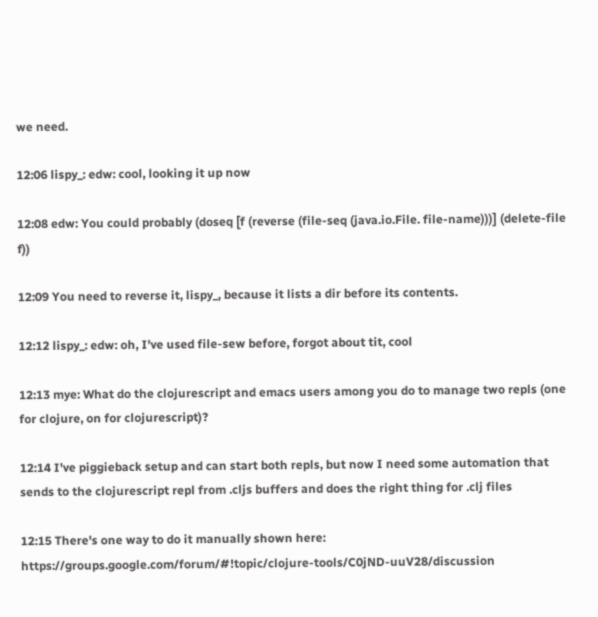we need.

12:06 lispy_: edw: cool, looking it up now

12:08 edw: You could probably (doseq [f (reverse (file-seq (java.io.File. file-name)))] (delete-file f))

12:09 You need to reverse it, lispy_, because it lists a dir before its contents.

12:12 lispy_: edw: oh, I've used file-sew before, forgot about tit, cool

12:13 mye: What do the clojurescript and emacs users among you do to manage two repls (one for clojure, on for clojurescript)?

12:14 I've piggieback setup and can start both repls, but now I need some automation that sends to the clojurescript repl from .cljs buffers and does the right thing for .clj files

12:15 There's one way to do it manually shown here: https://groups.google.com/forum/#!topic/clojure-tools/C0jND-uuV28/discussion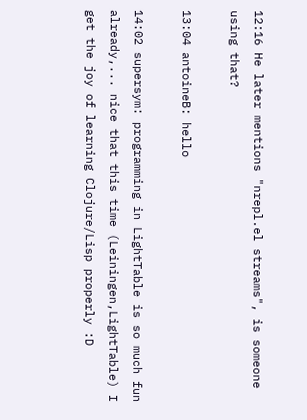12:16 He later mentions "nrepl.el streams", is someone using that?

13:04 antoineB: hello

14:02 supersym: programming in LightTable is so much fun already,... nice that this time (Leiningen,LightTable) I get the joy of learning Clojure/Lisp properly :D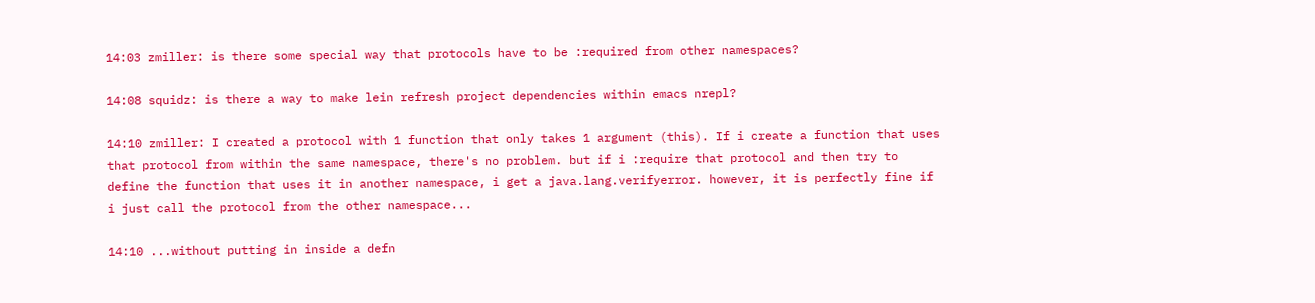14:03 zmiller: is there some special way that protocols have to be :required from other namespaces?

14:08 squidz: is there a way to make lein refresh project dependencies within emacs nrepl?

14:10 zmiller: I created a protocol with 1 function that only takes 1 argument (this). If i create a function that uses that protocol from within the same namespace, there's no problem. but if i :require that protocol and then try to define the function that uses it in another namespace, i get a java.lang.verifyerror. however, it is perfectly fine if i just call the protocol from the other namespace...

14:10 ...without putting in inside a defn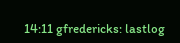14:11 gfredericks: lastlog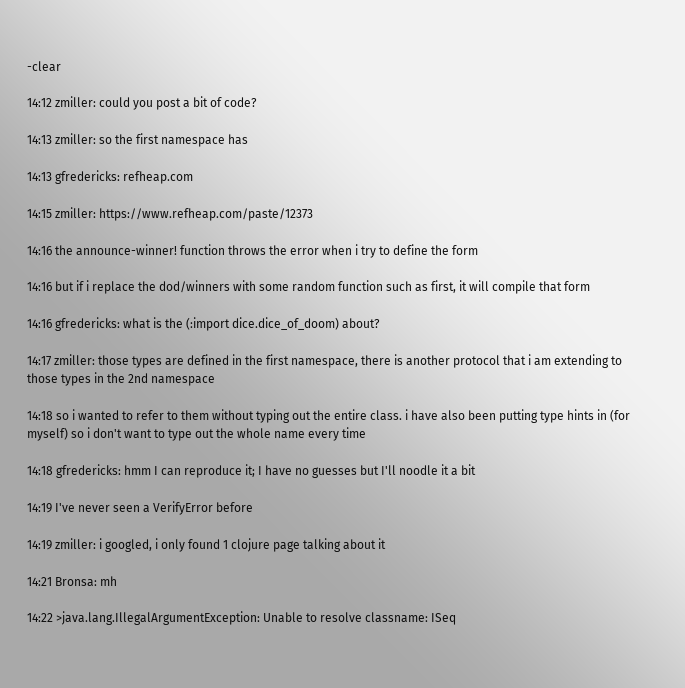-clear

14:12 zmiller: could you post a bit of code?

14:13 zmiller: so the first namespace has

14:13 gfredericks: refheap.com

14:15 zmiller: https://www.refheap.com/paste/12373

14:16 the announce-winner! function throws the error when i try to define the form

14:16 but if i replace the dod/winners with some random function such as first, it will compile that form

14:16 gfredericks: what is the (:import dice.dice_of_doom) about?

14:17 zmiller: those types are defined in the first namespace, there is another protocol that i am extending to those types in the 2nd namespace

14:18 so i wanted to refer to them without typing out the entire class. i have also been putting type hints in (for myself) so i don't want to type out the whole name every time

14:18 gfredericks: hmm I can reproduce it; I have no guesses but I'll noodle it a bit

14:19 I've never seen a VerifyError before

14:19 zmiller: i googled, i only found 1 clojure page talking about it

14:21 Bronsa: mh

14:22 >java.lang.IllegalArgumentException: Unable to resolve classname: ISeq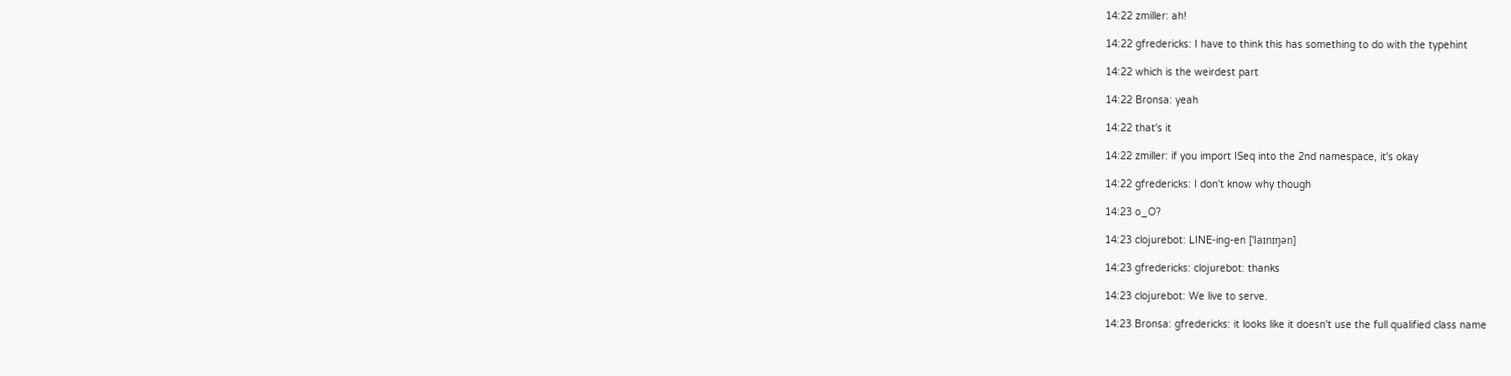14:22 zmiller: ah!

14:22 gfredericks: I have to think this has something to do with the typehint

14:22 which is the weirdest part

14:22 Bronsa: yeah

14:22 that's it

14:22 zmiller: if you import ISeq into the 2nd namespace, it's okay

14:22 gfredericks: I don't know why though

14:23 o_O?

14:23 clojurebot: LINE-ing-en ['laɪnɪŋən]

14:23 gfredericks: clojurebot: thanks

14:23 clojurebot: We live to serve.

14:23 Bronsa: gfredericks: it looks like it doesn't use the full qualified class name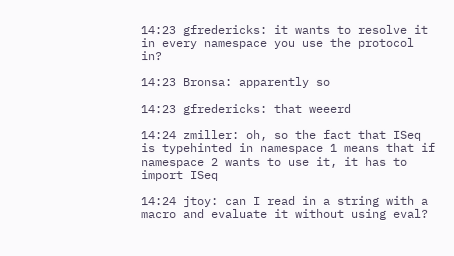14:23 gfredericks: it wants to resolve it in every namespace you use the protocol in?

14:23 Bronsa: apparently so

14:23 gfredericks: that weeerd

14:24 zmiller: oh, so the fact that ISeq is typehinted in namespace 1 means that if namespace 2 wants to use it, it has to import ISeq

14:24 jtoy: can I read in a string with a macro and evaluate it without using eval?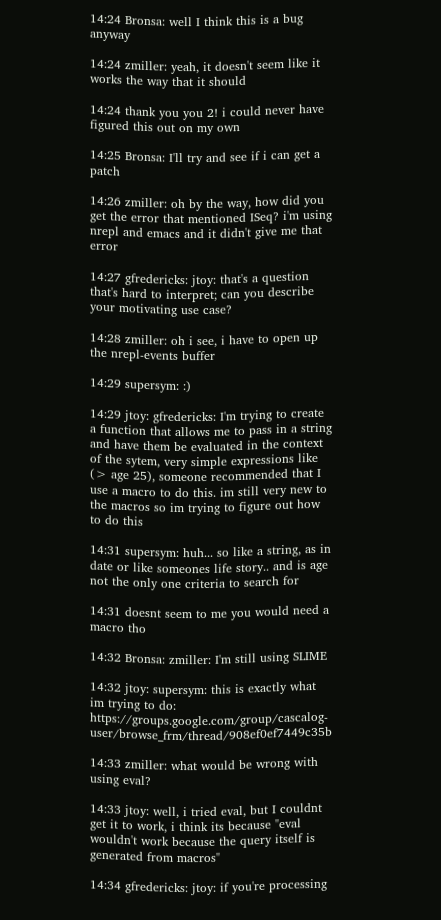14:24 Bronsa: well I think this is a bug anyway

14:24 zmiller: yeah, it doesn't seem like it works the way that it should

14:24 thank you you 2! i could never have figured this out on my own

14:25 Bronsa: I'll try and see if i can get a patch

14:26 zmiller: oh by the way, how did you get the error that mentioned ISeq? i'm using nrepl and emacs and it didn't give me that error

14:27 gfredericks: jtoy: that's a question that's hard to interpret; can you describe your motivating use case?

14:28 zmiller: oh i see, i have to open up the nrepl-events buffer

14:29 supersym: :)

14:29 jtoy: gfredericks: I'm trying to create a function that allows me to pass in a string and have them be evaluated in the context of the sytem, very simple expressions like (> age 25), someone recommended that I use a macro to do this. im still very new to the macros so im trying to figure out how to do this

14:31 supersym: huh... so like a string, as in date or like someones life story.. and is age not the only one criteria to search for

14:31 doesnt seem to me you would need a macro tho

14:32 Bronsa: zmiller: I'm still using SLIME

14:32 jtoy: supersym: this is exactly what im trying to do: https://groups.google.com/group/cascalog-user/browse_frm/thread/908ef0ef7449c35b

14:33 zmiller: what would be wrong with using eval?

14:33 jtoy: well, i tried eval, but I couldnt get it to work, i think its because "eval wouldn't work because the query itself is generated from macros"

14:34 gfredericks: jtoy: if you're processing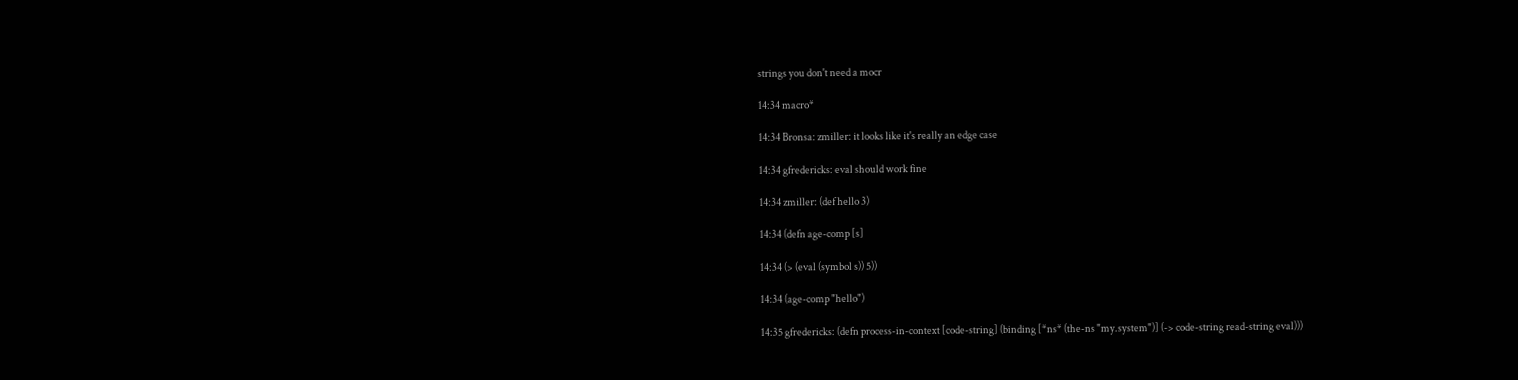strings you don't need a mocr

14:34 macro*

14:34 Bronsa: zmiller: it looks like it's really an edge case

14:34 gfredericks: eval should work fine

14:34 zmiller: (def hello 3)

14:34 (defn age-comp [s]

14:34 (> (eval (symbol s)) 5))

14:34 (age-comp "hello")

14:35 gfredericks: (defn process-in-context [code-string] (binding [*ns* (the-ns "my.system")] (-> code-string read-string eval)))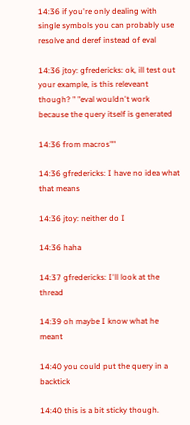14:36 if you're only dealing with single symbols you can probably use resolve and deref instead of eval

14:36 jtoy: gfredericks: ok, ill test out your example, is this releveant though? " "eval wouldn't work because the query itself is generated

14:36 from macros""

14:36 gfredericks: I have no idea what that means

14:36 jtoy: neither do I

14:36 haha

14:37 gfredericks: I'll look at the thread

14:39 oh maybe I know what he meant

14:40 you could put the query in a backtick

14:40 this is a bit sticky though.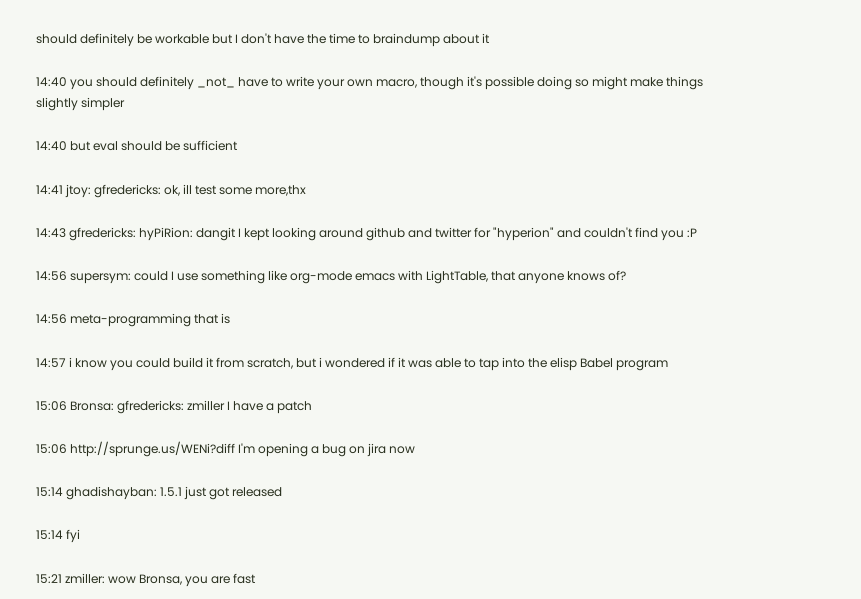should definitely be workable but I don't have the time to braindump about it

14:40 you should definitely _not_ have to write your own macro, though it's possible doing so might make things slightly simpler

14:40 but eval should be sufficient

14:41 jtoy: gfredericks: ok, ill test some more,thx

14:43 gfredericks: hyPiRion: dangit I kept looking around github and twitter for "hyperion" and couldn't find you :P

14:56 supersym: could I use something like org-mode emacs with LightTable, that anyone knows of?

14:56 meta-programming that is

14:57 i know you could build it from scratch, but i wondered if it was able to tap into the elisp Babel program

15:06 Bronsa: gfredericks: zmiller I have a patch

15:06 http://sprunge.us/WENi?diff I'm opening a bug on jira now

15:14 ghadishayban: 1.5.1 just got released

15:14 fyi

15:21 zmiller: wow Bronsa, you are fast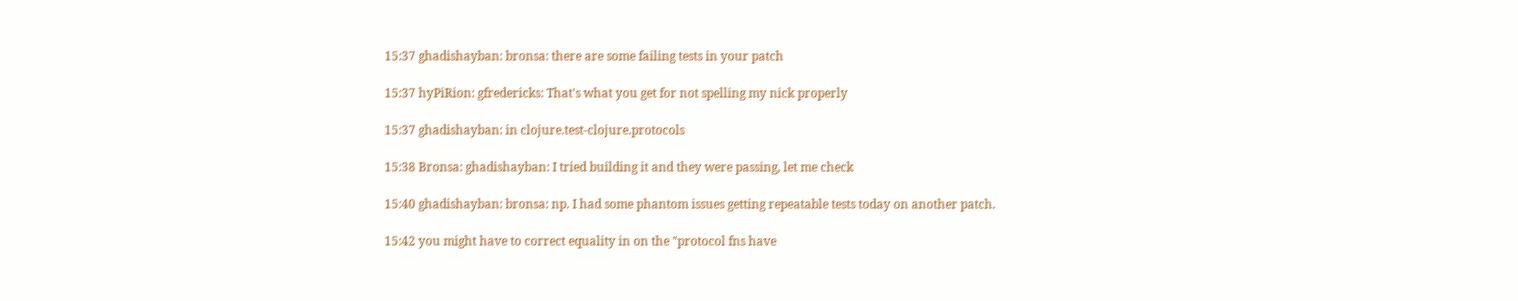15:37 ghadishayban: bronsa: there are some failing tests in your patch

15:37 hyPiRion: gfredericks: That's what you get for not spelling my nick properly

15:37 ghadishayban: in clojure.test-clojure.protocols

15:38 Bronsa: ghadishayban: I tried building it and they were passing, let me check

15:40 ghadishayban: bronsa: np. I had some phantom issues getting repeatable tests today on another patch.

15:42 you might have to correct equality in on the "protocol fns have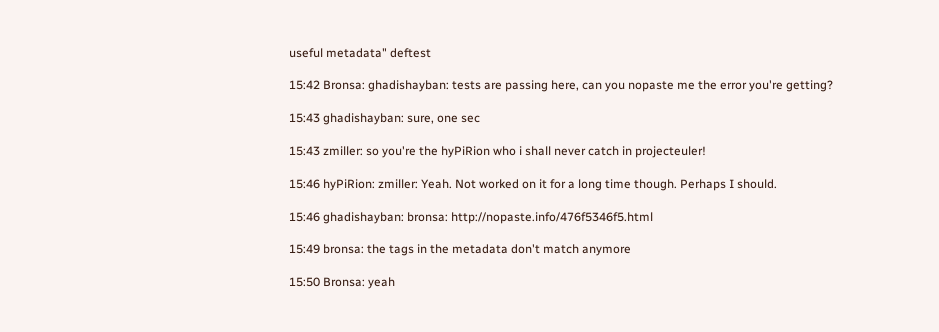useful metadata" deftest

15:42 Bronsa: ghadishayban: tests are passing here, can you nopaste me the error you're getting?

15:43 ghadishayban: sure, one sec

15:43 zmiller: so you're the hyPiRion who i shall never catch in projecteuler!

15:46 hyPiRion: zmiller: Yeah. Not worked on it for a long time though. Perhaps I should.

15:46 ghadishayban: bronsa: http://nopaste.info/476f5346f5.html

15:49 bronsa: the tags in the metadata don't match anymore

15:50 Bronsa: yeah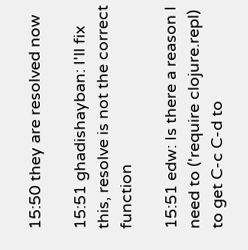15:50 they are resolved now

15:51 ghadishayban: I'll fix this, resolve is not the correct function

15:51 edw: Is there a reason I need to ('require clojure.repl) to get C-c C-d to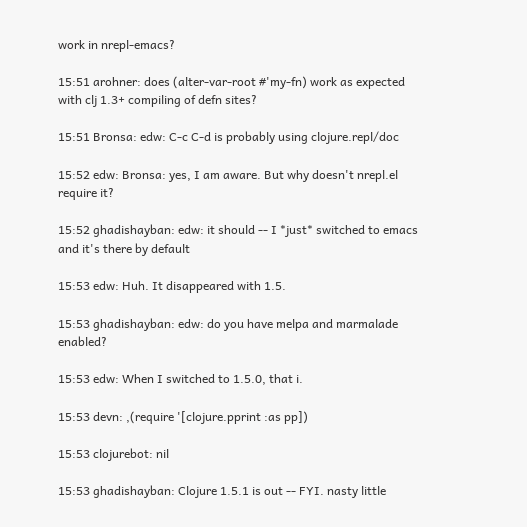work in nrepl-emacs?

15:51 arohner: does (alter-var-root #'my-fn) work as expected with clj 1.3+ compiling of defn sites?

15:51 Bronsa: edw: C-c C-d is probably using clojure.repl/doc

15:52 edw: Bronsa: yes, I am aware. But why doesn't nrepl.el require it?

15:52 ghadishayban: edw: it should -- I *just* switched to emacs and it's there by default

15:53 edw: Huh. It disappeared with 1.5.

15:53 ghadishayban: edw: do you have melpa and marmalade enabled?

15:53 edw: When I switched to 1.5.0, that i.

15:53 devn: ,(require '[clojure.pprint :as pp])

15:53 clojurebot: nil

15:53 ghadishayban: Clojure 1.5.1 is out -- FYI. nasty little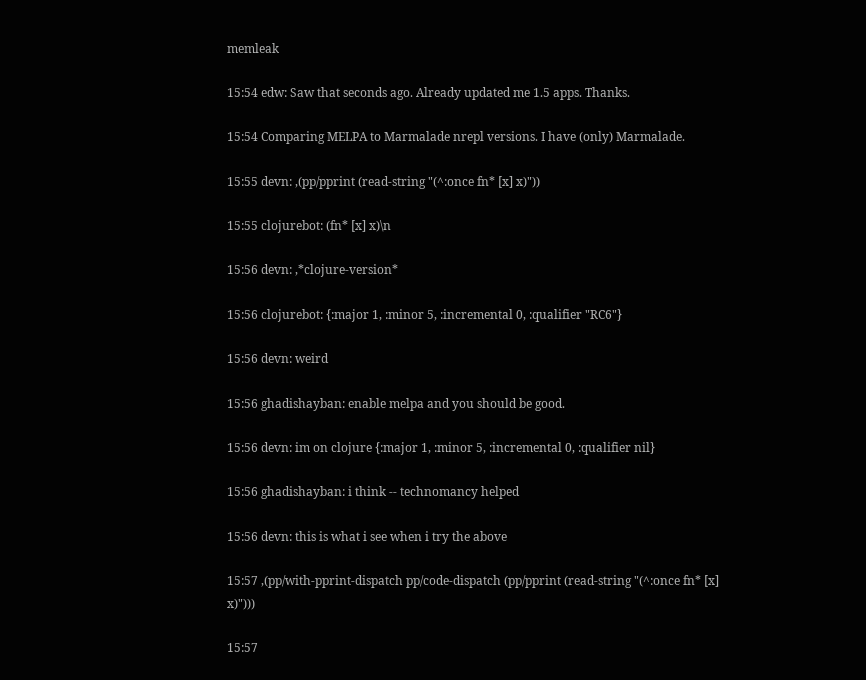memleak

15:54 edw: Saw that seconds ago. Already updated me 1.5 apps. Thanks.

15:54 Comparing MELPA to Marmalade nrepl versions. I have (only) Marmalade.

15:55 devn: ,(pp/pprint (read-string "(^:once fn* [x] x)"))

15:55 clojurebot: (fn* [x] x)\n

15:56 devn: ,*clojure-version*

15:56 clojurebot: {:major 1, :minor 5, :incremental 0, :qualifier "RC6"}

15:56 devn: weird

15:56 ghadishayban: enable melpa and you should be good.

15:56 devn: im on clojure {:major 1, :minor 5, :incremental 0, :qualifier nil}

15:56 ghadishayban: i think -- technomancy helped

15:56 devn: this is what i see when i try the above

15:57 ,(pp/with-pprint-dispatch pp/code-dispatch (pp/pprint (read-string "(^:once fn* [x] x)")))

15:57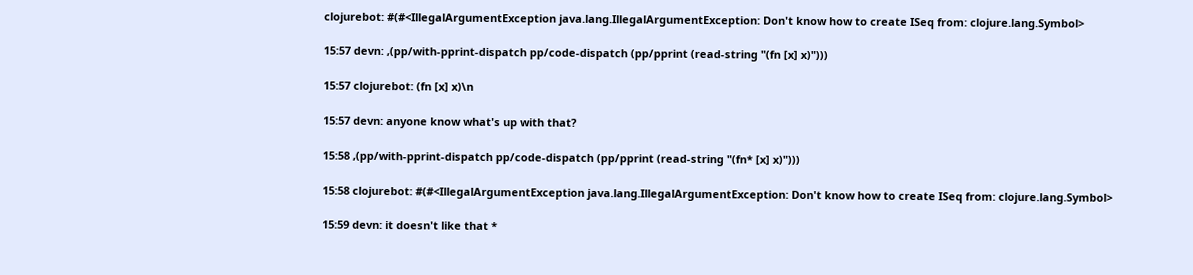clojurebot: #(#<IllegalArgumentException java.lang.IllegalArgumentException: Don't know how to create ISeq from: clojure.lang.Symbol>

15:57 devn: ,(pp/with-pprint-dispatch pp/code-dispatch (pp/pprint (read-string "(fn [x] x)")))

15:57 clojurebot: (fn [x] x)\n

15:57 devn: anyone know what's up with that?

15:58 ,(pp/with-pprint-dispatch pp/code-dispatch (pp/pprint (read-string "(fn* [x] x)")))

15:58 clojurebot: #(#<IllegalArgumentException java.lang.IllegalArgumentException: Don't know how to create ISeq from: clojure.lang.Symbol>

15:59 devn: it doesn't like that *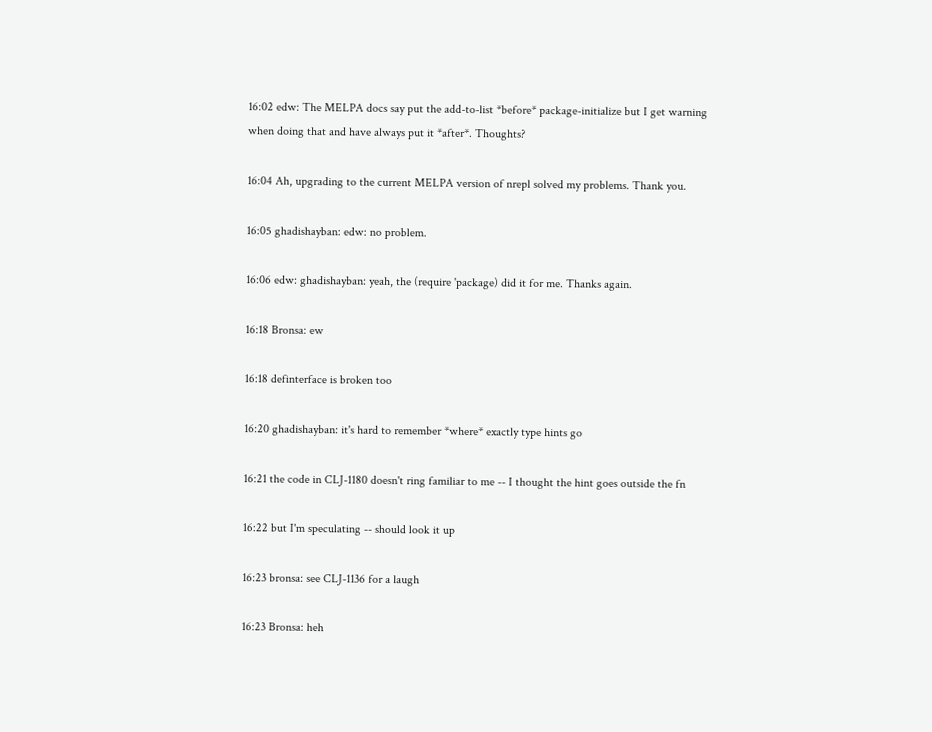16:02 edw: The MELPA docs say put the add-to-list *before* package-initialize but I get warning when doing that and have always put it *after*. Thoughts?

16:04 Ah, upgrading to the current MELPA version of nrepl solved my problems. Thank you.

16:05 ghadishayban: edw: no problem.

16:06 edw: ghadishayban: yeah, the (require 'package) did it for me. Thanks again.

16:18 Bronsa: ew

16:18 definterface is broken too

16:20 ghadishayban: it's hard to remember *where* exactly type hints go

16:21 the code in CLJ-1180 doesn't ring familiar to me -- I thought the hint goes outside the fn

16:22 but I'm speculating -- should look it up

16:23 bronsa: see CLJ-1136 for a laugh

16:23 Bronsa: heh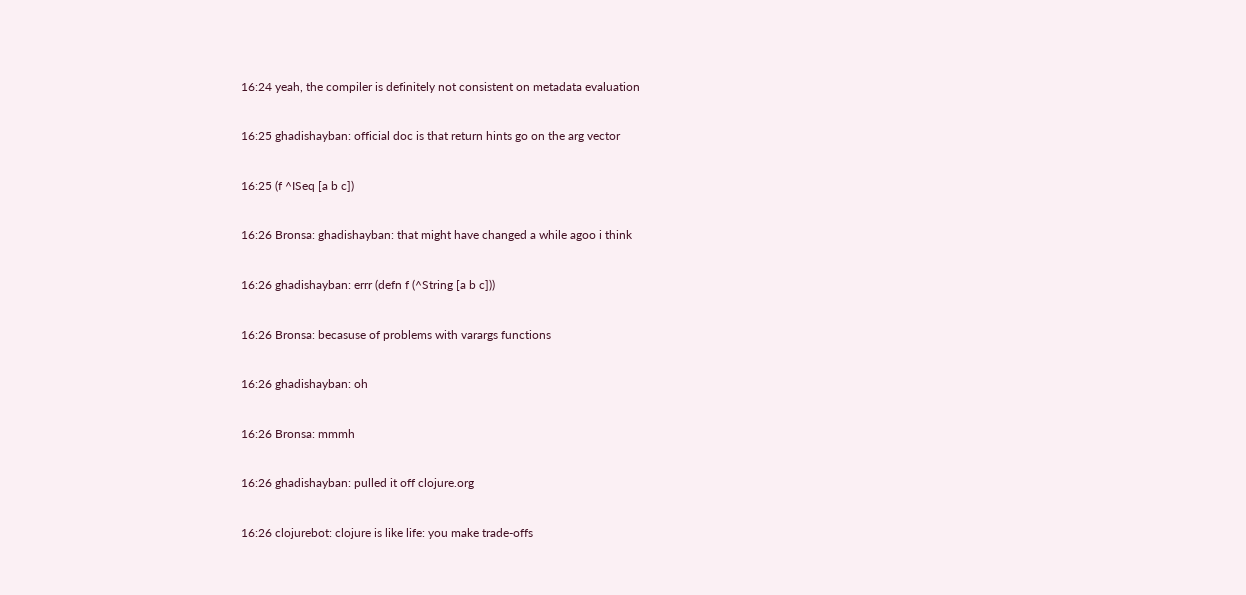16:24 yeah, the compiler is definitely not consistent on metadata evaluation

16:25 ghadishayban: official doc is that return hints go on the arg vector

16:25 (f ^ISeq [a b c])

16:26 Bronsa: ghadishayban: that might have changed a while agoo i think

16:26 ghadishayban: errr (defn f (^String [a b c]))

16:26 Bronsa: becasuse of problems with varargs functions

16:26 ghadishayban: oh

16:26 Bronsa: mmmh

16:26 ghadishayban: pulled it off clojure.org

16:26 clojurebot: clojure is like life: you make trade-offs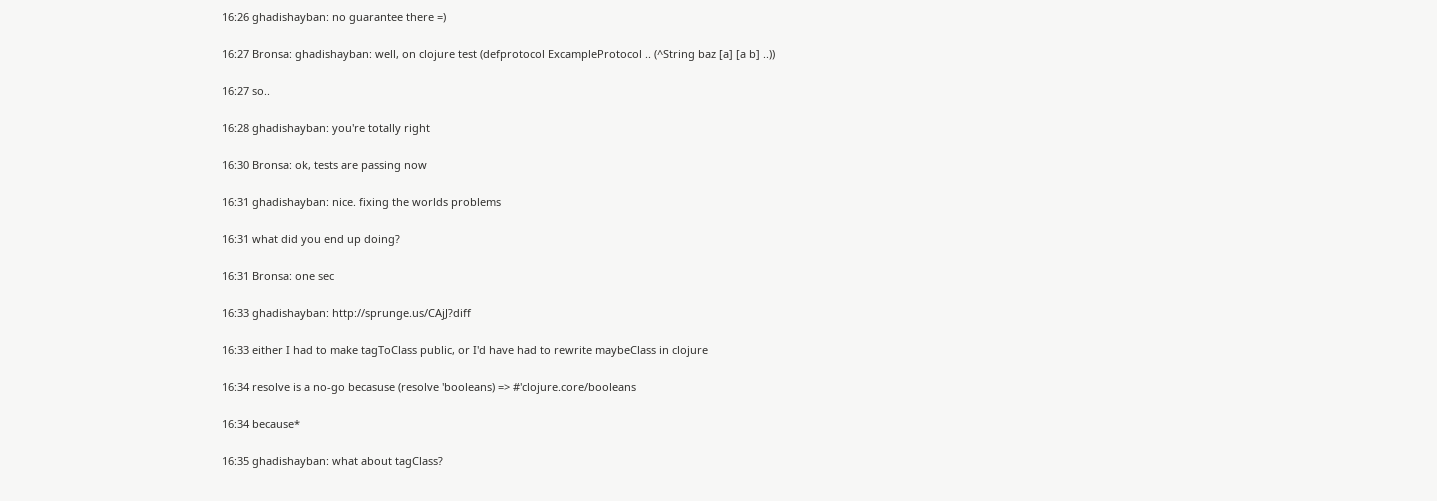16:26 ghadishayban: no guarantee there =)

16:27 Bronsa: ghadishayban: well, on clojure test (defprotocol ExcampleProtocol .. (^String baz [a] [a b] ..))

16:27 so..

16:28 ghadishayban: you're totally right

16:30 Bronsa: ok, tests are passing now

16:31 ghadishayban: nice. fixing the worlds problems

16:31 what did you end up doing?

16:31 Bronsa: one sec

16:33 ghadishayban: http://sprunge.us/CAjJ?diff

16:33 either I had to make tagToClass public, or I'd have had to rewrite maybeClass in clojure

16:34 resolve is a no-go becasuse (resolve 'booleans) => #'clojure.core/booleans

16:34 because*

16:35 ghadishayban: what about tagClass?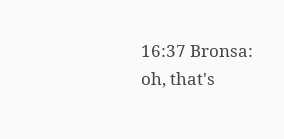16:37 Bronsa: oh, that's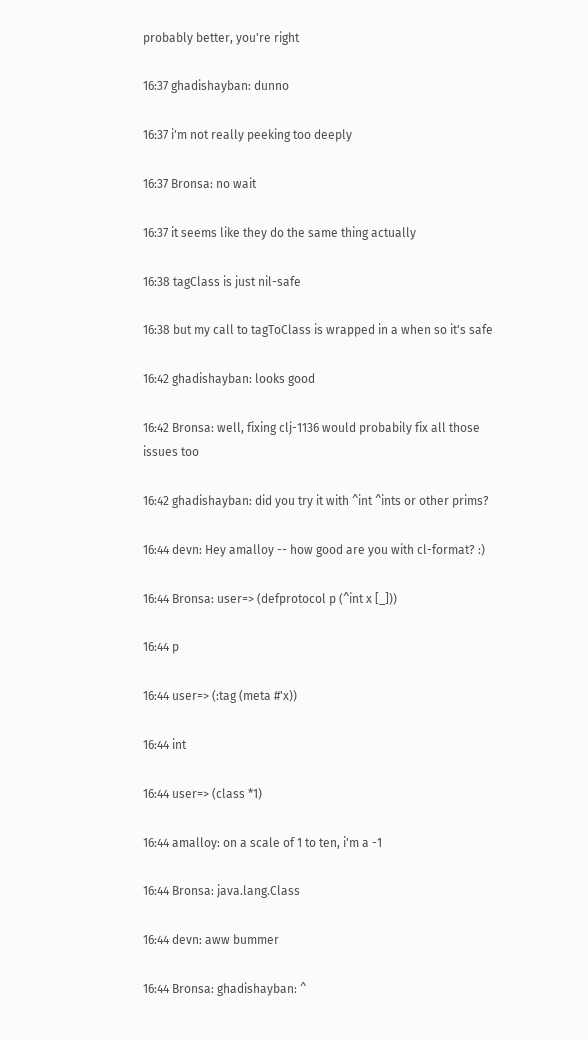probably better, you're right

16:37 ghadishayban: dunno

16:37 i'm not really peeking too deeply

16:37 Bronsa: no wait

16:37 it seems like they do the same thing actually

16:38 tagClass is just nil-safe

16:38 but my call to tagToClass is wrapped in a when so it's safe

16:42 ghadishayban: looks good

16:42 Bronsa: well, fixing clj-1136 would probabily fix all those issues too

16:42 ghadishayban: did you try it with ^int ^ints or other prims?

16:44 devn: Hey amalloy -- how good are you with cl-format? :)

16:44 Bronsa: user=> (defprotocol p (^int x [_]))

16:44 p

16:44 user=> (:tag (meta #'x))

16:44 int

16:44 user=> (class *1)

16:44 amalloy: on a scale of 1 to ten, i'm a -1

16:44 Bronsa: java.lang.Class

16:44 devn: aww bummer

16:44 Bronsa: ghadishayban: ^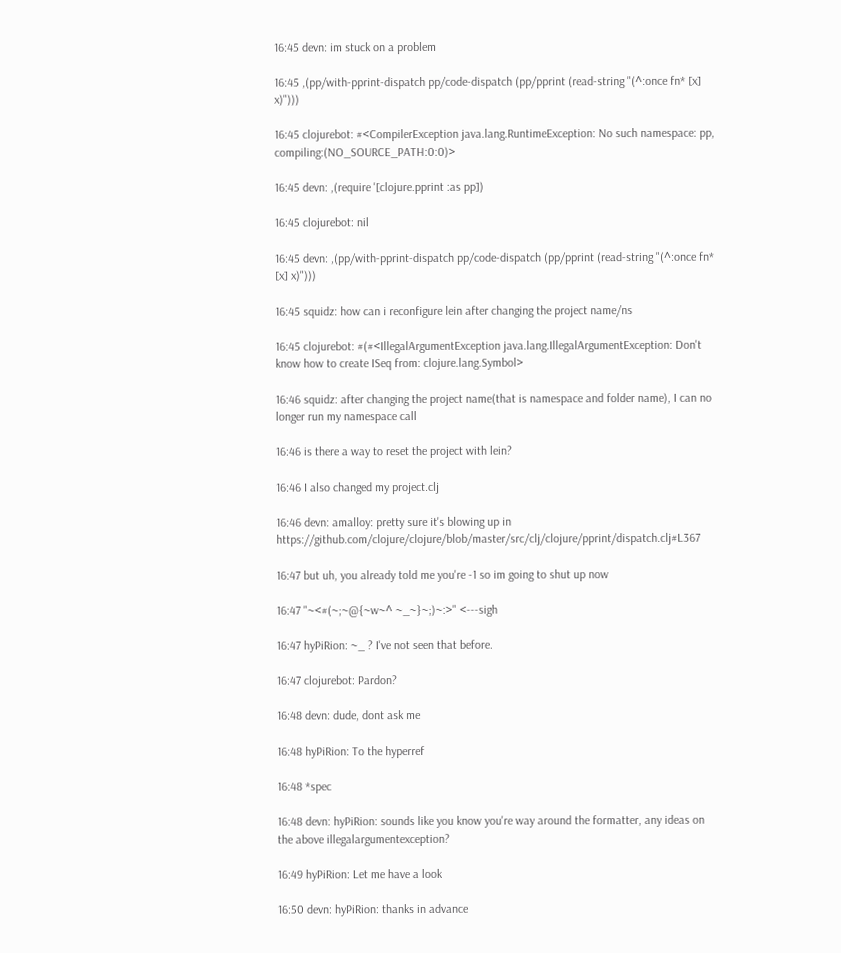16:45 devn: im stuck on a problem

16:45 ,(pp/with-pprint-dispatch pp/code-dispatch (pp/pprint (read-string "(^:once fn* [x] x)")))

16:45 clojurebot: #<CompilerException java.lang.RuntimeException: No such namespace: pp, compiling:(NO_SOURCE_PATH:0:0)>

16:45 devn: ,(require '[clojure.pprint :as pp])

16:45 clojurebot: nil

16:45 devn: ,(pp/with-pprint-dispatch pp/code-dispatch (pp/pprint (read-string "(^:once fn* [x] x)")))

16:45 squidz: how can i reconfigure lein after changing the project name/ns

16:45 clojurebot: #(#<IllegalArgumentException java.lang.IllegalArgumentException: Don't know how to create ISeq from: clojure.lang.Symbol>

16:46 squidz: after changing the project name(that is namespace and folder name), I can no longer run my namespace call

16:46 is there a way to reset the project with lein?

16:46 I also changed my project.clj

16:46 devn: amalloy: pretty sure it's blowing up in https://github.com/clojure/clojure/blob/master/src/clj/clojure/pprint/dispatch.clj#L367

16:47 but uh, you already told me you're -1 so im going to shut up now

16:47 "~<#(~;~@{~w~^ ~_~}~;)~:>" <---sigh

16:47 hyPiRion: ~_ ? I've not seen that before.

16:47 clojurebot: Pardon?

16:48 devn: dude, dont ask me

16:48 hyPiRion: To the hyperref

16:48 *spec

16:48 devn: hyPiRion: sounds like you know you're way around the formatter, any ideas on the above illegalargumentexception?

16:49 hyPiRion: Let me have a look

16:50 devn: hyPiRion: thanks in advance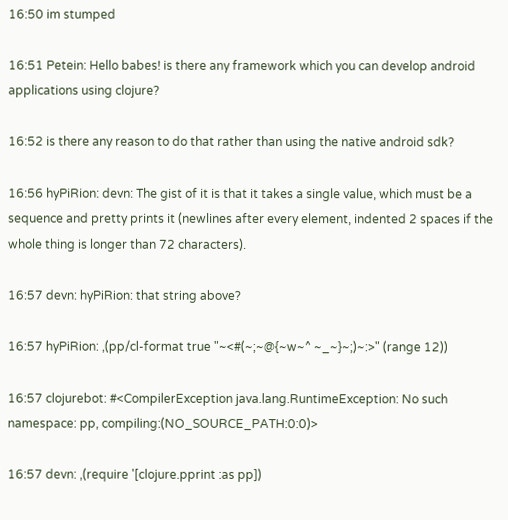16:50 im stumped

16:51 Petein: Hello babes! is there any framework which you can develop android applications using clojure?

16:52 is there any reason to do that rather than using the native android sdk?

16:56 hyPiRion: devn: The gist of it is that it takes a single value, which must be a sequence and pretty prints it (newlines after every element, indented 2 spaces if the whole thing is longer than 72 characters).

16:57 devn: hyPiRion: that string above?

16:57 hyPiRion: ,(pp/cl-format true "~<#(~;~@{~w~^ ~_~}~;)~:>" (range 12))

16:57 clojurebot: #<CompilerException java.lang.RuntimeException: No such namespace: pp, compiling:(NO_SOURCE_PATH:0:0)>

16:57 devn: ,(require '[clojure.pprint :as pp])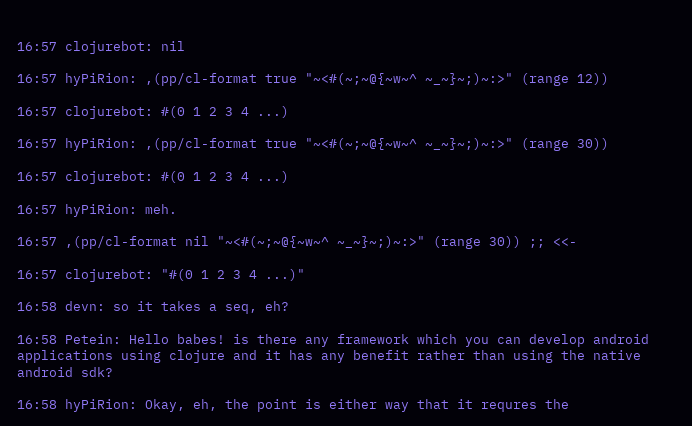16:57 clojurebot: nil

16:57 hyPiRion: ,(pp/cl-format true "~<#(~;~@{~w~^ ~_~}~;)~:>" (range 12))

16:57 clojurebot: #(0 1 2 3 4 ...)

16:57 hyPiRion: ,(pp/cl-format true "~<#(~;~@{~w~^ ~_~}~;)~:>" (range 30))

16:57 clojurebot: #(0 1 2 3 4 ...)

16:57 hyPiRion: meh.

16:57 ,(pp/cl-format nil "~<#(~;~@{~w~^ ~_~}~;)~:>" (range 30)) ;; <<-

16:57 clojurebot: "#(0 1 2 3 4 ...)"

16:58 devn: so it takes a seq, eh?

16:58 Petein: Hello babes! is there any framework which you can develop android applications using clojure and it has any benefit rather than using the native android sdk?

16:58 hyPiRion: Okay, eh, the point is either way that it requres the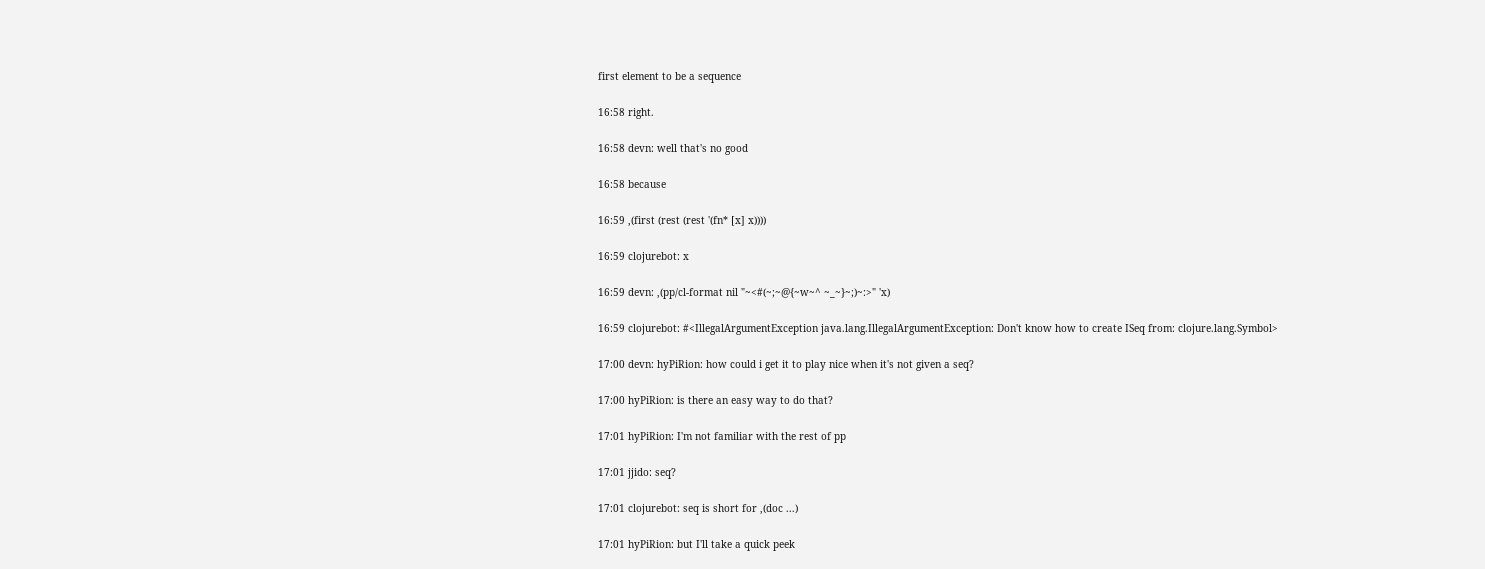first element to be a sequence

16:58 right.

16:58 devn: well that's no good

16:58 because

16:59 ,(first (rest (rest '(fn* [x] x))))

16:59 clojurebot: x

16:59 devn: ,(pp/cl-format nil "~<#(~;~@{~w~^ ~_~}~;)~:>" 'x)

16:59 clojurebot: #<IllegalArgumentException java.lang.IllegalArgumentException: Don't know how to create ISeq from: clojure.lang.Symbol>

17:00 devn: hyPiRion: how could i get it to play nice when it's not given a seq?

17:00 hyPiRion: is there an easy way to do that?

17:01 hyPiRion: I'm not familiar with the rest of pp

17:01 jjido: seq?

17:01 clojurebot: seq is short for ,(doc ...)

17:01 hyPiRion: but I'll take a quick peek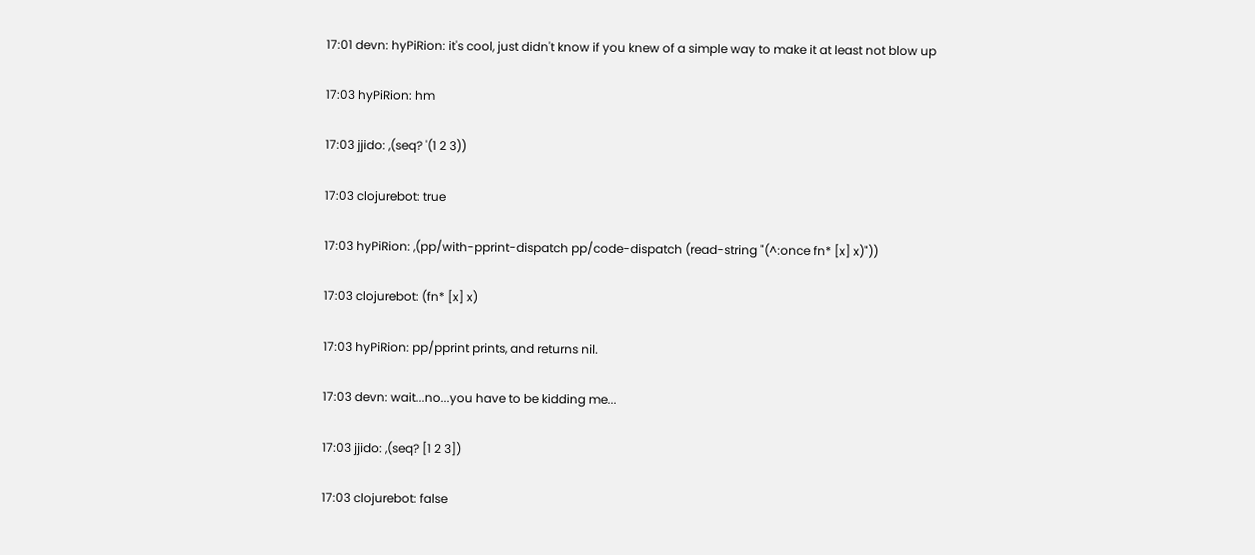17:01 devn: hyPiRion: it's cool, just didn't know if you knew of a simple way to make it at least not blow up

17:03 hyPiRion: hm

17:03 jjido: ,(seq? '(1 2 3))

17:03 clojurebot: true

17:03 hyPiRion: ,(pp/with-pprint-dispatch pp/code-dispatch (read-string "(^:once fn* [x] x)"))

17:03 clojurebot: (fn* [x] x)

17:03 hyPiRion: pp/pprint prints, and returns nil.

17:03 devn: wait...no...you have to be kidding me...

17:03 jjido: ,(seq? [1 2 3])

17:03 clojurebot: false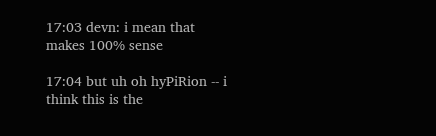17:03 devn: i mean that makes 100% sense

17:04 but uh oh hyPiRion -- i think this is the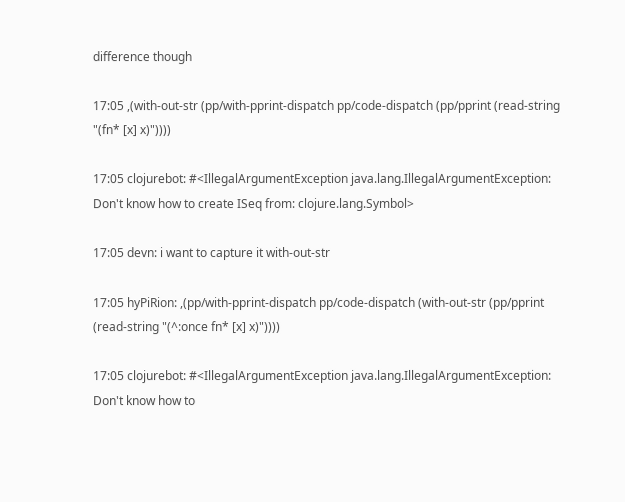difference though

17:05 ,(with-out-str (pp/with-pprint-dispatch pp/code-dispatch (pp/pprint (read-string "(fn* [x] x)"))))

17:05 clojurebot: #<IllegalArgumentException java.lang.IllegalArgumentException: Don't know how to create ISeq from: clojure.lang.Symbol>

17:05 devn: i want to capture it with-out-str

17:05 hyPiRion: ,(pp/with-pprint-dispatch pp/code-dispatch (with-out-str (pp/pprint (read-string "(^:once fn* [x] x)"))))

17:05 clojurebot: #<IllegalArgumentException java.lang.IllegalArgumentException: Don't know how to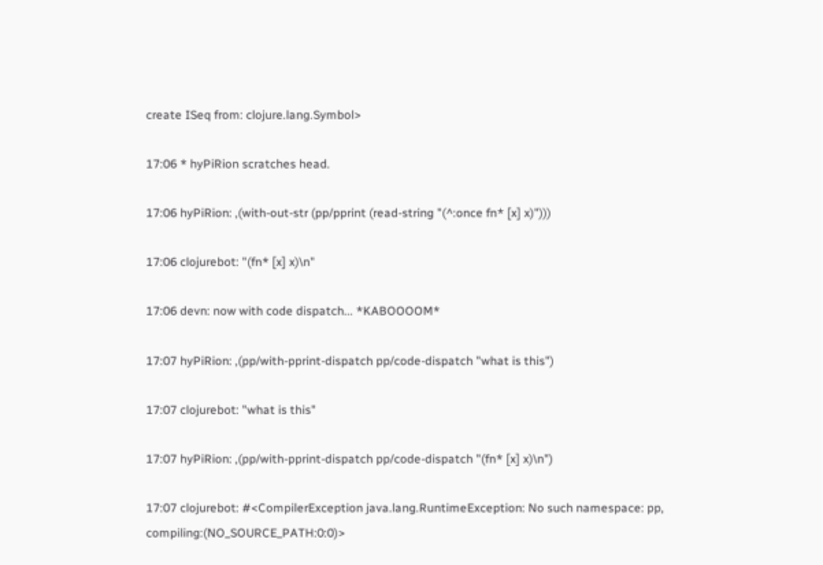create ISeq from: clojure.lang.Symbol>

17:06 * hyPiRion scratches head.

17:06 hyPiRion: ,(with-out-str (pp/pprint (read-string "(^:once fn* [x] x)")))

17:06 clojurebot: "(fn* [x] x)\n"

17:06 devn: now with code dispatch... *KABOOOOM*

17:07 hyPiRion: ,(pp/with-pprint-dispatch pp/code-dispatch "what is this")

17:07 clojurebot: "what is this"

17:07 hyPiRion: ,(pp/with-pprint-dispatch pp/code-dispatch "(fn* [x] x)\n")

17:07 clojurebot: #<CompilerException java.lang.RuntimeException: No such namespace: pp, compiling:(NO_SOURCE_PATH:0:0)>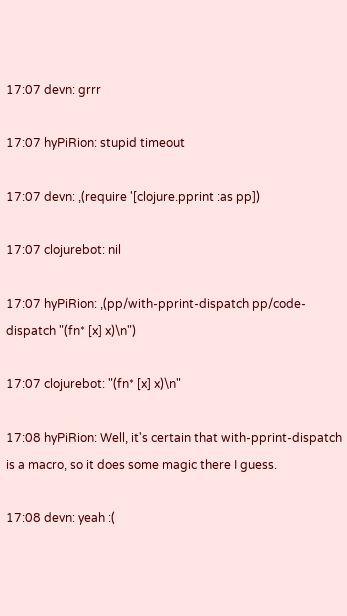17:07 devn: grrr

17:07 hyPiRion: stupid timeout

17:07 devn: ,(require '[clojure.pprint :as pp])

17:07 clojurebot: nil

17:07 hyPiRion: ,(pp/with-pprint-dispatch pp/code-dispatch "(fn* [x] x)\n")

17:07 clojurebot: "(fn* [x] x)\n"

17:08 hyPiRion: Well, it's certain that with-pprint-dispatch is a macro, so it does some magic there I guess.

17:08 devn: yeah :(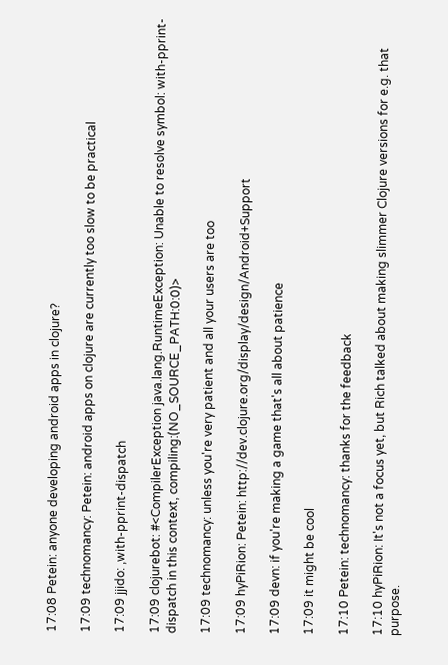17:08 Petein: anyone developing android apps in clojure?

17:09 technomancy: Petein: android apps on clojure are currently too slow to be practical

17:09 jjido: ,with-pprint-dispatch

17:09 clojurebot: #<CompilerException java.lang.RuntimeException: Unable to resolve symbol: with-pprint-dispatch in this context, compiling:(NO_SOURCE_PATH:0:0)>

17:09 technomancy: unless you're very patient and all your users are too

17:09 hyPiRion: Petein: http://dev.clojure.org/display/design/Android+Support

17:09 devn: if you're making a game that's all about patience

17:09 it might be cool

17:10 Petein: technomancy: thanks for the feedback

17:10 hyPiRion: It's not a focus yet, but Rich talked about making slimmer Clojure versions for e.g. that purpose.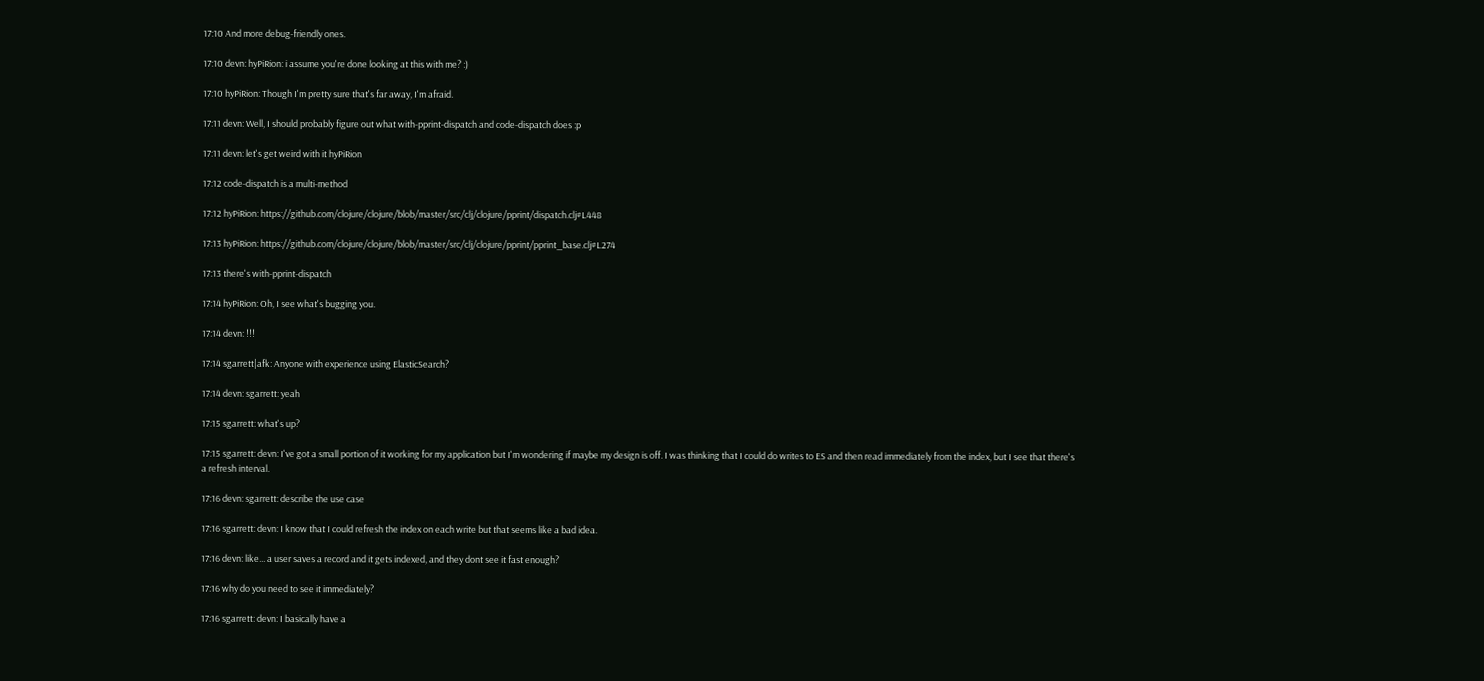17:10 And more debug-friendly ones.

17:10 devn: hyPiRion: i assume you're done looking at this with me? :)

17:10 hyPiRion: Though I'm pretty sure that's far away, I'm afraid.

17:11 devn: Well, I should probably figure out what with-pprint-dispatch and code-dispatch does :p

17:11 devn: let's get weird with it hyPiRion

17:12 code-dispatch is a multi-method

17:12 hyPiRion: https://github.com/clojure/clojure/blob/master/src/clj/clojure/pprint/dispatch.clj#L448

17:13 hyPiRion: https://github.com/clojure/clojure/blob/master/src/clj/clojure/pprint/pprint_base.clj#L274

17:13 there's with-pprint-dispatch

17:14 hyPiRion: Oh, I see what's bugging you.

17:14 devn: !!!

17:14 sgarrett|afk: Anyone with experience using ElasticSearch?

17:14 devn: sgarrett: yeah

17:15 sgarrett: what's up?

17:15 sgarrett: devn: I've got a small portion of it working for my application but I'm wondering if maybe my design is off. I was thinking that I could do writes to ES and then read immediately from the index, but I see that there's a refresh interval.

17:16 devn: sgarrett: describe the use case

17:16 sgarrett: devn: I know that I could refresh the index on each write but that seems like a bad idea.

17:16 devn: like... a user saves a record and it gets indexed, and they dont see it fast enough?

17:16 why do you need to see it immediately?

17:16 sgarrett: devn: I basically have a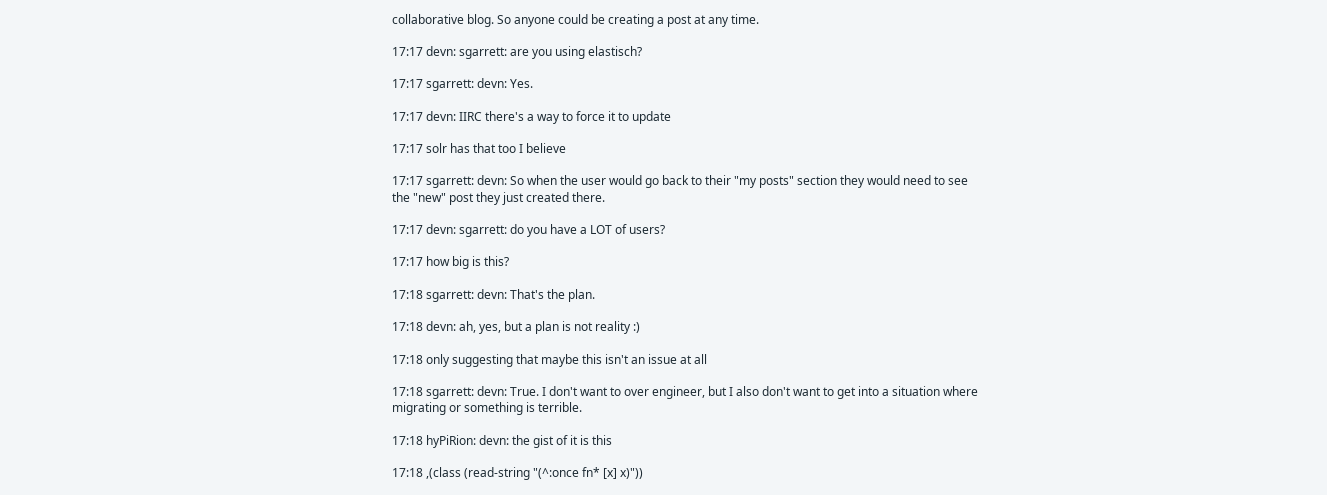collaborative blog. So anyone could be creating a post at any time.

17:17 devn: sgarrett: are you using elastisch?

17:17 sgarrett: devn: Yes.

17:17 devn: IIRC there's a way to force it to update

17:17 solr has that too I believe

17:17 sgarrett: devn: So when the user would go back to their "my posts" section they would need to see the "new" post they just created there.

17:17 devn: sgarrett: do you have a LOT of users?

17:17 how big is this?

17:18 sgarrett: devn: That's the plan.

17:18 devn: ah, yes, but a plan is not reality :)

17:18 only suggesting that maybe this isn't an issue at all

17:18 sgarrett: devn: True. I don't want to over engineer, but I also don't want to get into a situation where migrating or something is terrible.

17:18 hyPiRion: devn: the gist of it is this

17:18 ,(class (read-string "(^:once fn* [x] x)"))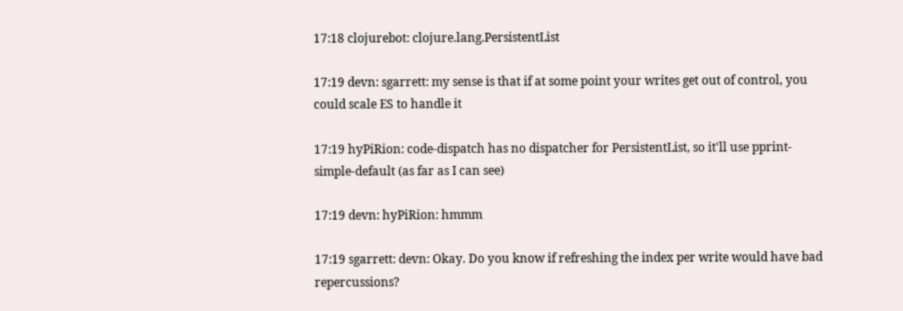17:18 clojurebot: clojure.lang.PersistentList

17:19 devn: sgarrett: my sense is that if at some point your writes get out of control, you could scale ES to handle it

17:19 hyPiRion: code-dispatch has no dispatcher for PersistentList, so it'll use pprint-simple-default (as far as I can see)

17:19 devn: hyPiRion: hmmm

17:19 sgarrett: devn: Okay. Do you know if refreshing the index per write would have bad repercussions?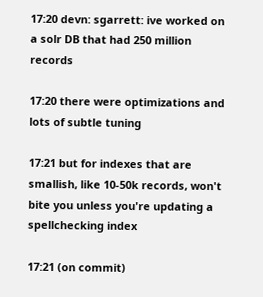17:20 devn: sgarrett: ive worked on a solr DB that had 250 million records

17:20 there were optimizations and lots of subtle tuning

17:21 but for indexes that are smallish, like 10-50k records, won't bite you unless you're updating a spellchecking index

17:21 (on commit)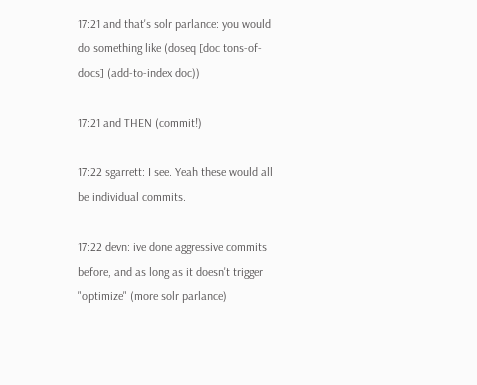17:21 and that's solr parlance: you would do something like (doseq [doc tons-of-docs] (add-to-index doc))

17:21 and THEN (commit!)

17:22 sgarrett: I see. Yeah these would all be individual commits.

17:22 devn: ive done aggressive commits before, and as long as it doesn't trigger "optimize" (more solr parlance)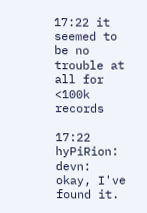17:22 it seemed to be no trouble at all for <100k records

17:22 hyPiRion: devn: okay, I've found it.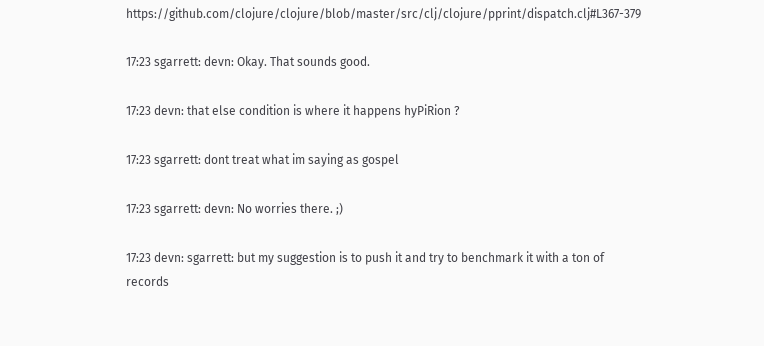https://github.com/clojure/clojure/blob/master/src/clj/clojure/pprint/dispatch.clj#L367-379

17:23 sgarrett: devn: Okay. That sounds good.

17:23 devn: that else condition is where it happens hyPiRion ?

17:23 sgarrett: dont treat what im saying as gospel

17:23 sgarrett: devn: No worries there. ;)

17:23 devn: sgarrett: but my suggestion is to push it and try to benchmark it with a ton of records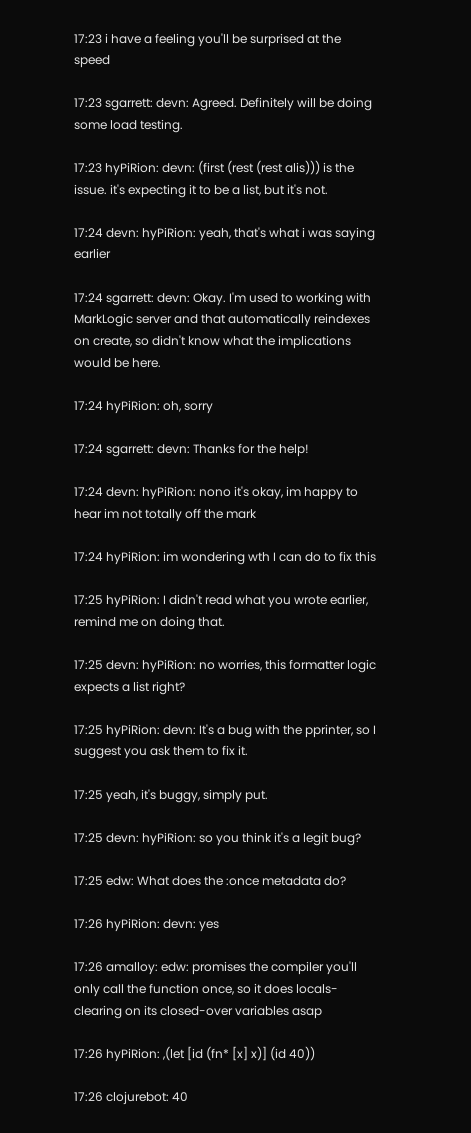17:23 i have a feeling you'll be surprised at the speed

17:23 sgarrett: devn: Agreed. Definitely will be doing some load testing.

17:23 hyPiRion: devn: (first (rest (rest alis))) is the issue. it's expecting it to be a list, but it's not.

17:24 devn: hyPiRion: yeah, that's what i was saying earlier

17:24 sgarrett: devn: Okay. I'm used to working with MarkLogic server and that automatically reindexes on create, so didn't know what the implications would be here.

17:24 hyPiRion: oh, sorry

17:24 sgarrett: devn: Thanks for the help!

17:24 devn: hyPiRion: nono it's okay, im happy to hear im not totally off the mark

17:24 hyPiRion: im wondering wth I can do to fix this

17:25 hyPiRion: I didn't read what you wrote earlier, remind me on doing that.

17:25 devn: hyPiRion: no worries, this formatter logic expects a list right?

17:25 hyPiRion: devn: It's a bug with the pprinter, so I suggest you ask them to fix it.

17:25 yeah, it's buggy, simply put.

17:25 devn: hyPiRion: so you think it's a legit bug?

17:25 edw: What does the :once metadata do?

17:26 hyPiRion: devn: yes

17:26 amalloy: edw: promises the compiler you'll only call the function once, so it does locals-clearing on its closed-over variables asap

17:26 hyPiRion: ,(let [id (fn* [x] x)] (id 40))

17:26 clojurebot: 40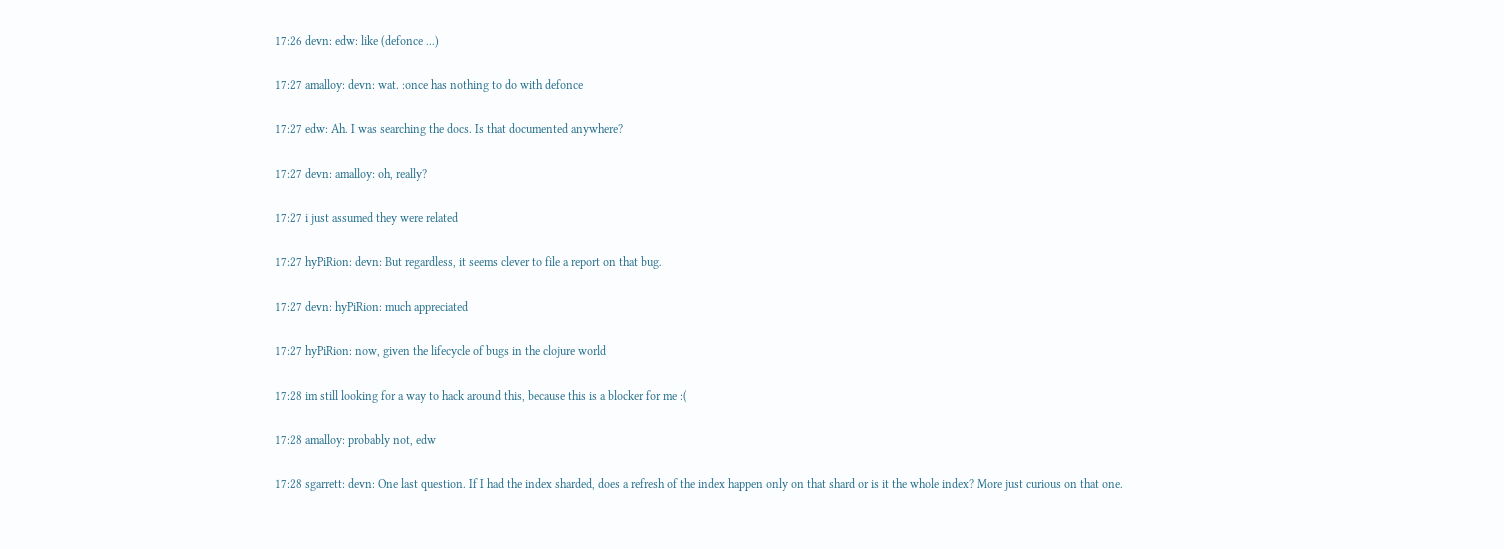17:26 devn: edw: like (defonce ...)

17:27 amalloy: devn: wat. :once has nothing to do with defonce

17:27 edw: Ah. I was searching the docs. Is that documented anywhere?

17:27 devn: amalloy: oh, really?

17:27 i just assumed they were related

17:27 hyPiRion: devn: But regardless, it seems clever to file a report on that bug.

17:27 devn: hyPiRion: much appreciated

17:27 hyPiRion: now, given the lifecycle of bugs in the clojure world

17:28 im still looking for a way to hack around this, because this is a blocker for me :(

17:28 amalloy: probably not, edw

17:28 sgarrett: devn: One last question. If I had the index sharded, does a refresh of the index happen only on that shard or is it the whole index? More just curious on that one.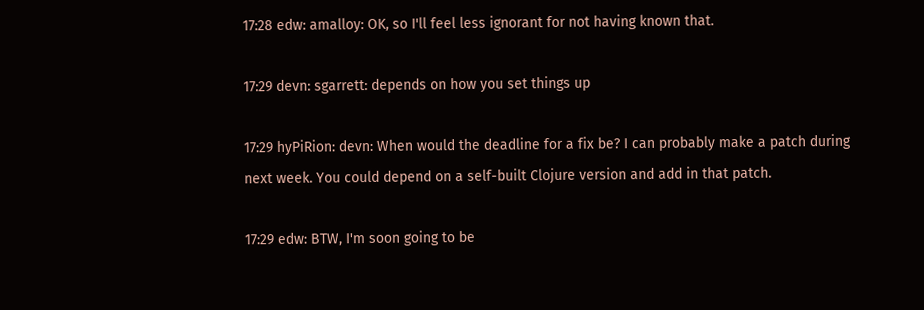17:28 edw: amalloy: OK, so I'll feel less ignorant for not having known that.

17:29 devn: sgarrett: depends on how you set things up

17:29 hyPiRion: devn: When would the deadline for a fix be? I can probably make a patch during next week. You could depend on a self-built Clojure version and add in that patch.

17:29 edw: BTW, I'm soon going to be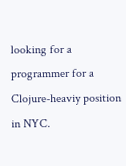looking for a programmer for a Clojure-heaviy position in NYC.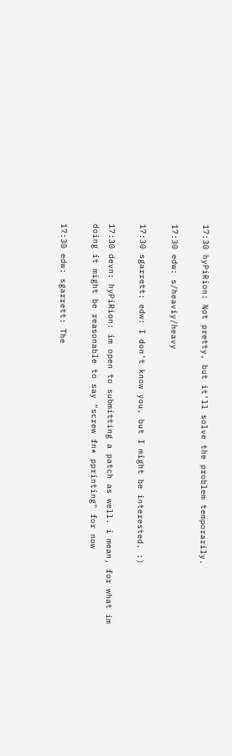17:30 hyPiRion: Not pretty, but it'll solve the problem temporarily.

17:30 edw: s/heaviy/heavy

17:30 sgarrett: edw: I don't know you, but I might be interested. :)

17:30 devn: hyPiRion: im open to submitting a patch as well. i mean, for what im doing it might be reasonable to say "screw fn* pprinting" for now

17:30 edw: sgarrett: The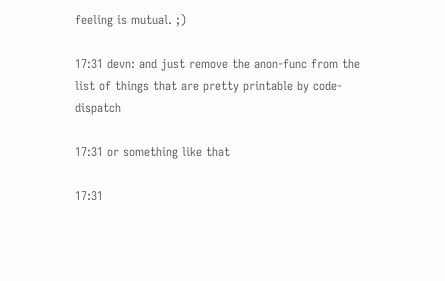feeling is mutual. ;)

17:31 devn: and just remove the anon-func from the list of things that are pretty printable by code-dispatch

17:31 or something like that

17:31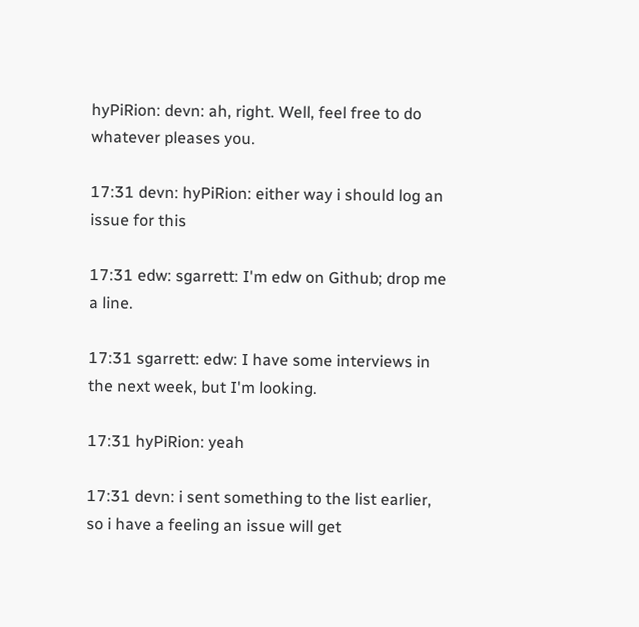hyPiRion: devn: ah, right. Well, feel free to do whatever pleases you.

17:31 devn: hyPiRion: either way i should log an issue for this

17:31 edw: sgarrett: I'm edw on Github; drop me a line.

17:31 sgarrett: edw: I have some interviews in the next week, but I'm looking.

17:31 hyPiRion: yeah

17:31 devn: i sent something to the list earlier, so i have a feeling an issue will get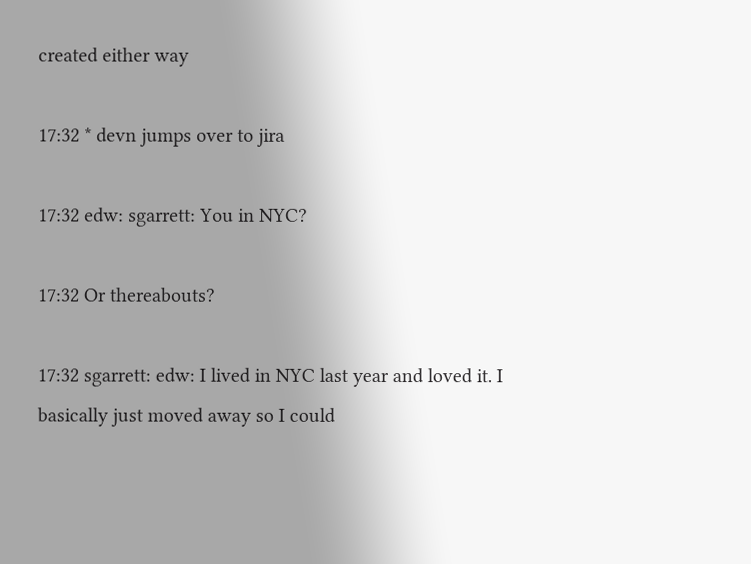created either way

17:32 * devn jumps over to jira

17:32 edw: sgarrett: You in NYC?

17:32 Or thereabouts?

17:32 sgarrett: edw: I lived in NYC last year and loved it. I basically just moved away so I could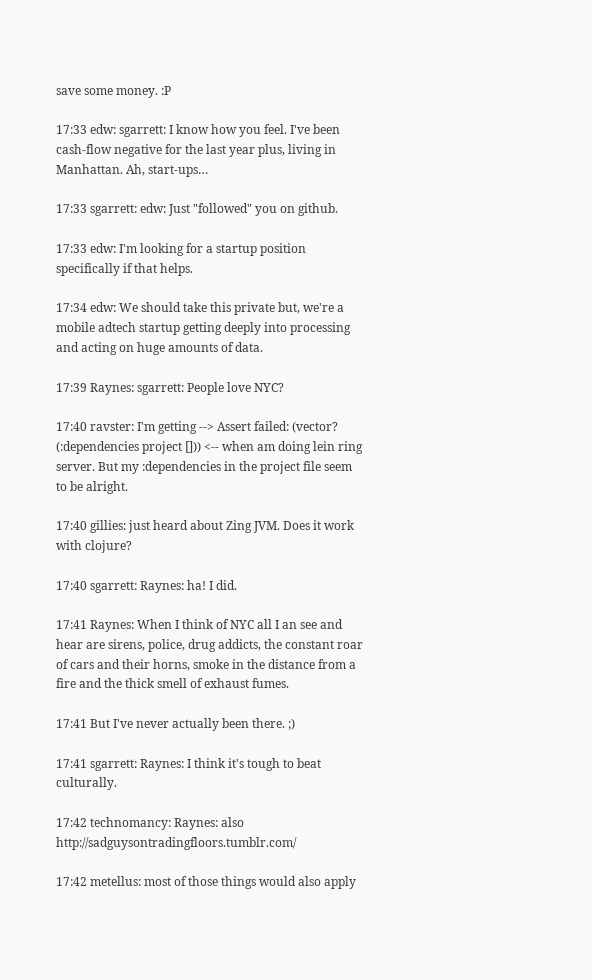save some money. :P

17:33 edw: sgarrett: I know how you feel. I've been cash-flow negative for the last year plus, living in Manhattan. Ah, start-ups…

17:33 sgarrett: edw: Just "followed" you on github.

17:33 edw: I'm looking for a startup position specifically if that helps.

17:34 edw: We should take this private but, we're a mobile adtech startup getting deeply into processing and acting on huge amounts of data.

17:39 Raynes: sgarrett: People love NYC?

17:40 ravster: I'm getting --> Assert failed: (vector? (:dependencies project [])) <-- when am doing lein ring server. But my :dependencies in the project file seem to be alright.

17:40 gillies: just heard about Zing JVM. Does it work with clojure?

17:40 sgarrett: Raynes: ha! I did.

17:41 Raynes: When I think of NYC all I an see and hear are sirens, police, drug addicts, the constant roar of cars and their horns, smoke in the distance from a fire and the thick smell of exhaust fumes.

17:41 But I've never actually been there. ;)

17:41 sgarrett: Raynes: I think it's tough to beat culturally.

17:42 technomancy: Raynes: also http://sadguysontradingfloors.tumblr.com/

17:42 metellus: most of those things would also apply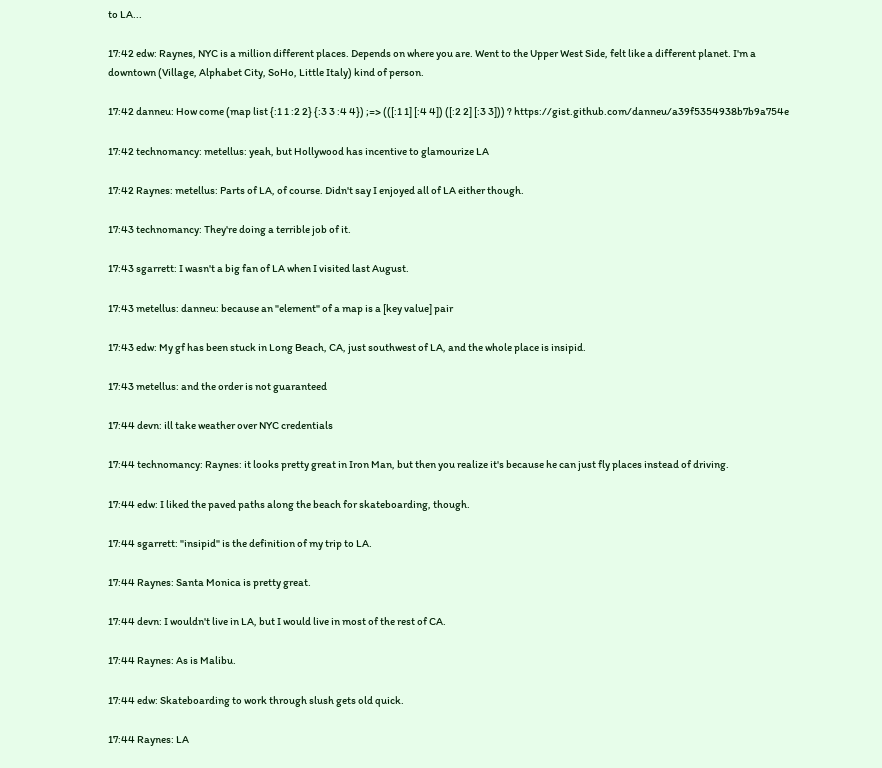to LA...

17:42 edw: Raynes, NYC is a million different places. Depends on where you are. Went to the Upper West Side, felt like a different planet. I'm a downtown (Village, Alphabet City, SoHo, Little Italy) kind of person.

17:42 danneu: How come (map list {:1 1 :2 2} {:3 3 :4 4}) ;=> (([:1 1] [:4 4]) ([:2 2] [:3 3])) ? https://gist.github.com/danneu/a39f5354938b7b9a754e

17:42 technomancy: metellus: yeah, but Hollywood has incentive to glamourize LA

17:42 Raynes: metellus: Parts of LA, of course. Didn't say I enjoyed all of LA either though.

17:43 technomancy: They're doing a terrible job of it.

17:43 sgarrett: I wasn't a big fan of LA when I visited last August.

17:43 metellus: danneu: because an "element" of a map is a [key value] pair

17:43 edw: My gf has been stuck in Long Beach, CA, just southwest of LA, and the whole place is insipid.

17:43 metellus: and the order is not guaranteed

17:44 devn: ill take weather over NYC credentials

17:44 technomancy: Raynes: it looks pretty great in Iron Man, but then you realize it's because he can just fly places instead of driving.

17:44 edw: I liked the paved paths along the beach for skateboarding, though.

17:44 sgarrett: "insipid" is the definition of my trip to LA.

17:44 Raynes: Santa Monica is pretty great.

17:44 devn: I wouldn't live in LA, but I would live in most of the rest of CA.

17:44 Raynes: As is Malibu.

17:44 edw: Skateboarding to work through slush gets old quick.

17:44 Raynes: LA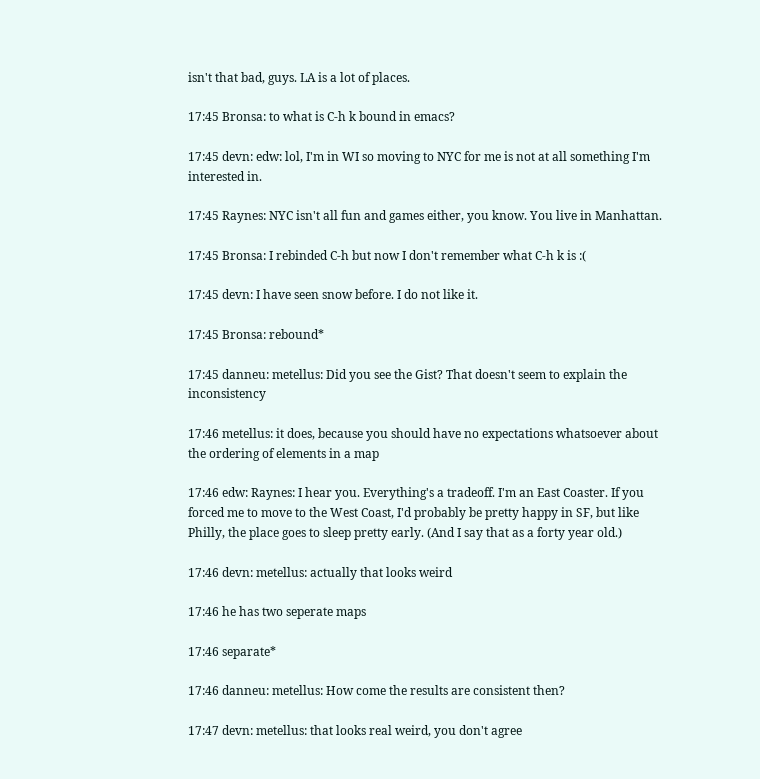isn't that bad, guys. LA is a lot of places.

17:45 Bronsa: to what is C-h k bound in emacs?

17:45 devn: edw: lol, I'm in WI so moving to NYC for me is not at all something I'm interested in.

17:45 Raynes: NYC isn't all fun and games either, you know. You live in Manhattan.

17:45 Bronsa: I rebinded C-h but now I don't remember what C-h k is :(

17:45 devn: I have seen snow before. I do not like it.

17:45 Bronsa: rebound*

17:45 danneu: metellus: Did you see the Gist? That doesn't seem to explain the inconsistency

17:46 metellus: it does, because you should have no expectations whatsoever about the ordering of elements in a map

17:46 edw: Raynes: I hear you. Everything's a tradeoff. I'm an East Coaster. If you forced me to move to the West Coast, I'd probably be pretty happy in SF, but like Philly, the place goes to sleep pretty early. (And I say that as a forty year old.)

17:46 devn: metellus: actually that looks weird

17:46 he has two seperate maps

17:46 separate*

17:46 danneu: metellus: How come the results are consistent then?

17:47 devn: metellus: that looks real weird, you don't agree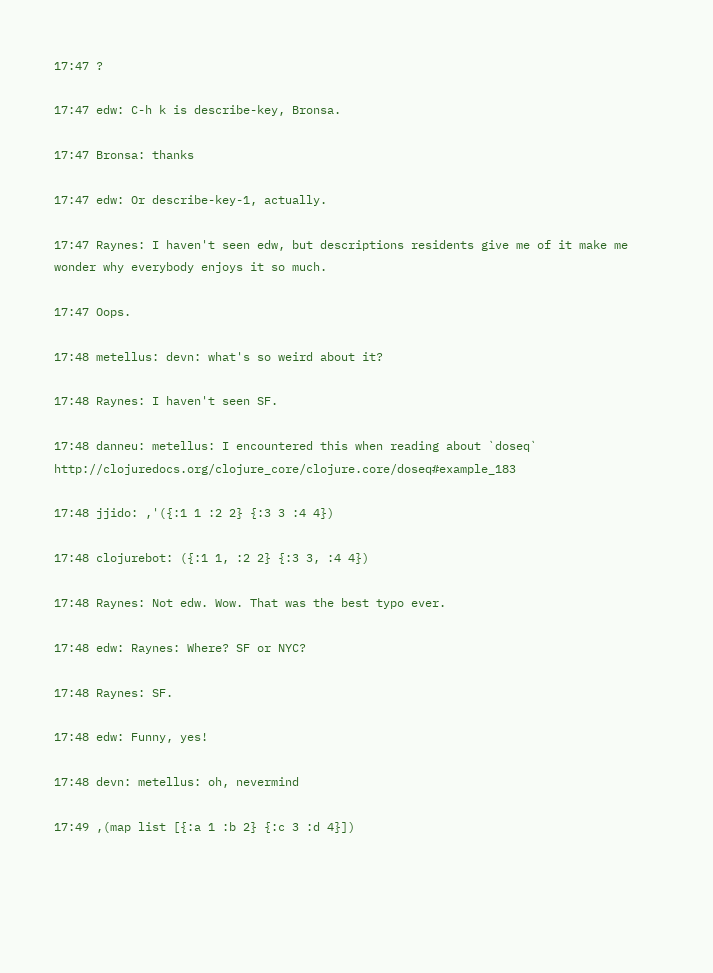17:47 ?

17:47 edw: C-h k is describe-key, Bronsa.

17:47 Bronsa: thanks

17:47 edw: Or describe-key-1, actually.

17:47 Raynes: I haven't seen edw, but descriptions residents give me of it make me wonder why everybody enjoys it so much.

17:47 Oops.

17:48 metellus: devn: what's so weird about it?

17:48 Raynes: I haven't seen SF.

17:48 danneu: metellus: I encountered this when reading about `doseq` http://clojuredocs.org/clojure_core/clojure.core/doseq#example_183

17:48 jjido: ,'({:1 1 :2 2} {:3 3 :4 4})

17:48 clojurebot: ({:1 1, :2 2} {:3 3, :4 4})

17:48 Raynes: Not edw. Wow. That was the best typo ever.

17:48 edw: Raynes: Where? SF or NYC?

17:48 Raynes: SF.

17:48 edw: Funny, yes!

17:48 devn: metellus: oh, nevermind

17:49 ,(map list [{:a 1 :b 2} {:c 3 :d 4}])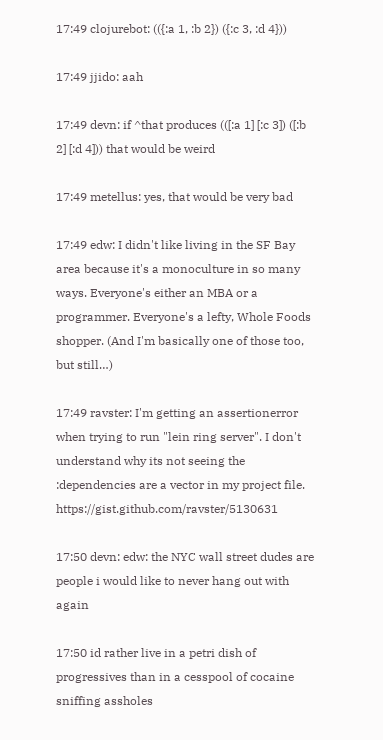17:49 clojurebot: (({:a 1, :b 2}) ({:c 3, :d 4}))

17:49 jjido: aah

17:49 devn: if ^that produces (([:a 1] [:c 3]) ([:b 2] [:d 4])) that would be weird

17:49 metellus: yes, that would be very bad

17:49 edw: I didn't like living in the SF Bay area because it's a monoculture in so many ways. Everyone's either an MBA or a programmer. Everyone's a lefty, Whole Foods shopper. (And I'm basically one of those too, but still…)

17:49 ravster: I'm getting an assertionerror when trying to run "lein ring server". I don't understand why its not seeing the :dependencies are a vector in my project file. https://gist.github.com/ravster/5130631

17:50 devn: edw: the NYC wall street dudes are people i would like to never hang out with again

17:50 id rather live in a petri dish of progressives than in a cesspool of cocaine sniffing assholes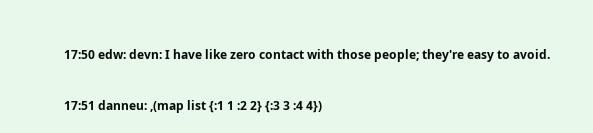17:50 edw: devn: I have like zero contact with those people; they're easy to avoid.

17:51 danneu: ,(map list {:1 1 :2 2} {:3 3 :4 4})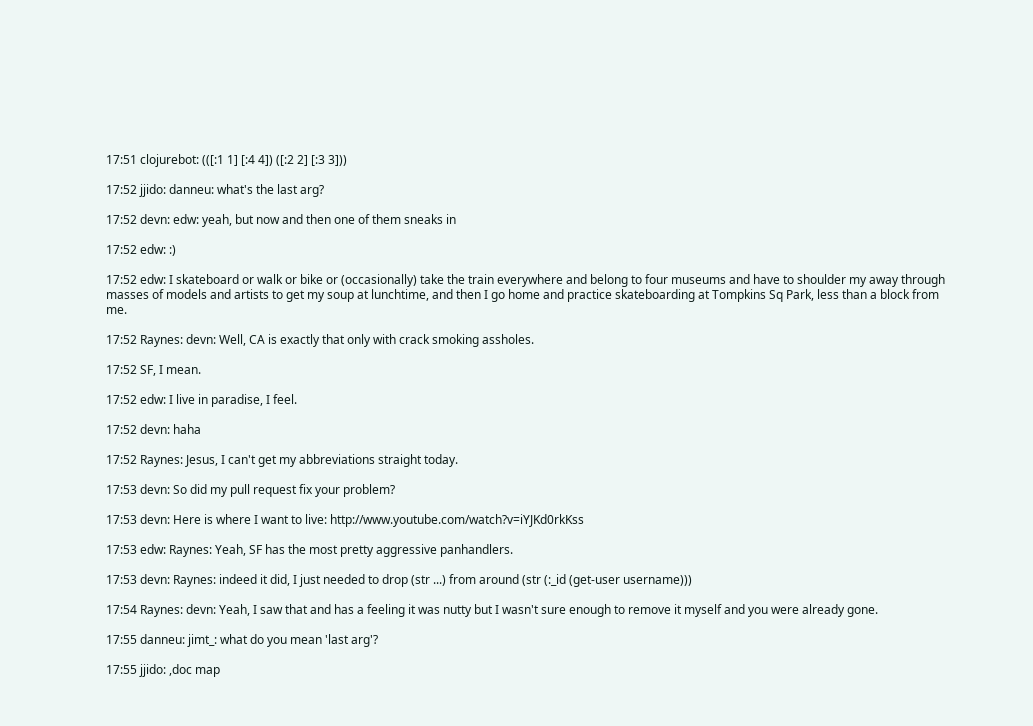17:51 clojurebot: (([:1 1] [:4 4]) ([:2 2] [:3 3]))

17:52 jjido: danneu: what's the last arg?

17:52 devn: edw: yeah, but now and then one of them sneaks in

17:52 edw: :)

17:52 edw: I skateboard or walk or bike or (occasionally) take the train everywhere and belong to four museums and have to shoulder my away through masses of models and artists to get my soup at lunchtime, and then I go home and practice skateboarding at Tompkins Sq Park, less than a block from me.

17:52 Raynes: devn: Well, CA is exactly that only with crack smoking assholes.

17:52 SF, I mean.

17:52 edw: I live in paradise, I feel.

17:52 devn: haha

17:52 Raynes: Jesus, I can't get my abbreviations straight today.

17:53 devn: So did my pull request fix your problem?

17:53 devn: Here is where I want to live: http://www.youtube.com/watch?v=iYJKd0rkKss

17:53 edw: Raynes: Yeah, SF has the most pretty aggressive panhandlers.

17:53 devn: Raynes: indeed it did, I just needed to drop (str ...) from around (str (:_id (get-user username)))

17:54 Raynes: devn: Yeah, I saw that and has a feeling it was nutty but I wasn't sure enough to remove it myself and you were already gone.

17:55 danneu: jimt_: what do you mean 'last arg'?

17:55 jjido: ,doc map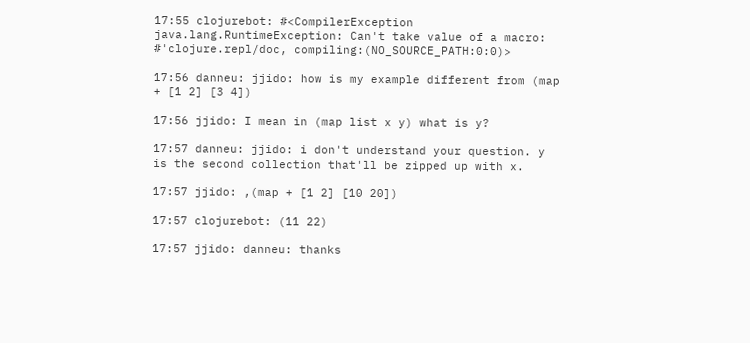17:55 clojurebot: #<CompilerException java.lang.RuntimeException: Can't take value of a macro: #'clojure.repl/doc, compiling:(NO_SOURCE_PATH:0:0)>

17:56 danneu: jjido: how is my example different from (map + [1 2] [3 4])

17:56 jjido: I mean in (map list x y) what is y?

17:57 danneu: jjido: i don't understand your question. y is the second collection that'll be zipped up with x.

17:57 jjido: ,(map + [1 2] [10 20])

17:57 clojurebot: (11 22)

17:57 jjido: danneu: thanks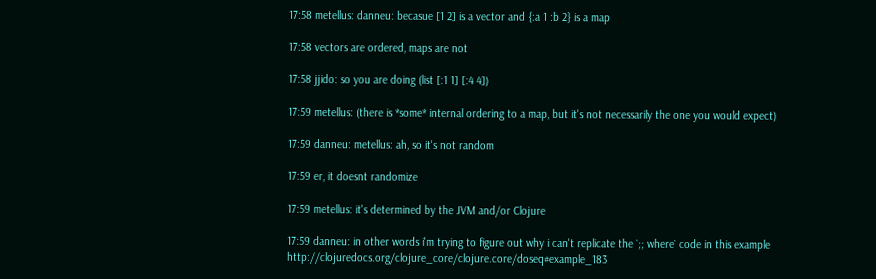17:58 metellus: danneu: becasue [1 2] is a vector and {:a 1 :b 2} is a map

17:58 vectors are ordered, maps are not

17:58 jjido: so you are doing (list [:1 1] [:4 4])

17:59 metellus: (there is *some* internal ordering to a map, but it's not necessarily the one you would expect)

17:59 danneu: metellus: ah, so it's not random

17:59 er, it doesnt randomize

17:59 metellus: it's determined by the JVM and/or Clojure

17:59 danneu: in other words i'm trying to figure out why i can't replicate the `;; where` code in this example http://clojuredocs.org/clojure_core/clojure.core/doseq#example_183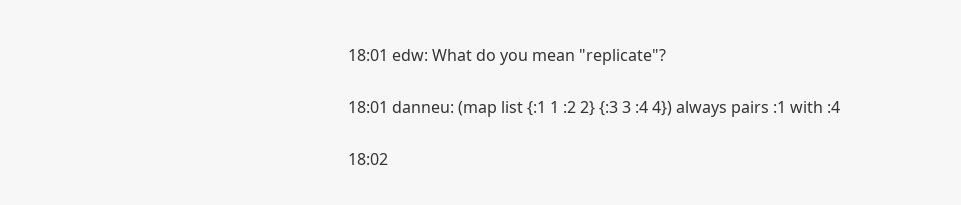18:01 edw: What do you mean "replicate"?

18:01 danneu: (map list {:1 1 :2 2} {:3 3 :4 4}) always pairs :1 with :4

18:02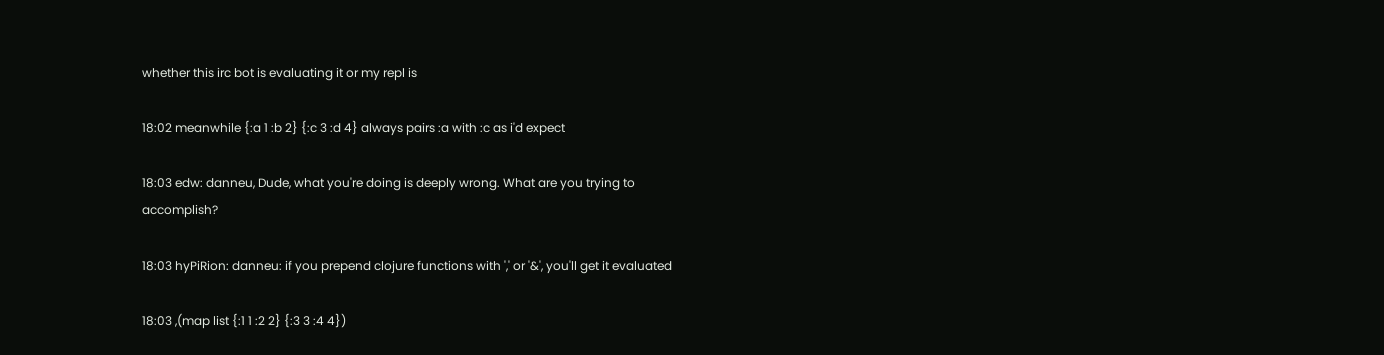whether this irc bot is evaluating it or my repl is

18:02 meanwhile {:a 1 :b 2} {:c 3 :d 4} always pairs :a with :c as i'd expect

18:03 edw: danneu, Dude, what you're doing is deeply wrong. What are you trying to accomplish?

18:03 hyPiRion: danneu: if you prepend clojure functions with ',' or '&', you'll get it evaluated

18:03 ,(map list {:1 1 :2 2} {:3 3 :4 4})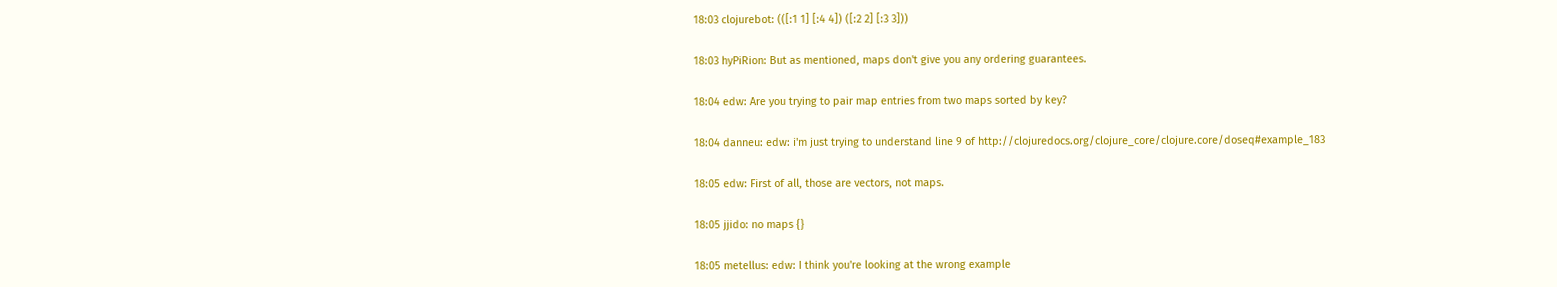18:03 clojurebot: (([:1 1] [:4 4]) ([:2 2] [:3 3]))

18:03 hyPiRion: But as mentioned, maps don't give you any ordering guarantees.

18:04 edw: Are you trying to pair map entries from two maps sorted by key?

18:04 danneu: edw: i'm just trying to understand line 9 of http://clojuredocs.org/clojure_core/clojure.core/doseq#example_183

18:05 edw: First of all, those are vectors, not maps.

18:05 jjido: no maps {}

18:05 metellus: edw: I think you're looking at the wrong example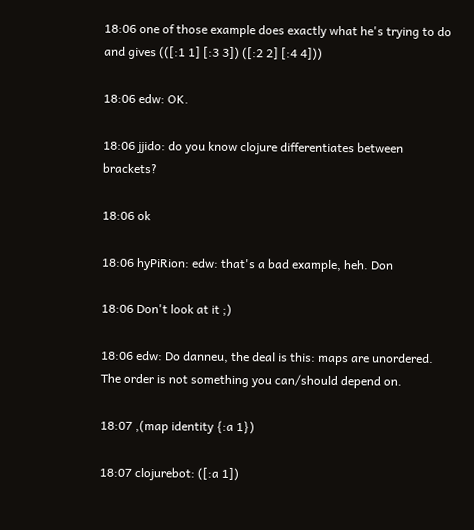18:06 one of those example does exactly what he's trying to do and gives (([:1 1] [:3 3]) ([:2 2] [:4 4]))

18:06 edw: OK.

18:06 jjido: do you know clojure differentiates between brackets?

18:06 ok

18:06 hyPiRion: edw: that's a bad example, heh. Don

18:06 Don't look at it ;)

18:06 edw: Do danneu, the deal is this: maps are unordered. The order is not something you can/should depend on.

18:07 ,(map identity {:a 1})

18:07 clojurebot: ([:a 1])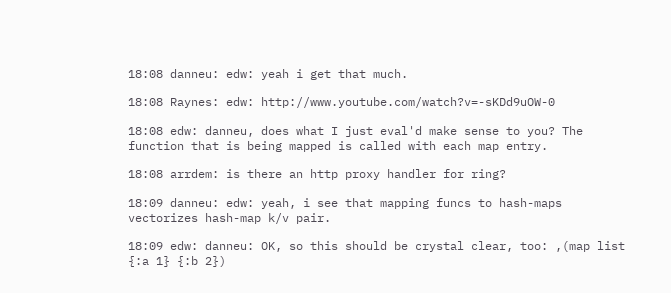18:08 danneu: edw: yeah i get that much.

18:08 Raynes: edw: http://www.youtube.com/watch?v=-sKDd9uOW-0

18:08 edw: danneu, does what I just eval'd make sense to you? The function that is being mapped is called with each map entry.

18:08 arrdem: is there an http proxy handler for ring?

18:09 danneu: edw: yeah, i see that mapping funcs to hash-maps vectorizes hash-map k/v pair.

18:09 edw: danneu: OK, so this should be crystal clear, too: ,(map list {:a 1} {:b 2})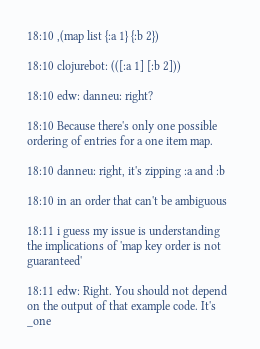18:10 ,(map list {:a 1} {:b 2})

18:10 clojurebot: (([:a 1] [:b 2]))

18:10 edw: danneu: right?

18:10 Because there's only one possible ordering of entries for a one item map.

18:10 danneu: right, it's zipping :a and :b

18:10 in an order that can't be ambiguous

18:11 i guess my issue is understanding the implications of 'map key order is not guaranteed'

18:11 edw: Right. You should not depend on the output of that example code. It's _one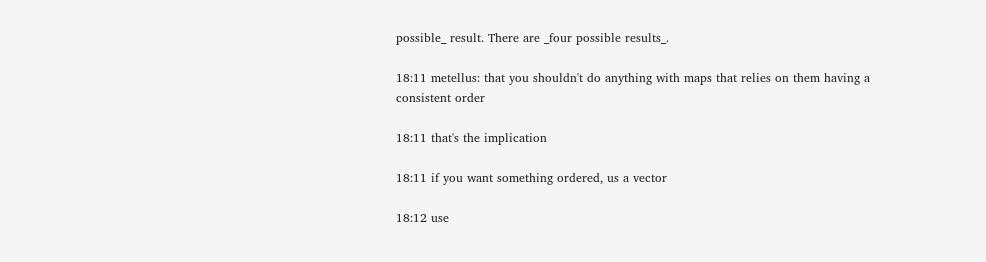possible_ result. There are _four possible results_.

18:11 metellus: that you shouldn't do anything with maps that relies on them having a consistent order

18:11 that's the implication

18:11 if you want something ordered, us a vector

18:12 use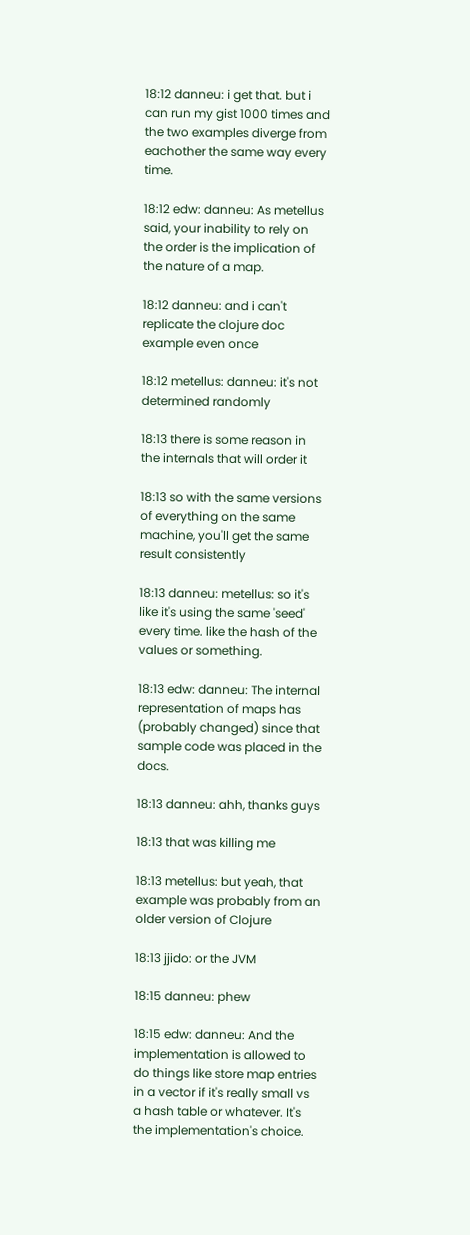18:12 danneu: i get that. but i can run my gist 1000 times and the two examples diverge from eachother the same way every time.

18:12 edw: danneu: As metellus said, your inability to rely on the order is the implication of the nature of a map.

18:12 danneu: and i can't replicate the clojure doc example even once

18:12 metellus: danneu: it's not determined randomly

18:13 there is some reason in the internals that will order it

18:13 so with the same versions of everything on the same machine, you'll get the same result consistently

18:13 danneu: metellus: so it's like it's using the same 'seed' every time. like the hash of the values or something.

18:13 edw: danneu: The internal representation of maps has (probably changed) since that sample code was placed in the docs.

18:13 danneu: ahh, thanks guys

18:13 that was killing me

18:13 metellus: but yeah, that example was probably from an older version of Clojure

18:13 jjido: or the JVM

18:15 danneu: phew

18:15 edw: danneu: And the implementation is allowed to do things like store map entries in a vector if it's really small vs a hash table or whatever. It's the implementation's choice.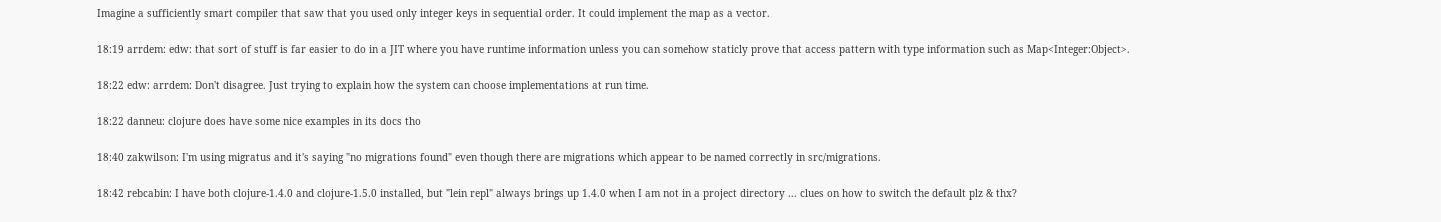Imagine a sufficiently smart compiler that saw that you used only integer keys in sequential order. It could implement the map as a vector.

18:19 arrdem: edw: that sort of stuff is far easier to do in a JIT where you have runtime information unless you can somehow staticly prove that access pattern with type information such as Map<Integer:Object>.

18:22 edw: arrdem: Don't disagree. Just trying to explain how the system can choose implementations at run time.

18:22 danneu: clojure does have some nice examples in its docs tho

18:40 zakwilson: I'm using migratus and it's saying "no migrations found" even though there are migrations which appear to be named correctly in src/migrations.

18:42 rebcabin: I have both clojure-1.4.0 and clojure-1.5.0 installed, but "lein repl" always brings up 1.4.0 when I am not in a project directory ... clues on how to switch the default plz & thx?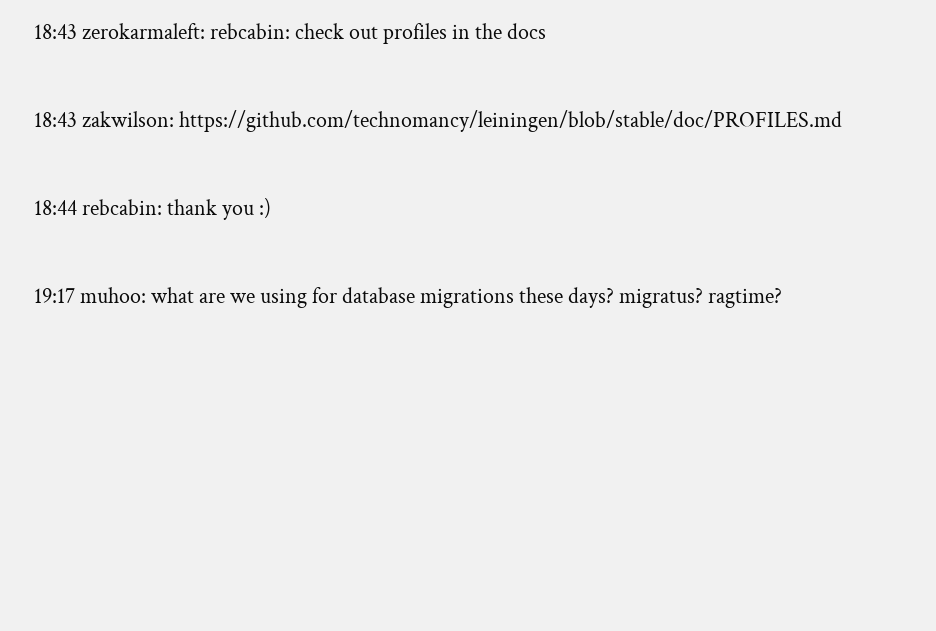18:43 zerokarmaleft: rebcabin: check out profiles in the docs

18:43 zakwilson: https://github.com/technomancy/leiningen/blob/stable/doc/PROFILES.md

18:44 rebcabin: thank you :)

19:17 muhoo: what are we using for database migrations these days? migratus? ragtime?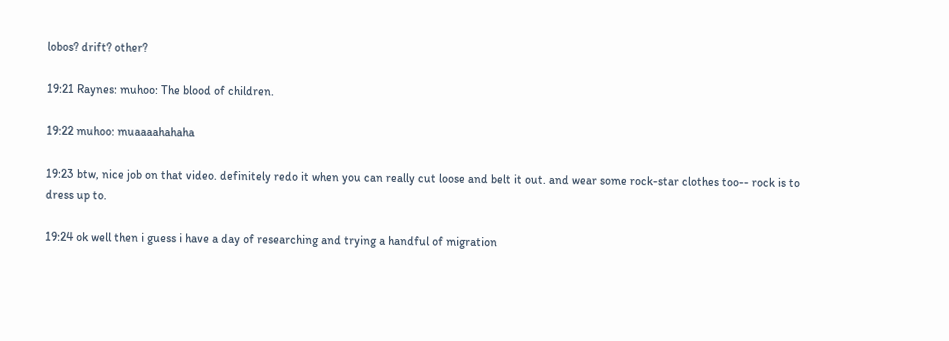lobos? drift? other?

19:21 Raynes: muhoo: The blood of children.

19:22 muhoo: muaaaahahaha

19:23 btw, nice job on that video. definitely redo it when you can really cut loose and belt it out. and wear some rock-star clothes too-- rock is to dress up to.

19:24 ok well then i guess i have a day of researching and trying a handful of migration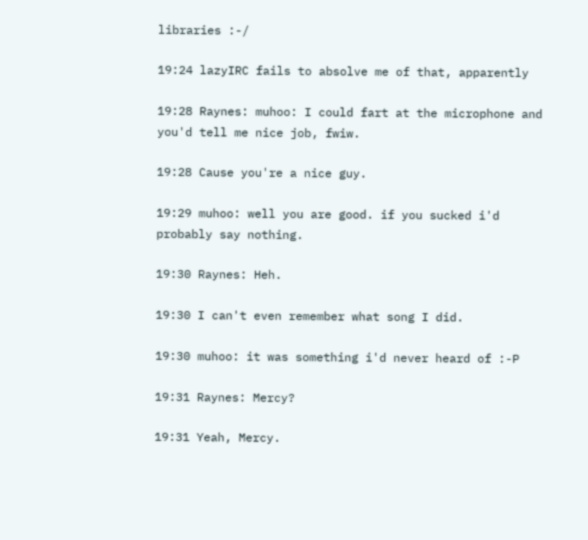libraries :-/

19:24 lazyIRC fails to absolve me of that, apparently

19:28 Raynes: muhoo: I could fart at the microphone and you'd tell me nice job, fwiw.

19:28 Cause you're a nice guy.

19:29 muhoo: well you are good. if you sucked i'd probably say nothing.

19:30 Raynes: Heh.

19:30 I can't even remember what song I did.

19:30 muhoo: it was something i'd never heard of :-P

19:31 Raynes: Mercy?

19:31 Yeah, Mercy.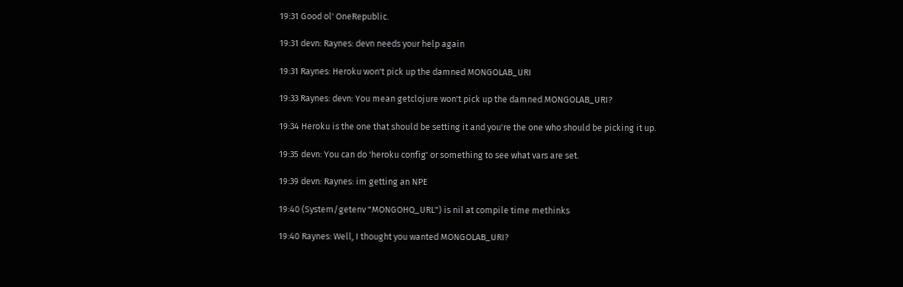19:31 Good ol' OneRepublic.

19:31 devn: Raynes: devn needs your help again

19:31 Raynes: Heroku won't pick up the damned MONGOLAB_URI

19:33 Raynes: devn: You mean getclojure won't pick up the damned MONGOLAB_URI?

19:34 Heroku is the one that should be setting it and you're the one who should be picking it up.

19:35 devn: You can do 'heroku config' or something to see what vars are set.

19:39 devn: Raynes: im getting an NPE

19:40 (System/getenv "MONGOHQ_URL") is nil at compile time methinks

19:40 Raynes: Well, I thought you wanted MONGOLAB_URI?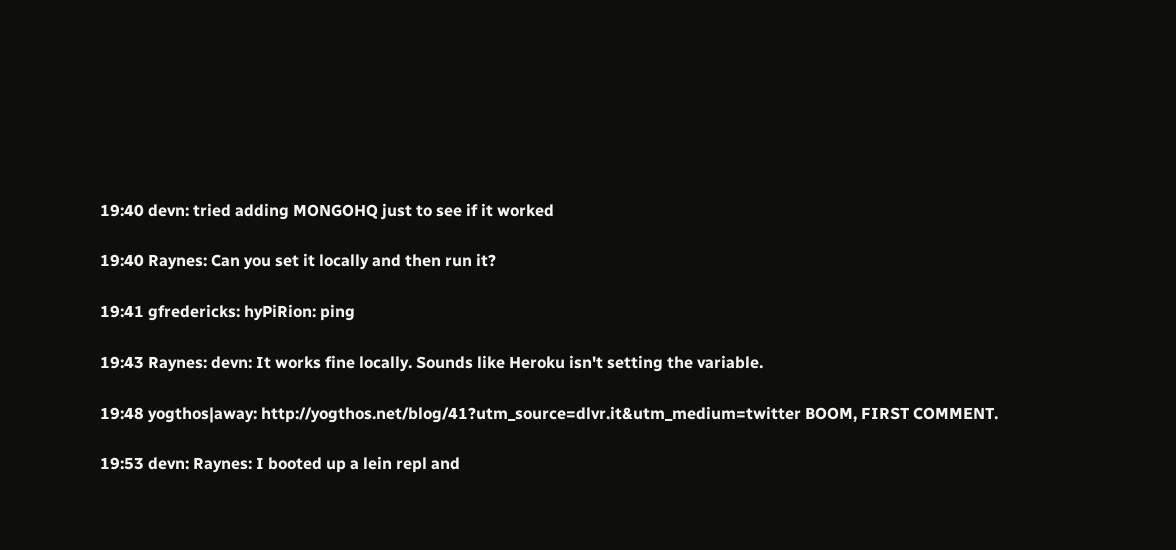19:40 devn: tried adding MONGOHQ just to see if it worked

19:40 Raynes: Can you set it locally and then run it?

19:41 gfredericks: hyPiRion: ping

19:43 Raynes: devn: It works fine locally. Sounds like Heroku isn't setting the variable.

19:48 yogthos|away: http://yogthos.net/blog/41?utm_source=dlvr.it&utm_medium=twitter BOOM, FIRST COMMENT.

19:53 devn: Raynes: I booted up a lein repl and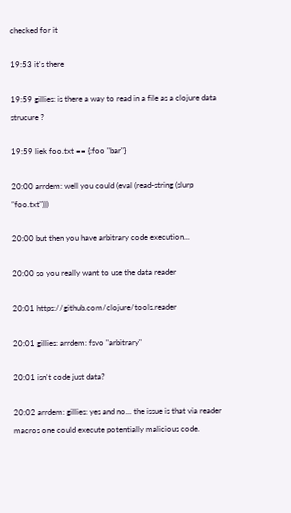checked for it

19:53 it's there

19:59 gillies: is there a way to read in a file as a clojure data strucure ?

19:59 liek foo.txt == {:foo "bar"}

20:00 arrdem: well you could (eval (read-string (slurp "foo.txt")))

20:00 but then you have arbitrary code execution...

20:00 so you really want to use the data reader

20:01 https://github.com/clojure/tools.reader

20:01 gillies: arrdem: fsvo "arbitrary"

20:01 isn't code just data?

20:02 arrdem: gillies: yes and no... the issue is that via reader macros one could execute potentially malicious code.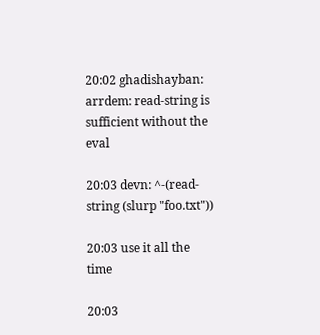20:02 ghadishayban: arrdem: read-string is sufficient without the eval

20:03 devn: ^-(read-string (slurp "foo.txt"))

20:03 use it all the time

20:03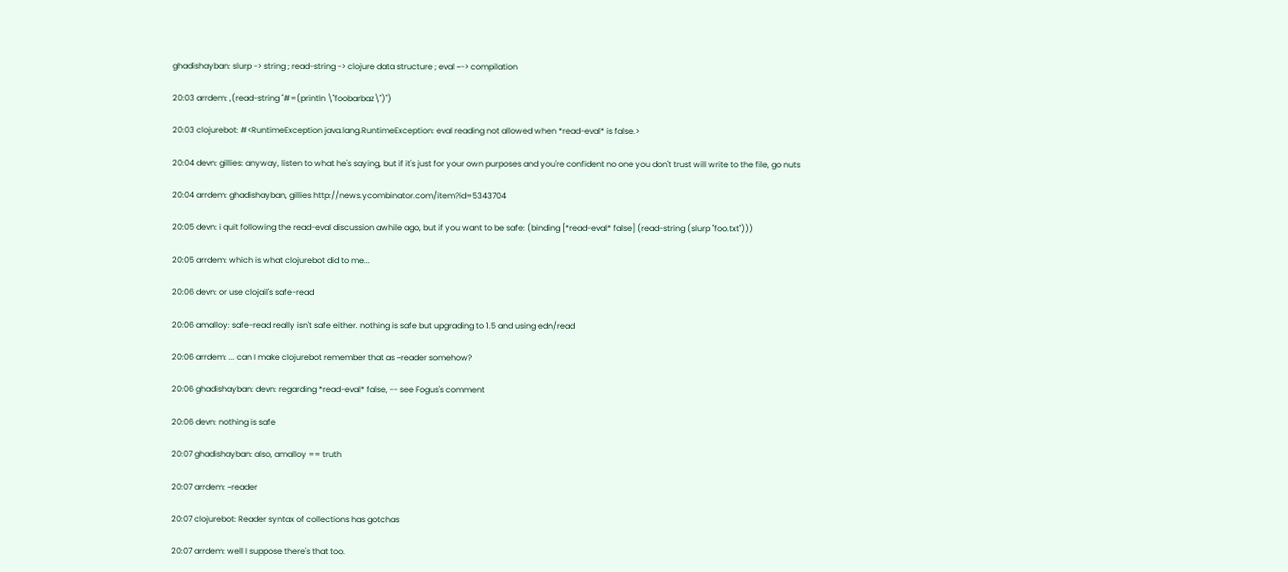ghadishayban: slurp -> string ; read-string -> clojure data structure ; eval ~-> compilation

20:03 arrdem: ,(read-string "#=(println \"foobarbaz\")")

20:03 clojurebot: #<RuntimeException java.lang.RuntimeException: eval reading not allowed when *read-eval* is false.>

20:04 devn: gillies: anyway, listen to what he's saying, but if it's just for your own purposes and you're confident no one you don't trust will write to the file, go nuts

20:04 arrdem: ghadishayban, gillies http://news.ycombinator.com/item?id=5343704

20:05 devn: i quit following the read-eval discussion awhile ago, but if you want to be safe: (binding [*read-eval* false] (read-string (slurp "foo.txt")))

20:05 arrdem: which is what clojurebot did to me...

20:06 devn: or use clojail's safe-read

20:06 amalloy: safe-read really isn't safe either. nothing is safe but upgrading to 1.5 and using edn/read

20:06 arrdem: ... can I make clojurebot remember that as ~reader somehow?

20:06 ghadishayban: devn: regarding *read-eval* false, -- see Fogus's comment

20:06 devn: nothing is safe

20:07 ghadishayban: also, amalloy == truth

20:07 arrdem: ~reader

20:07 clojurebot: Reader syntax of collections has gotchas

20:07 arrdem: well I suppose there's that too.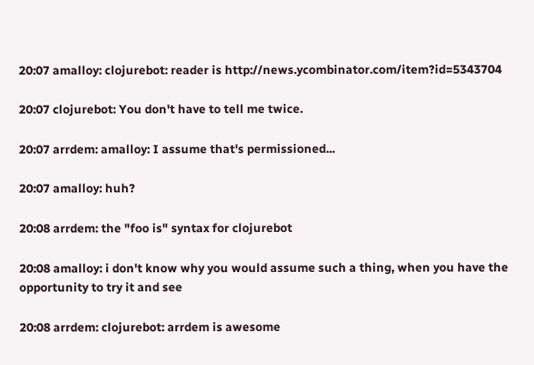20:07 amalloy: clojurebot: reader is http://news.ycombinator.com/item?id=5343704

20:07 clojurebot: You don't have to tell me twice.

20:07 arrdem: amalloy: I assume that's permissioned...

20:07 amalloy: huh?

20:08 arrdem: the "foo is" syntax for clojurebot

20:08 amalloy: i don't know why you would assume such a thing, when you have the opportunity to try it and see

20:08 arrdem: clojurebot: arrdem is awesome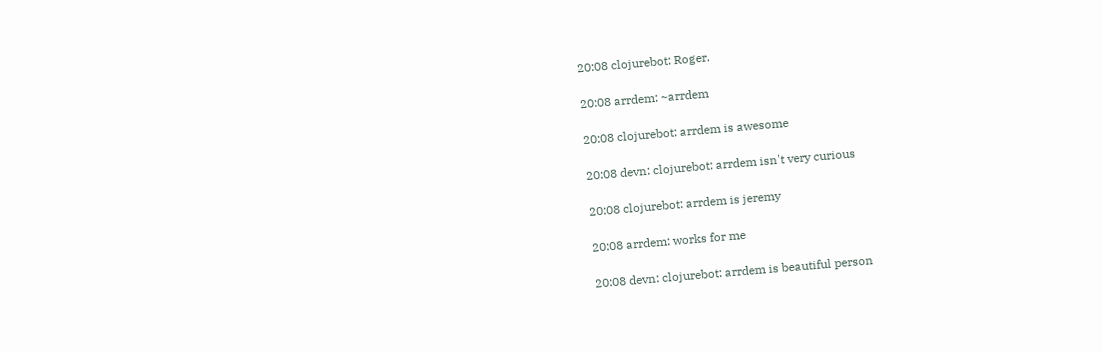20:08 clojurebot: Roger.

20:08 arrdem: ~arrdem

20:08 clojurebot: arrdem is awesome

20:08 devn: clojurebot: arrdem isn't very curious

20:08 clojurebot: arrdem is jeremy

20:08 arrdem: works for me

20:08 devn: clojurebot: arrdem is beautiful person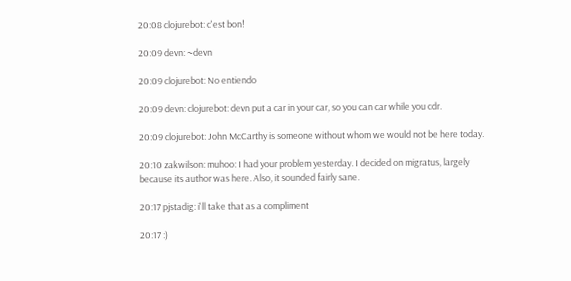20:08 clojurebot: c'est bon!

20:09 devn: ~devn

20:09 clojurebot: No entiendo

20:09 devn: clojurebot: devn put a car in your car, so you can car while you cdr.

20:09 clojurebot: John McCarthy is someone without whom we would not be here today.

20:10 zakwilson: muhoo: I had your problem yesterday. I decided on migratus, largely because its author was here. Also, it sounded fairly sane.

20:17 pjstadig: i'll take that as a compliment

20:17 :)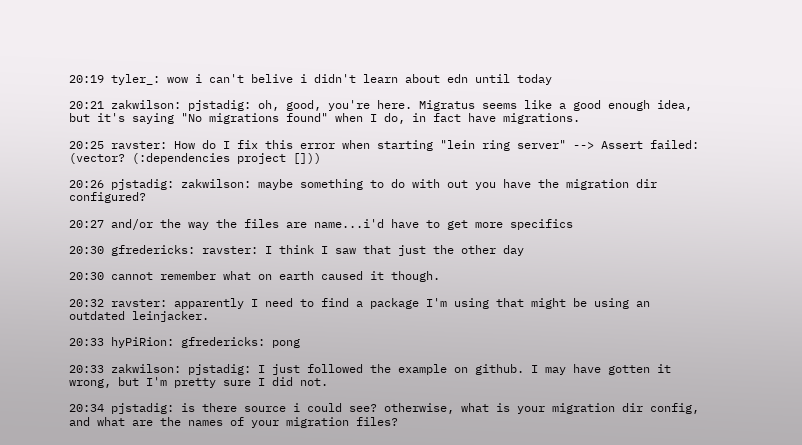20:19 tyler_: wow i can't belive i didn't learn about edn until today

20:21 zakwilson: pjstadig: oh, good, you're here. Migratus seems like a good enough idea, but it's saying "No migrations found" when I do, in fact have migrations.

20:25 ravster: How do I fix this error when starting "lein ring server" --> Assert failed: (vector? (:dependencies project []))

20:26 pjstadig: zakwilson: maybe something to do with out you have the migration dir configured?

20:27 and/or the way the files are name...i'd have to get more specifics

20:30 gfredericks: ravster: I think I saw that just the other day

20:30 cannot remember what on earth caused it though.

20:32 ravster: apparently I need to find a package I'm using that might be using an outdated leinjacker.

20:33 hyPiRion: gfredericks: pong

20:33 zakwilson: pjstadig: I just followed the example on github. I may have gotten it wrong, but I'm pretty sure I did not.

20:34 pjstadig: is there source i could see? otherwise, what is your migration dir config, and what are the names of your migration files?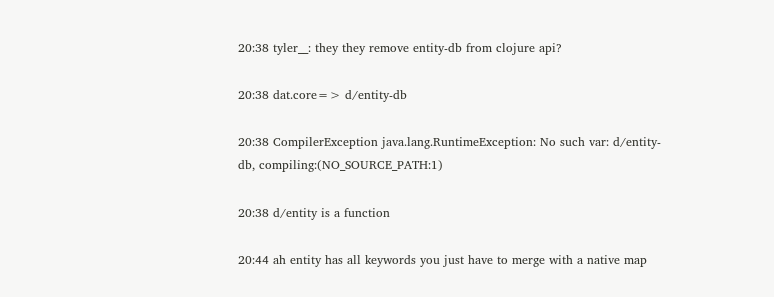20:38 tyler__: they they remove entity-db from clojure api?

20:38 dat.core=> d/entity-db

20:38 CompilerException java.lang.RuntimeException: No such var: d/entity-db, compiling:(NO_SOURCE_PATH:1)

20:38 d/entity is a function

20:44 ah entity has all keywords you just have to merge with a native map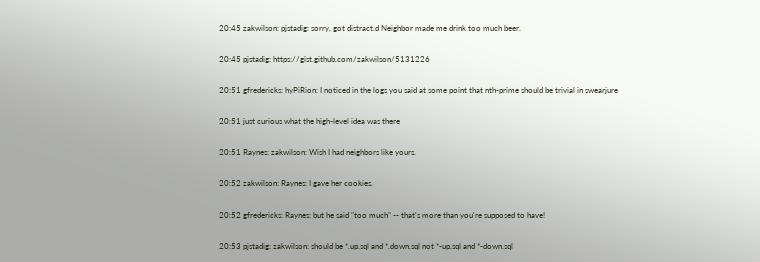20:45 zakwilson: pjstadig: sorry, got distract.d Neighbor made me drink too much beer.

20:45 pjstadig: https://gist.github.com/zakwilson/5131226

20:51 gfredericks: hyPiRion: I noticed in the logs you said at some point that nth-prime should be trivial in swearjure

20:51 just curious what the high-level idea was there

20:51 Raynes: zakwilson: Wish I had neighbors like yours.

20:52 zakwilson: Raynes: I gave her cookies.

20:52 gfredericks: Raynes: but he said "too much" -- that's more than you're supposed to have!

20:53 pjstadig: zakwilson: should be *.up.sql and *.down.sql not *-up.sql and *-down.sql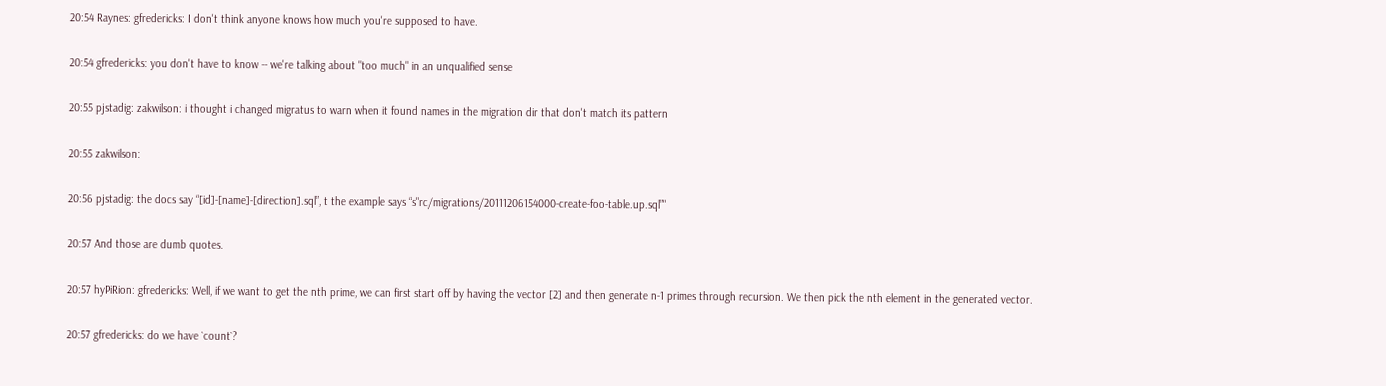20:54 Raynes: gfredericks: I don't think anyone knows how much you're supposed to have.

20:54 gfredericks: you don't have to know -- we're talking about "too much" in an unqualified sense

20:55 pjstadig: zakwilson: i thought i changed migratus to warn when it found names in the migration dir that don't match its pattern

20:55 zakwilson:

20:56 pjstadig: the docs say “[id]-[name]-[direction].sql”, t the example says “s"rc/migrations/20111206154000-create-foo-table.up.sql”"

20:57 And those are dumb quotes.

20:57 hyPiRion: gfredericks: Well, if we want to get the nth prime, we can first start off by having the vector [2] and then generate n-1 primes through recursion. We then pick the nth element in the generated vector.

20:57 gfredericks: do we have `count`?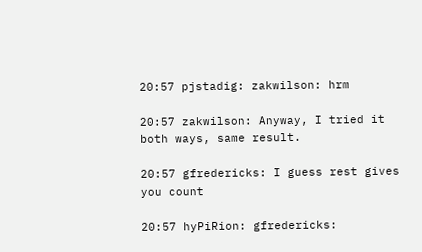20:57 pjstadig: zakwilson: hrm

20:57 zakwilson: Anyway, I tried it both ways, same result.

20:57 gfredericks: I guess rest gives you count

20:57 hyPiRion: gfredericks: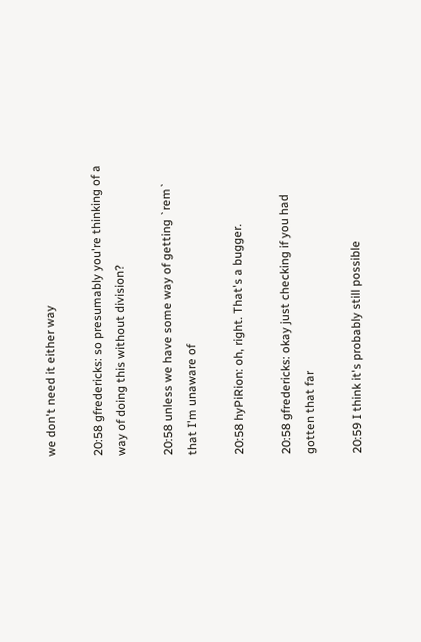we don't need it either way

20:58 gfredericks: so presumably you're thinking of a way of doing this without division?

20:58 unless we have some way of getting `rem` that I'm unaware of

20:58 hyPiRion: oh, right. That's a bugger.

20:58 gfredericks: okay just checking if you had gotten that far

20:59 I think it's probably still possible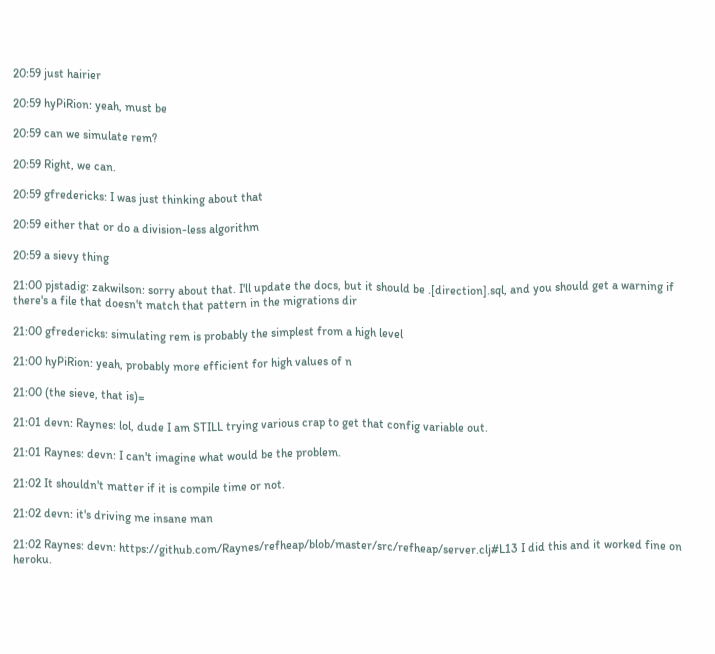20:59 just hairier

20:59 hyPiRion: yeah, must be

20:59 can we simulate rem?

20:59 Right, we can.

20:59 gfredericks: I was just thinking about that

20:59 either that or do a division-less algorithm

20:59 a sievy thing

21:00 pjstadig: zakwilson: sorry about that. I'll update the docs, but it should be .[direction].sql, and you should get a warning if there's a file that doesn't match that pattern in the migrations dir

21:00 gfredericks: simulating rem is probably the simplest from a high level

21:00 hyPiRion: yeah, probably more efficient for high values of n

21:00 (the sieve, that is)=

21:01 devn: Raynes: lol, dude I am STILL trying various crap to get that config variable out.

21:01 Raynes: devn: I can't imagine what would be the problem.

21:02 It shouldn't matter if it is compile time or not.

21:02 devn: it's driving me insane man

21:02 Raynes: devn: https://github.com/Raynes/refheap/blob/master/src/refheap/server.clj#L13 I did this and it worked fine on heroku.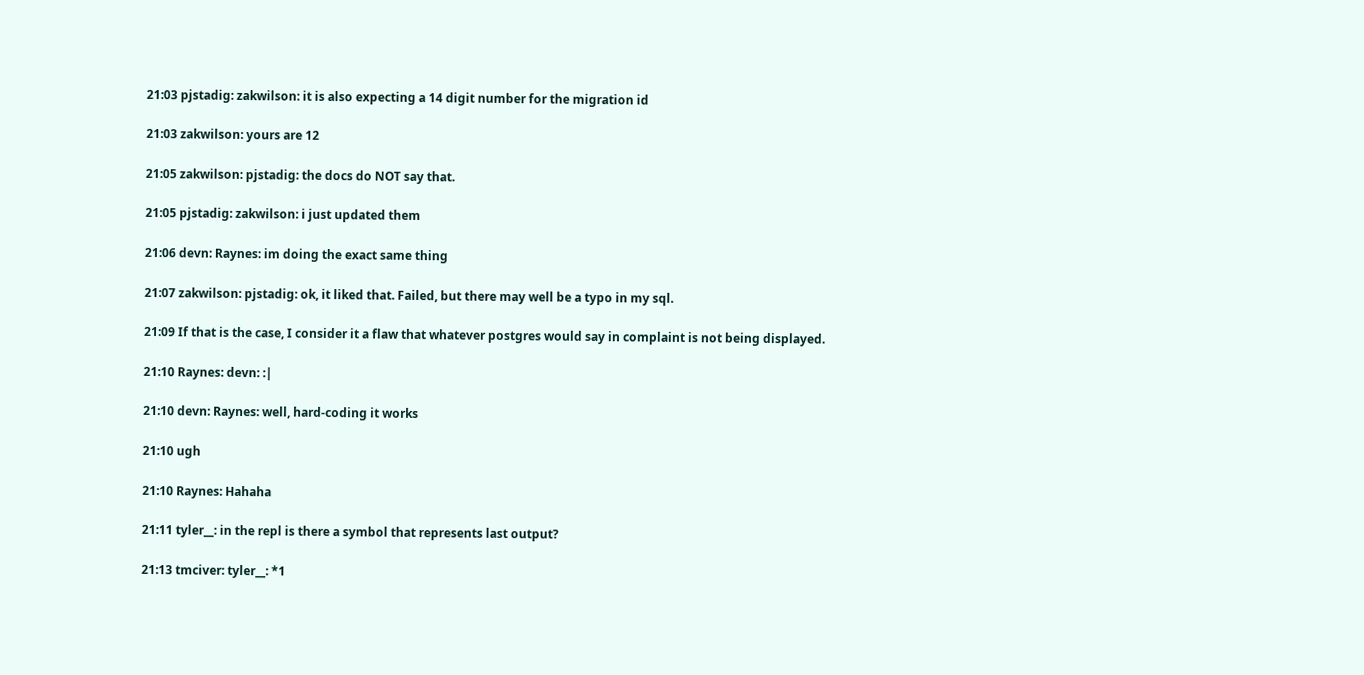21:03 pjstadig: zakwilson: it is also expecting a 14 digit number for the migration id

21:03 zakwilson: yours are 12

21:05 zakwilson: pjstadig: the docs do NOT say that.

21:05 pjstadig: zakwilson: i just updated them

21:06 devn: Raynes: im doing the exact same thing

21:07 zakwilson: pjstadig: ok, it liked that. Failed, but there may well be a typo in my sql.

21:09 If that is the case, I consider it a flaw that whatever postgres would say in complaint is not being displayed.

21:10 Raynes: devn: :|

21:10 devn: Raynes: well, hard-coding it works

21:10 ugh

21:10 Raynes: Hahaha

21:11 tyler__: in the repl is there a symbol that represents last output?

21:13 tmciver: tyler__: *1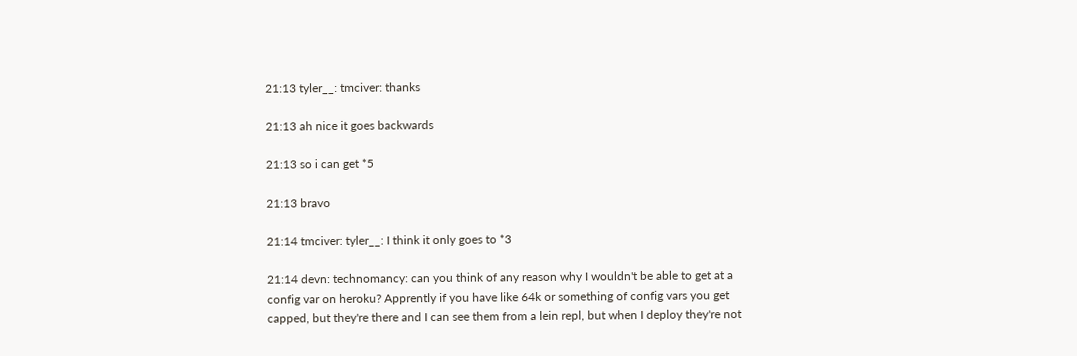21:13 tyler__: tmciver: thanks

21:13 ah nice it goes backwards

21:13 so i can get *5

21:13 bravo

21:14 tmciver: tyler__: I think it only goes to *3

21:14 devn: technomancy: can you think of any reason why I wouldn't be able to get at a config var on heroku? Apprently if you have like 64k or something of config vars you get capped, but they're there and I can see them from a lein repl, but when I deploy they're not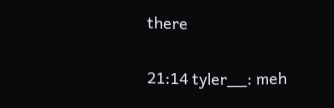there

21:14 tyler__: meh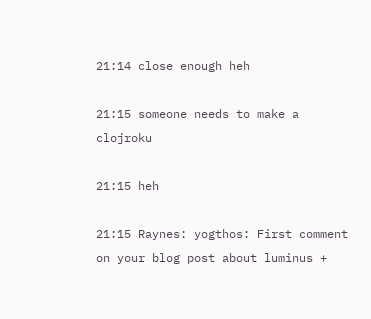21:14 close enough heh

21:15 someone needs to make a clojroku

21:15 heh

21:15 Raynes: yogthos: First comment on your blog post about luminus +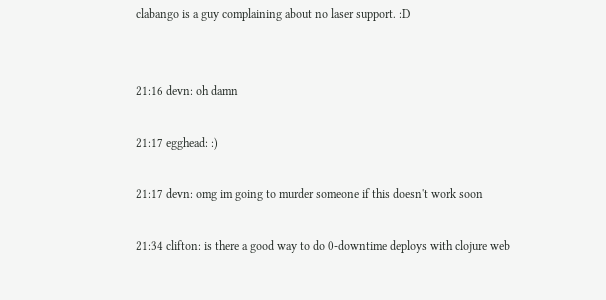clabango is a guy complaining about no laser support. :D


21:16 devn: oh damn

21:17 egghead: :)

21:17 devn: omg im going to murder someone if this doesn't work soon

21:34 clifton: is there a good way to do 0-downtime deploys with clojure web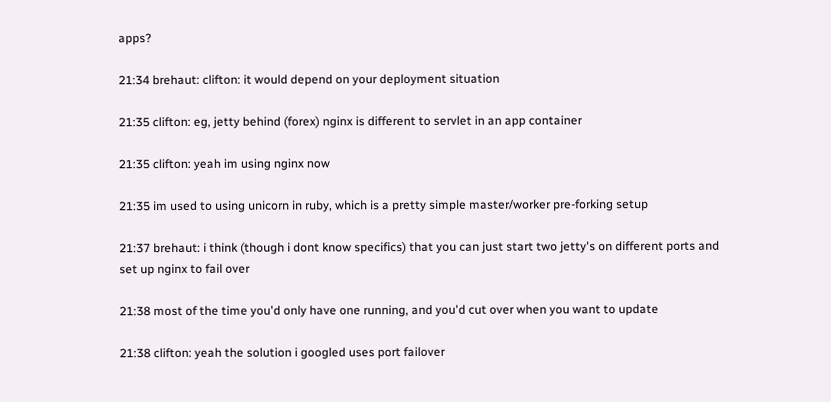apps?

21:34 brehaut: clifton: it would depend on your deployment situation

21:35 clifton: eg, jetty behind (forex) nginx is different to servlet in an app container

21:35 clifton: yeah im using nginx now

21:35 im used to using unicorn in ruby, which is a pretty simple master/worker pre-forking setup

21:37 brehaut: i think (though i dont know specifics) that you can just start two jetty's on different ports and set up nginx to fail over

21:38 most of the time you'd only have one running, and you'd cut over when you want to update

21:38 clifton: yeah the solution i googled uses port failover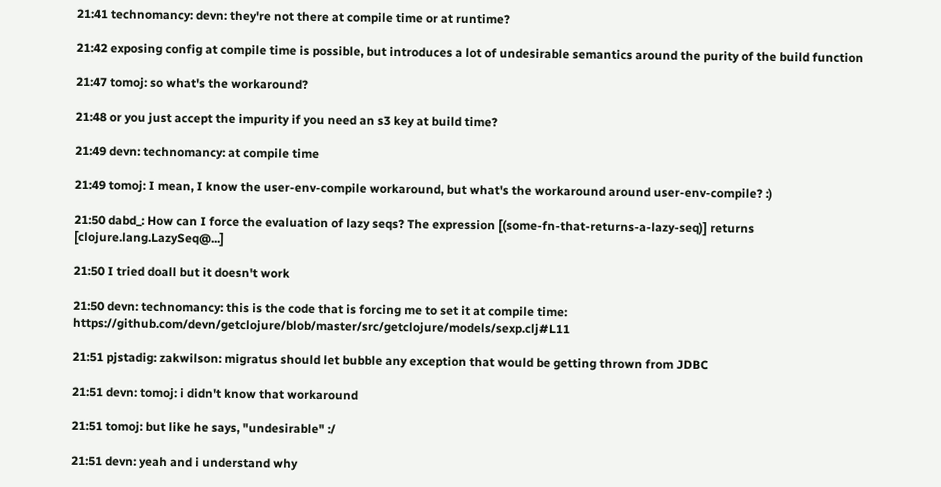21:41 technomancy: devn: they're not there at compile time or at runtime?

21:42 exposing config at compile time is possible, but introduces a lot of undesirable semantics around the purity of the build function

21:47 tomoj: so what's the workaround?

21:48 or you just accept the impurity if you need an s3 key at build time?

21:49 devn: technomancy: at compile time

21:49 tomoj: I mean, I know the user-env-compile workaround, but what's the workaround around user-env-compile? :)

21:50 dabd_: How can I force the evaluation of lazy seqs? The expression [(some-fn-that-returns-a-lazy-seq)] returns [clojure.lang.LazySeq@...]

21:50 I tried doall but it doesn't work

21:50 devn: technomancy: this is the code that is forcing me to set it at compile time: https://github.com/devn/getclojure/blob/master/src/getclojure/models/sexp.clj#L11

21:51 pjstadig: zakwilson: migratus should let bubble any exception that would be getting thrown from JDBC

21:51 devn: tomoj: i didn't know that workaround

21:51 tomoj: but like he says, "undesirable" :/

21:51 devn: yeah and i understand why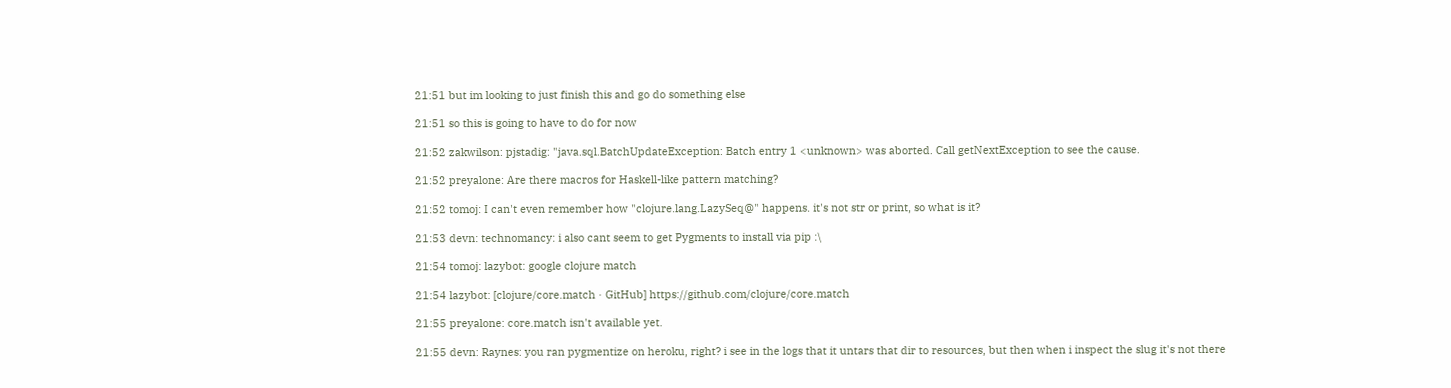21:51 but im looking to just finish this and go do something else

21:51 so this is going to have to do for now

21:52 zakwilson: pjstadig: "java.sql.BatchUpdateException: Batch entry 1 <unknown> was aborted. Call getNextException to see the cause.

21:52 preyalone: Are there macros for Haskell-like pattern matching?

21:52 tomoj: I can't even remember how "clojure.lang.LazySeq@" happens. it's not str or print, so what is it?

21:53 devn: technomancy: i also cant seem to get Pygments to install via pip :\

21:54 tomoj: lazybot: google clojure match

21:54 lazybot: [clojure/core.match · GitHub] https://github.com/clojure/core.match

21:55 preyalone: core.match isn't available yet.

21:55 devn: Raynes: you ran pygmentize on heroku, right? i see in the logs that it untars that dir to resources, but then when i inspect the slug it's not there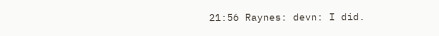21:56 Raynes: devn: I did.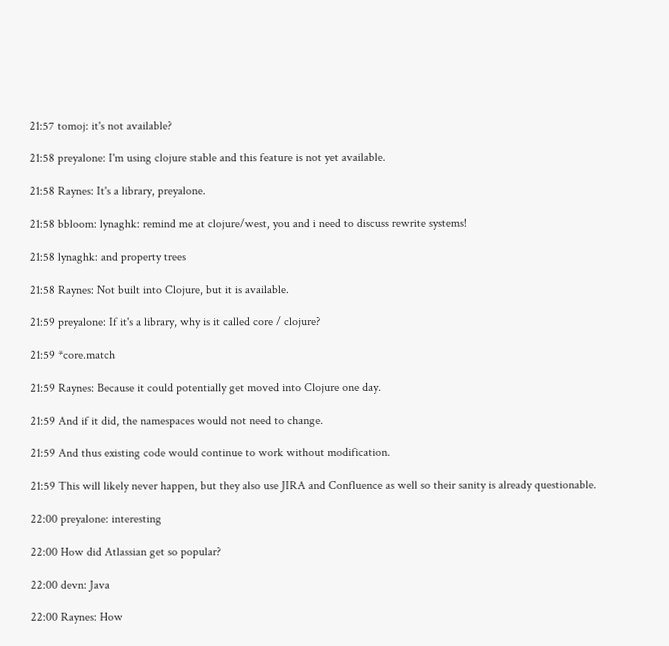21:57 tomoj: it's not available?

21:58 preyalone: I'm using clojure stable and this feature is not yet available.

21:58 Raynes: It's a library, preyalone.

21:58 bbloom: lynaghk: remind me at clojure/west, you and i need to discuss rewrite systems!

21:58 lynaghk: and property trees

21:58 Raynes: Not built into Clojure, but it is available.

21:59 preyalone: If it's a library, why is it called core / clojure?

21:59 *core.match

21:59 Raynes: Because it could potentially get moved into Clojure one day.

21:59 And if it did, the namespaces would not need to change.

21:59 And thus existing code would continue to work without modification.

21:59 This will likely never happen, but they also use JIRA and Confluence as well so their sanity is already questionable.

22:00 preyalone: interesting

22:00 How did Atlassian get so popular?

22:00 devn: Java

22:00 Raynes: How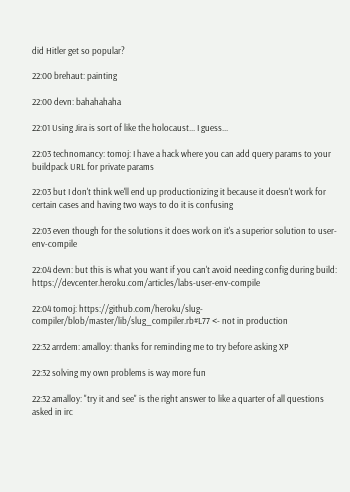did Hitler get so popular?

22:00 brehaut: painting

22:00 devn: bahahahaha

22:01 Using Jira is sort of like the holocaust... I guess...

22:03 technomancy: tomoj: I have a hack where you can add query params to your buildpack URL for private params

22:03 but I don't think we'll end up productionizing it because it doesn't work for certain cases and having two ways to do it is confusing

22:03 even though for the solutions it does work on it's a superior solution to user-env-compile

22:04 devn: but this is what you want if you can't avoid needing config during build: https://devcenter.heroku.com/articles/labs-user-env-compile

22:04 tomoj: https://github.com/heroku/slug-compiler/blob/master/lib/slug_compiler.rb#L77 <- not in production

22:32 arrdem: amalloy: thanks for reminding me to try before asking XP

22:32 solving my own problems is way more fun

22:32 amalloy: "try it and see" is the right answer to like a quarter of all questions asked in irc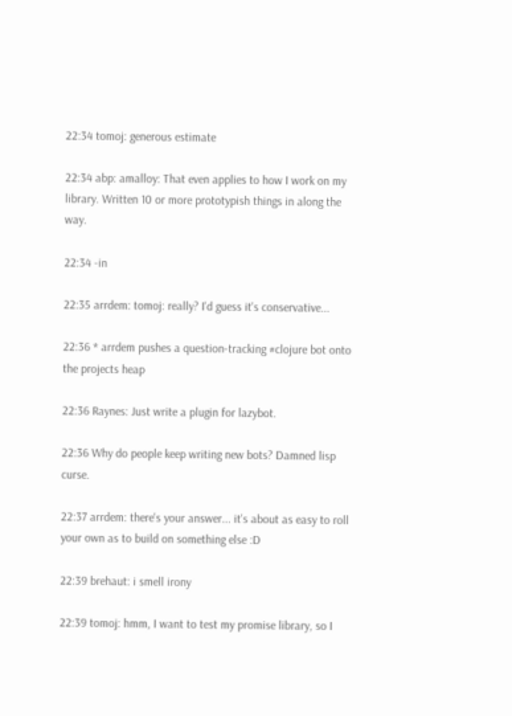22:34 tomoj: generous estimate

22:34 abp: amalloy: That even applies to how I work on my library. Written 10 or more prototypish things in along the way.

22:34 -in

22:35 arrdem: tomoj: really? I'd guess it's conservative...

22:36 * arrdem pushes a question-tracking #clojure bot onto the projects heap

22:36 Raynes: Just write a plugin for lazybot.

22:36 Why do people keep writing new bots? Damned lisp curse.

22:37 arrdem: there's your answer... it's about as easy to roll your own as to build on something else :D

22:39 brehaut: i smell irony

22:39 tomoj: hmm, I want to test my promise library, so I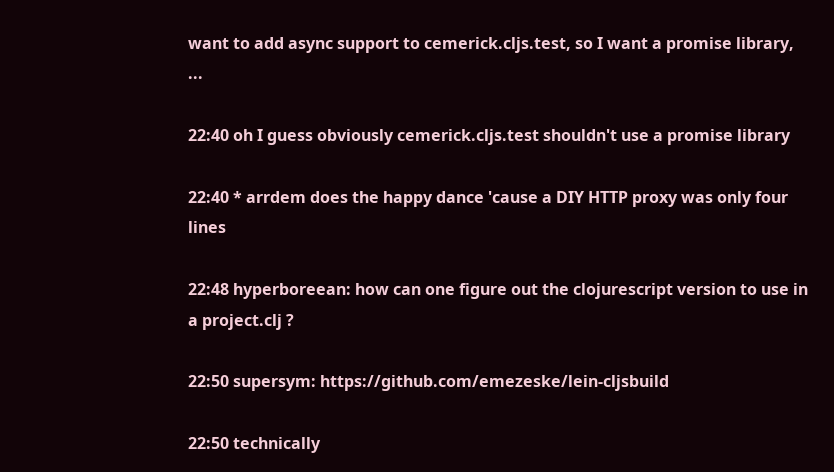want to add async support to cemerick.cljs.test, so I want a promise library, ...

22:40 oh I guess obviously cemerick.cljs.test shouldn't use a promise library

22:40 * arrdem does the happy dance 'cause a DIY HTTP proxy was only four lines

22:48 hyperboreean: how can one figure out the clojurescript version to use in a project.clj ?

22:50 supersym: https://github.com/emezeske/lein-cljsbuild

22:50 technically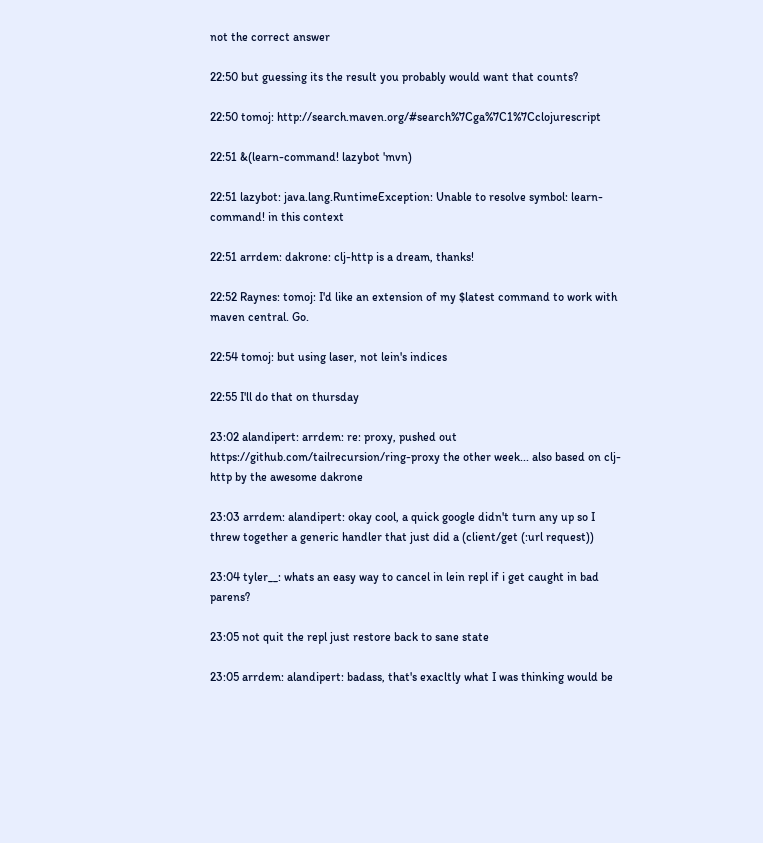not the correct answer

22:50 but guessing its the result you probably would want that counts?

22:50 tomoj: http://search.maven.org/#search%7Cga%7C1%7Cclojurescript

22:51 &(learn-command! lazybot 'mvn)

22:51 lazybot: java.lang.RuntimeException: Unable to resolve symbol: learn-command! in this context

22:51 arrdem: dakrone: clj-http is a dream, thanks!

22:52 Raynes: tomoj: I'd like an extension of my $latest command to work with maven central. Go.

22:54 tomoj: but using laser, not lein's indices

22:55 I'll do that on thursday

23:02 alandipert: arrdem: re: proxy, pushed out https://github.com/tailrecursion/ring-proxy the other week... also based on clj-http by the awesome dakrone

23:03 arrdem: alandipert: okay cool, a quick google didn't turn any up so I threw together a generic handler that just did a (client/get (:url request))

23:04 tyler__: whats an easy way to cancel in lein repl if i get caught in bad parens?

23:05 not quit the repl just restore back to sane state

23:05 arrdem: alandipert: badass, that's exacltly what I was thinking would be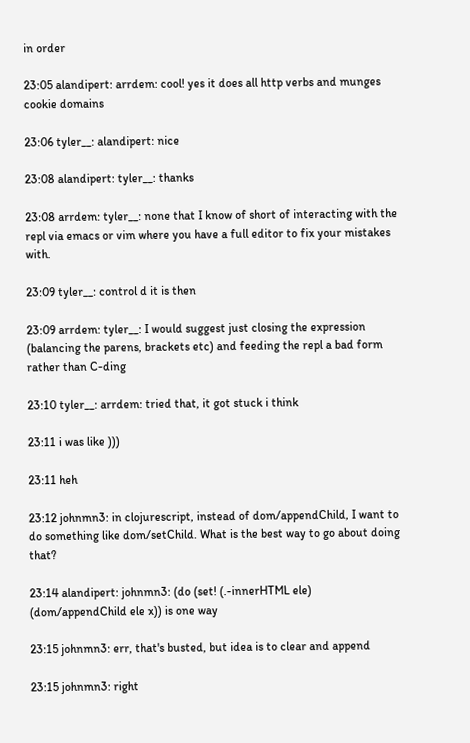in order

23:05 alandipert: arrdem: cool! yes it does all http verbs and munges cookie domains

23:06 tyler__: alandipert: nice

23:08 alandipert: tyler__: thanks

23:08 arrdem: tyler__: none that I know of short of interacting with the repl via emacs or vim where you have a full editor to fix your mistakes with.

23:09 tyler__: control d it is then

23:09 arrdem: tyler__: I would suggest just closing the expression (balancing the parens, brackets etc) and feeding the repl a bad form rather than C-ding

23:10 tyler__: arrdem: tried that, it got stuck i think

23:11 i was like )))

23:11 heh

23:12 johnmn3: in clojurescript, instead of dom/appendChild, I want to do something like dom/setChild. What is the best way to go about doing that?

23:14 alandipert: johnmn3: (do (set! (.-innerHTML ele) (dom/appendChild ele x)) is one way

23:15 johnmn3: err, that's busted, but idea is to clear and append

23:15 johnmn3: right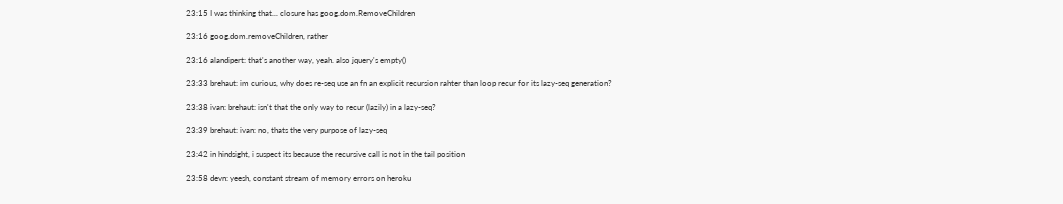23:15 I was thinking that... closure has goog.dom.RemoveChildren

23:16 goog.dom.removeChildren, rather

23:16 alandipert: that's another way, yeah. also jquery's empty()

23:33 brehaut: im curious, why does re-seq use an fn an explicit recursion rahter than loop recur for its lazy-seq generation?

23:38 ivan: brehaut: isn't that the only way to recur (lazily) in a lazy-seq?

23:39 brehaut: ivan: no, thats the very purpose of lazy-seq

23:42 in hindsight, i suspect its because the recursive call is not in the tail position

23:58 devn: yeesh, constant stream of memory errors on heroku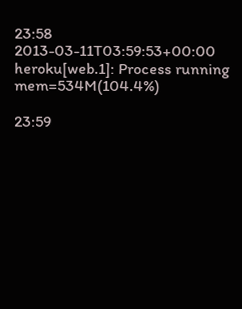23:58 2013-03-11T03:59:53+00:00 heroku[web.1]: Process running mem=534M(104.4%)

23:59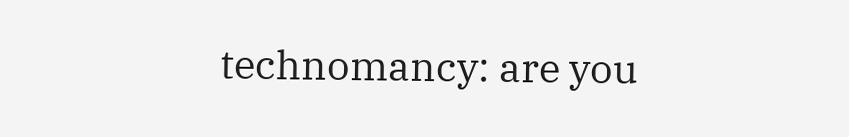technomancy: are you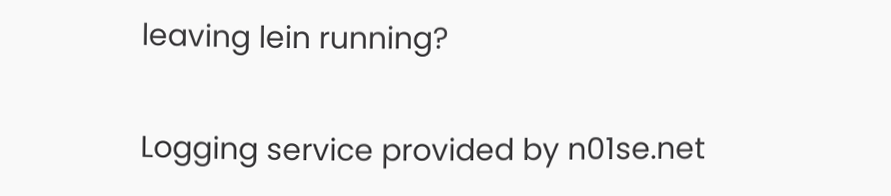leaving lein running?

Logging service provided by n01se.net